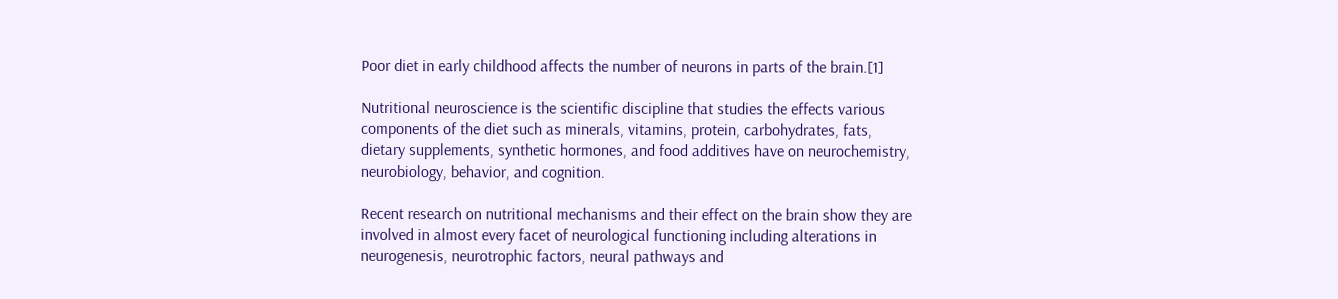Poor diet in early childhood affects the number of neurons in parts of the brain.[1]

Nutritional neuroscience is the scientific discipline that studies the effects various components of the diet such as minerals, vitamins, protein, carbohydrates, fats, dietary supplements, synthetic hormones, and food additives have on neurochemistry, neurobiology, behavior, and cognition.

Recent research on nutritional mechanisms and their effect on the brain show they are involved in almost every facet of neurological functioning including alterations in neurogenesis, neurotrophic factors, neural pathways and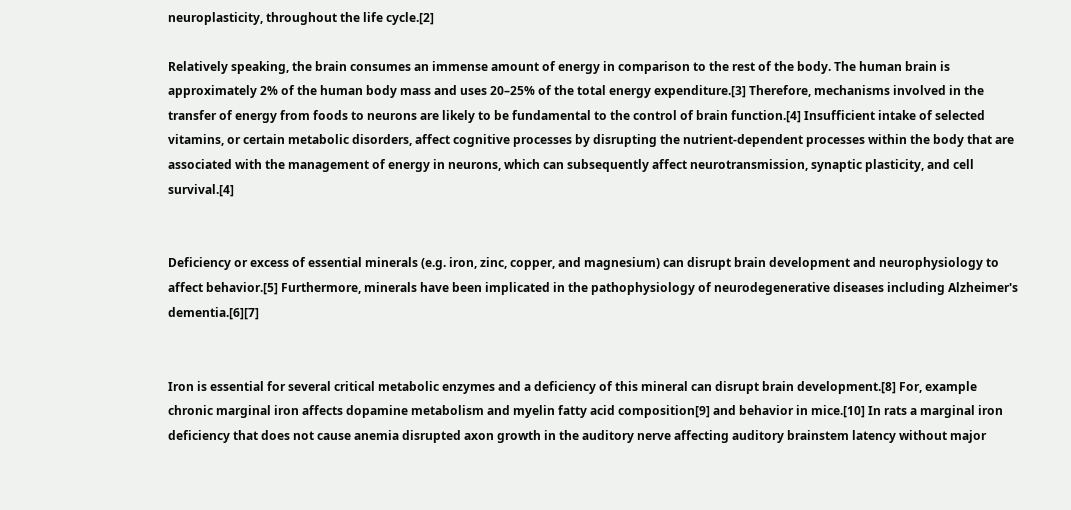neuroplasticity, throughout the life cycle.[2]

Relatively speaking, the brain consumes an immense amount of energy in comparison to the rest of the body. The human brain is approximately 2% of the human body mass and uses 20–25% of the total energy expenditure.[3] Therefore, mechanisms involved in the transfer of energy from foods to neurons are likely to be fundamental to the control of brain function.[4] Insufficient intake of selected vitamins, or certain metabolic disorders, affect cognitive processes by disrupting the nutrient-dependent processes within the body that are associated with the management of energy in neurons, which can subsequently affect neurotransmission, synaptic plasticity, and cell survival.[4]


Deficiency or excess of essential minerals (e.g. iron, zinc, copper, and magnesium) can disrupt brain development and neurophysiology to affect behavior.[5] Furthermore, minerals have been implicated in the pathophysiology of neurodegenerative diseases including Alzheimer's dementia.[6][7]


Iron is essential for several critical metabolic enzymes and a deficiency of this mineral can disrupt brain development.[8] For, example chronic marginal iron affects dopamine metabolism and myelin fatty acid composition[9] and behavior in mice.[10] In rats a marginal iron deficiency that does not cause anemia disrupted axon growth in the auditory nerve affecting auditory brainstem latency without major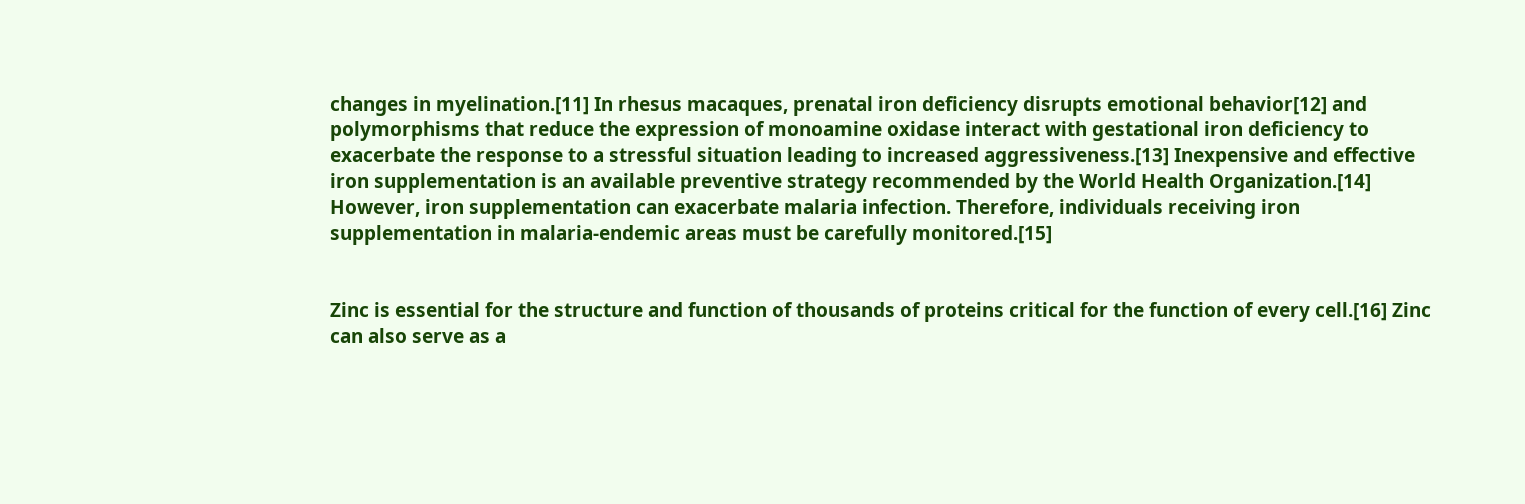changes in myelination.[11] In rhesus macaques, prenatal iron deficiency disrupts emotional behavior[12] and polymorphisms that reduce the expression of monoamine oxidase interact with gestational iron deficiency to exacerbate the response to a stressful situation leading to increased aggressiveness.[13] Inexpensive and effective iron supplementation is an available preventive strategy recommended by the World Health Organization.[14] However, iron supplementation can exacerbate malaria infection. Therefore, individuals receiving iron supplementation in malaria-endemic areas must be carefully monitored.[15]


Zinc is essential for the structure and function of thousands of proteins critical for the function of every cell.[16] Zinc can also serve as a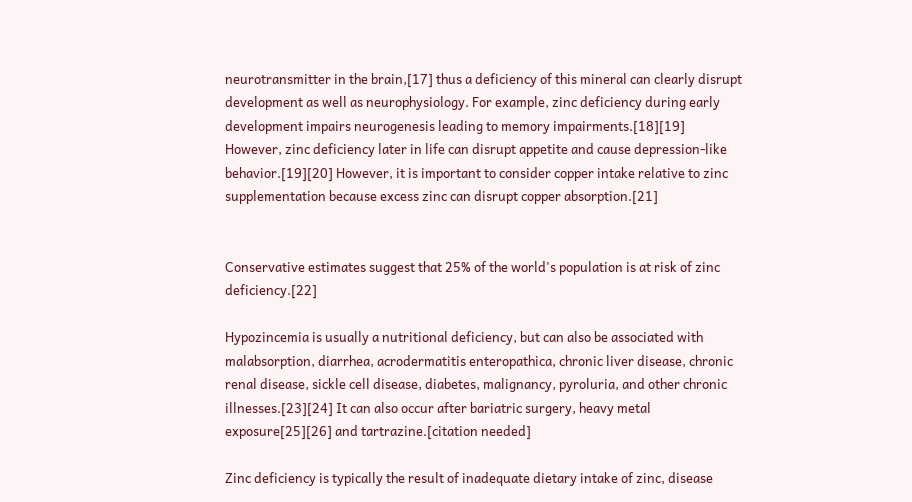neurotransmitter in the brain,[17] thus a deficiency of this mineral can clearly disrupt development as well as neurophysiology. For example, zinc deficiency during early development impairs neurogenesis leading to memory impairments.[18][19] However, zinc deficiency later in life can disrupt appetite and cause depression-like behavior.[19][20] However, it is important to consider copper intake relative to zinc supplementation because excess zinc can disrupt copper absorption.[21]


Conservative estimates suggest that 25% of the world's population is at risk of zinc deficiency.[22]

Hypozincemia is usually a nutritional deficiency, but can also be associated with malabsorption, diarrhea, acrodermatitis enteropathica, chronic liver disease, chronic renal disease, sickle cell disease, diabetes, malignancy, pyroluria, and other chronic illnesses.[23][24] It can also occur after bariatric surgery, heavy metal exposure[25][26] and tartrazine.[citation needed]

Zinc deficiency is typically the result of inadequate dietary intake of zinc, disease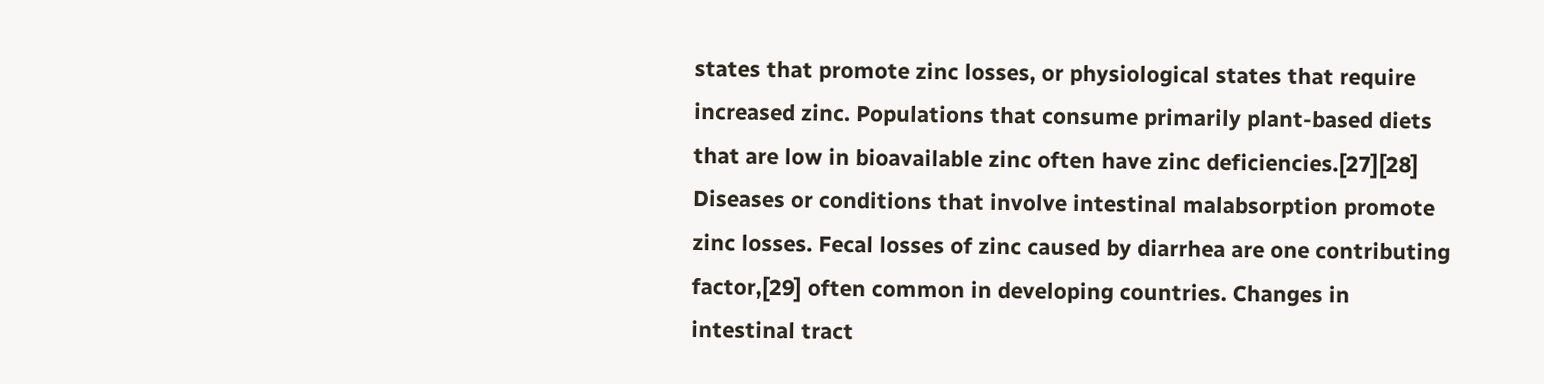states that promote zinc losses, or physiological states that require increased zinc. Populations that consume primarily plant-based diets that are low in bioavailable zinc often have zinc deficiencies.[27][28] Diseases or conditions that involve intestinal malabsorption promote zinc losses. Fecal losses of zinc caused by diarrhea are one contributing factor,[29] often common in developing countries. Changes in intestinal tract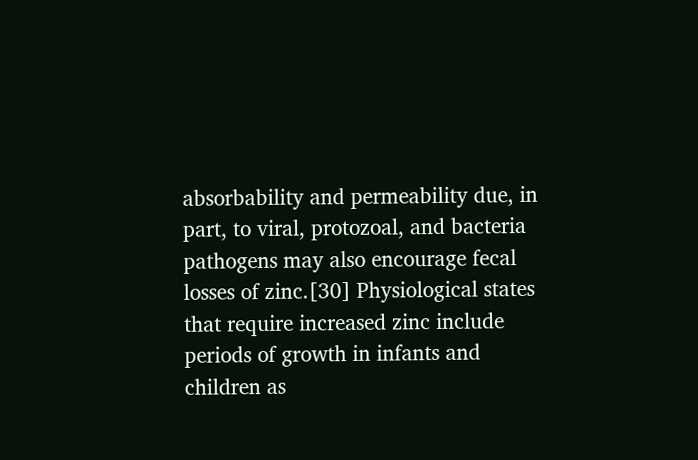absorbability and permeability due, in part, to viral, protozoal, and bacteria pathogens may also encourage fecal losses of zinc.[30] Physiological states that require increased zinc include periods of growth in infants and children as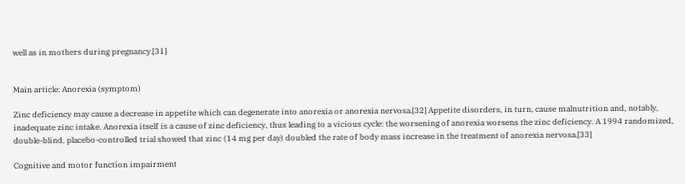well as in mothers during pregnancy.[31]


Main article: Anorexia (symptom)

Zinc deficiency may cause a decrease in appetite which can degenerate into anorexia or anorexia nervosa.[32] Appetite disorders, in turn, cause malnutrition and, notably, inadequate zinc intake. Anorexia itself is a cause of zinc deficiency, thus leading to a vicious cycle: the worsening of anorexia worsens the zinc deficiency. A 1994 randomized, double-blind, placebo-controlled trial showed that zinc (14 mg per day) doubled the rate of body mass increase in the treatment of anorexia nervosa.[33]

Cognitive and motor function impairment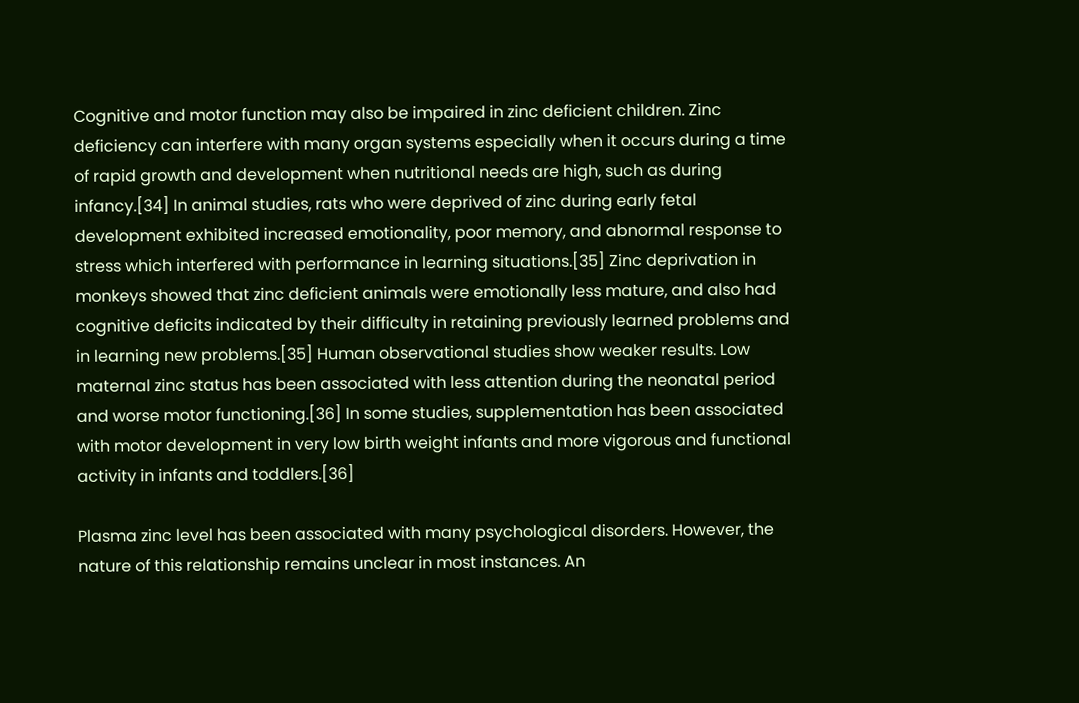Cognitive and motor function may also be impaired in zinc deficient children. Zinc deficiency can interfere with many organ systems especially when it occurs during a time of rapid growth and development when nutritional needs are high, such as during infancy.[34] In animal studies, rats who were deprived of zinc during early fetal development exhibited increased emotionality, poor memory, and abnormal response to stress which interfered with performance in learning situations.[35] Zinc deprivation in monkeys showed that zinc deficient animals were emotionally less mature, and also had cognitive deficits indicated by their difficulty in retaining previously learned problems and in learning new problems.[35] Human observational studies show weaker results. Low maternal zinc status has been associated with less attention during the neonatal period and worse motor functioning.[36] In some studies, supplementation has been associated with motor development in very low birth weight infants and more vigorous and functional activity in infants and toddlers.[36]

Plasma zinc level has been associated with many psychological disorders. However, the nature of this relationship remains unclear in most instances. An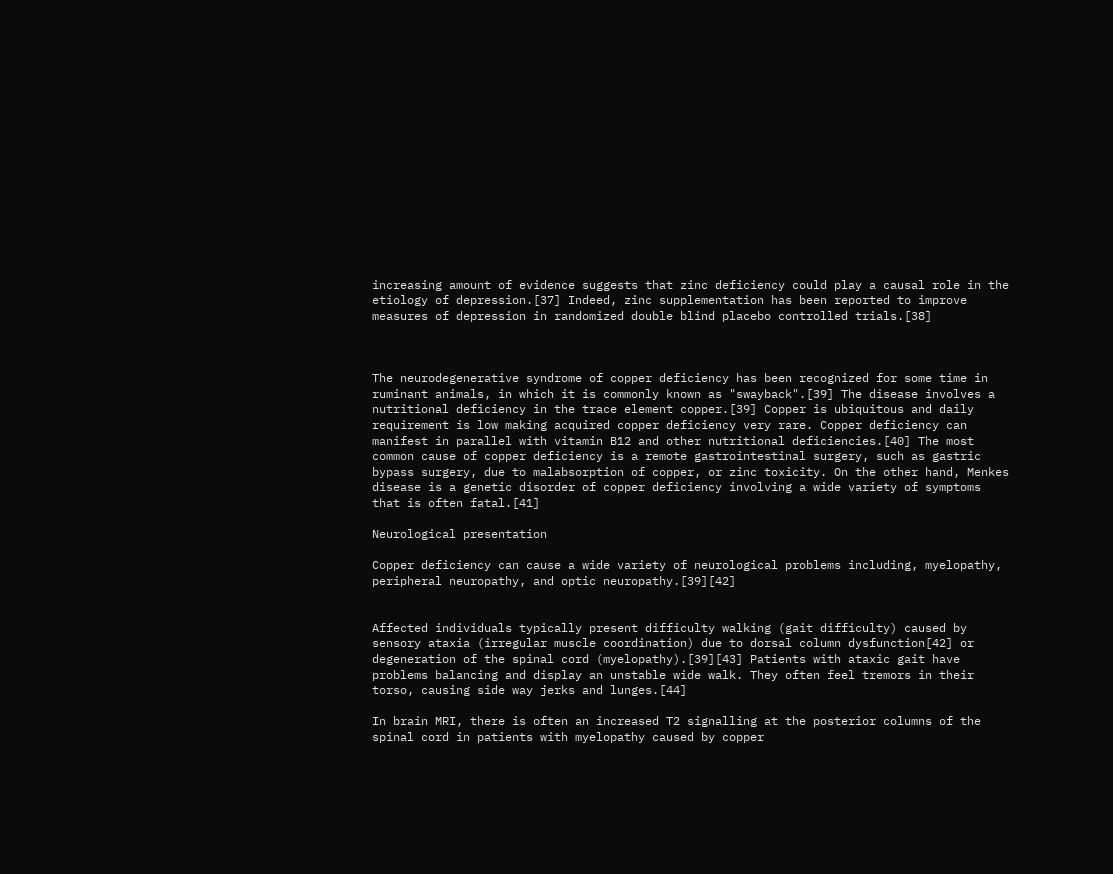increasing amount of evidence suggests that zinc deficiency could play a causal role in the etiology of depression.[37] Indeed, zinc supplementation has been reported to improve measures of depression in randomized double blind placebo controlled trials.[38]



The neurodegenerative syndrome of copper deficiency has been recognized for some time in ruminant animals, in which it is commonly known as "swayback".[39] The disease involves a nutritional deficiency in the trace element copper.[39] Copper is ubiquitous and daily requirement is low making acquired copper deficiency very rare. Copper deficiency can manifest in parallel with vitamin B12 and other nutritional deficiencies.[40] The most common cause of copper deficiency is a remote gastrointestinal surgery, such as gastric bypass surgery, due to malabsorption of copper, or zinc toxicity. On the other hand, Menkes disease is a genetic disorder of copper deficiency involving a wide variety of symptoms that is often fatal.[41]

Neurological presentation

Copper deficiency can cause a wide variety of neurological problems including, myelopathy, peripheral neuropathy, and optic neuropathy.[39][42]


Affected individuals typically present difficulty walking (gait difficulty) caused by sensory ataxia (irregular muscle coordination) due to dorsal column dysfunction[42] or degeneration of the spinal cord (myelopathy).[39][43] Patients with ataxic gait have problems balancing and display an unstable wide walk. They often feel tremors in their torso, causing side way jerks and lunges.[44]

In brain MRI, there is often an increased T2 signalling at the posterior columns of the spinal cord in patients with myelopathy caused by copper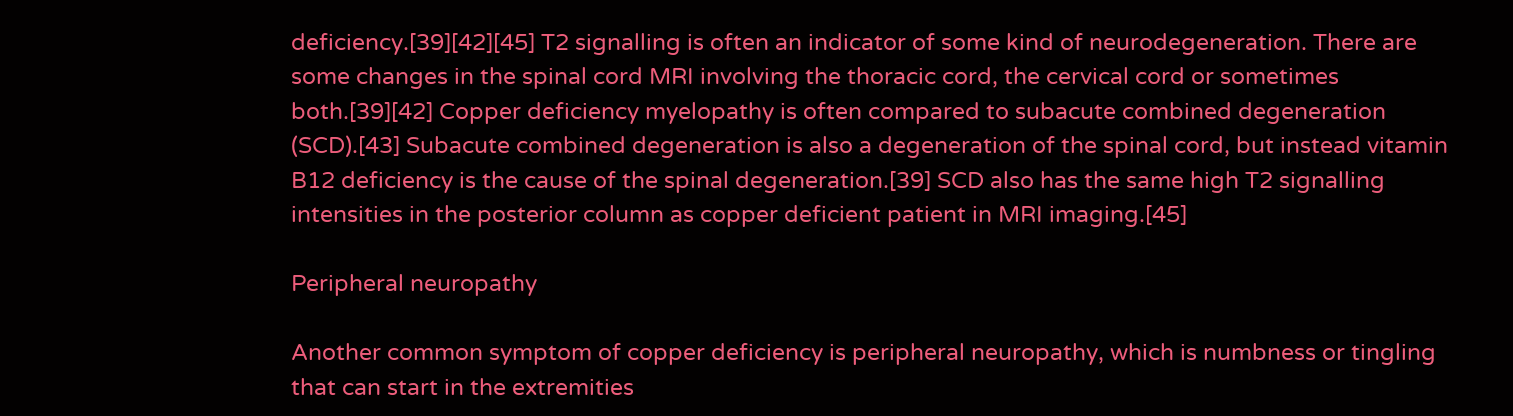deficiency.[39][42][45] T2 signalling is often an indicator of some kind of neurodegeneration. There are some changes in the spinal cord MRI involving the thoracic cord, the cervical cord or sometimes both.[39][42] Copper deficiency myelopathy is often compared to subacute combined degeneration (SCD).[43] Subacute combined degeneration is also a degeneration of the spinal cord, but instead vitamin B12 deficiency is the cause of the spinal degeneration.[39] SCD also has the same high T2 signalling intensities in the posterior column as copper deficient patient in MRI imaging.[45]

Peripheral neuropathy

Another common symptom of copper deficiency is peripheral neuropathy, which is numbness or tingling that can start in the extremities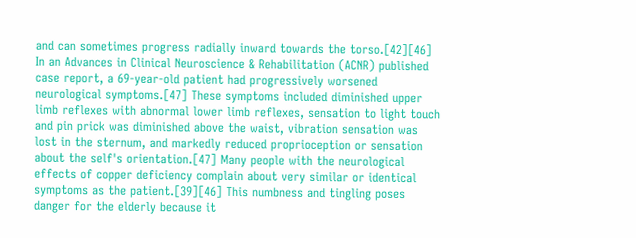and can sometimes progress radially inward towards the torso.[42][46] In an Advances in Clinical Neuroscience & Rehabilitation (ACNR) published case report, a 69-year-old patient had progressively worsened neurological symptoms.[47] These symptoms included diminished upper limb reflexes with abnormal lower limb reflexes, sensation to light touch and pin prick was diminished above the waist, vibration sensation was lost in the sternum, and markedly reduced proprioception or sensation about the self's orientation.[47] Many people with the neurological effects of copper deficiency complain about very similar or identical symptoms as the patient.[39][46] This numbness and tingling poses danger for the elderly because it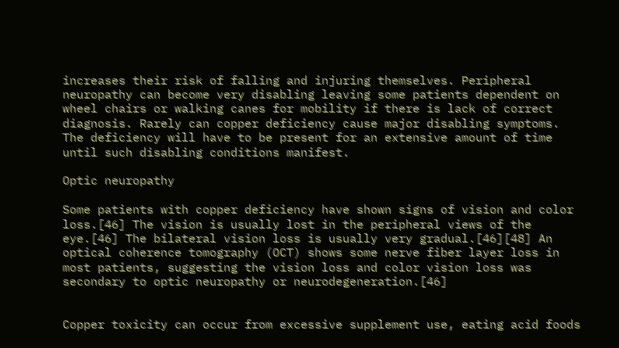increases their risk of falling and injuring themselves. Peripheral neuropathy can become very disabling leaving some patients dependent on wheel chairs or walking canes for mobility if there is lack of correct diagnosis. Rarely can copper deficiency cause major disabling symptoms. The deficiency will have to be present for an extensive amount of time until such disabling conditions manifest.

Optic neuropathy

Some patients with copper deficiency have shown signs of vision and color loss.[46] The vision is usually lost in the peripheral views of the eye.[46] The bilateral vision loss is usually very gradual.[46][48] An optical coherence tomography (OCT) shows some nerve fiber layer loss in most patients, suggesting the vision loss and color vision loss was secondary to optic neuropathy or neurodegeneration.[46]


Copper toxicity can occur from excessive supplement use, eating acid foods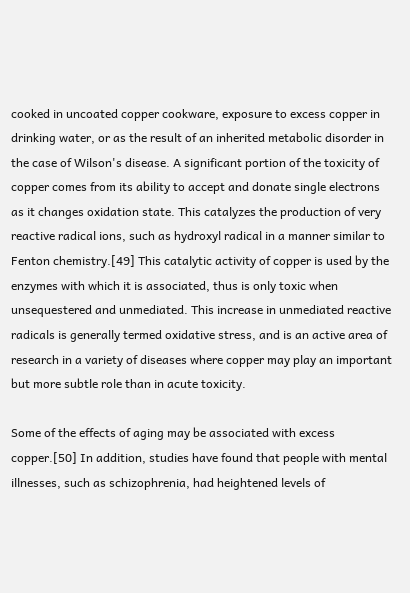cooked in uncoated copper cookware, exposure to excess copper in drinking water, or as the result of an inherited metabolic disorder in the case of Wilson's disease. A significant portion of the toxicity of copper comes from its ability to accept and donate single electrons as it changes oxidation state. This catalyzes the production of very reactive radical ions, such as hydroxyl radical in a manner similar to Fenton chemistry.[49] This catalytic activity of copper is used by the enzymes with which it is associated, thus is only toxic when unsequestered and unmediated. This increase in unmediated reactive radicals is generally termed oxidative stress, and is an active area of research in a variety of diseases where copper may play an important but more subtle role than in acute toxicity.

Some of the effects of aging may be associated with excess copper.[50] In addition, studies have found that people with mental illnesses, such as schizophrenia, had heightened levels of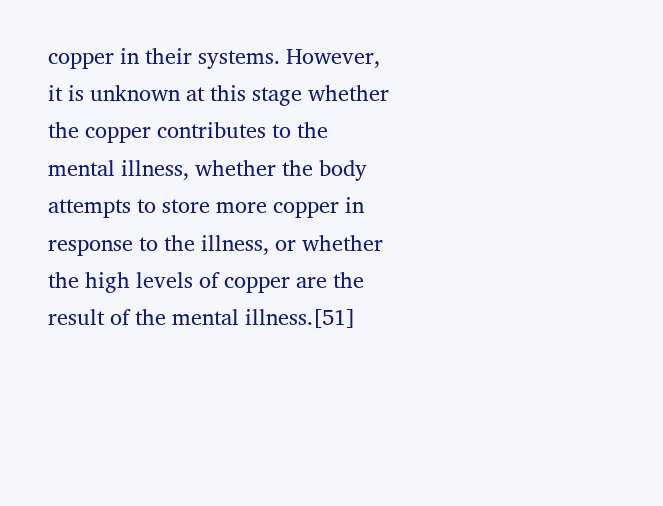copper in their systems. However, it is unknown at this stage whether the copper contributes to the mental illness, whether the body attempts to store more copper in response to the illness, or whether the high levels of copper are the result of the mental illness.[51]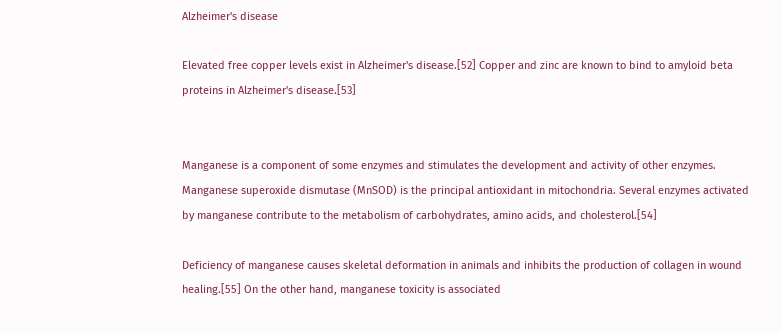Alzheimer's disease

Elevated free copper levels exist in Alzheimer's disease.[52] Copper and zinc are known to bind to amyloid beta proteins in Alzheimer's disease.[53]


Manganese is a component of some enzymes and stimulates the development and activity of other enzymes. Manganese superoxide dismutase (MnSOD) is the principal antioxidant in mitochondria. Several enzymes activated by manganese contribute to the metabolism of carbohydrates, amino acids, and cholesterol.[54]

Deficiency of manganese causes skeletal deformation in animals and inhibits the production of collagen in wound healing.[55] On the other hand, manganese toxicity is associated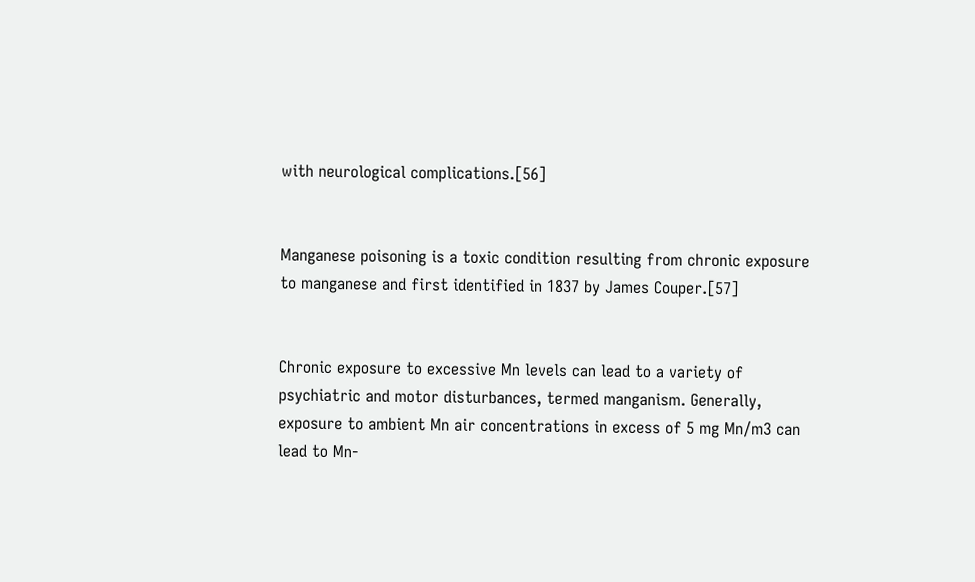with neurological complications.[56]


Manganese poisoning is a toxic condition resulting from chronic exposure to manganese and first identified in 1837 by James Couper.[57]


Chronic exposure to excessive Mn levels can lead to a variety of psychiatric and motor disturbances, termed manganism. Generally, exposure to ambient Mn air concentrations in excess of 5 mg Mn/m3 can lead to Mn-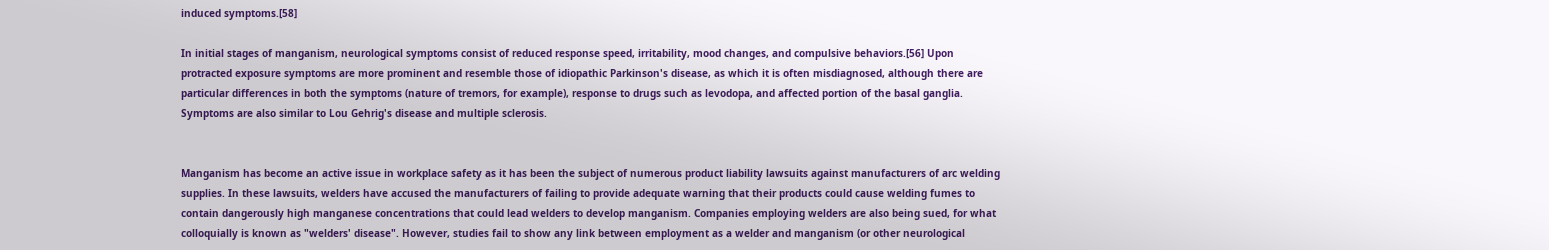induced symptoms.[58]

In initial stages of manganism, neurological symptoms consist of reduced response speed, irritability, mood changes, and compulsive behaviors.[56] Upon protracted exposure symptoms are more prominent and resemble those of idiopathic Parkinson's disease, as which it is often misdiagnosed, although there are particular differences in both the symptoms (nature of tremors, for example), response to drugs such as levodopa, and affected portion of the basal ganglia. Symptoms are also similar to Lou Gehrig's disease and multiple sclerosis.


Manganism has become an active issue in workplace safety as it has been the subject of numerous product liability lawsuits against manufacturers of arc welding supplies. In these lawsuits, welders have accused the manufacturers of failing to provide adequate warning that their products could cause welding fumes to contain dangerously high manganese concentrations that could lead welders to develop manganism. Companies employing welders are also being sued, for what colloquially is known as "welders' disease". However, studies fail to show any link between employment as a welder and manganism (or other neurological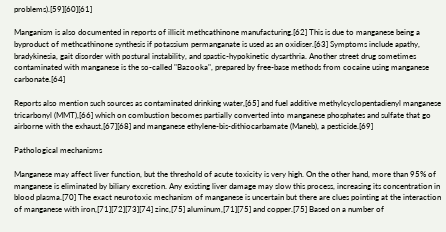problems).[59][60][61]

Manganism is also documented in reports of illicit methcathinone manufacturing.[62] This is due to manganese being a byproduct of methcathinone synthesis if potassium permanganate is used as an oxidiser.[63] Symptoms include apathy, bradykinesia, gait disorder with postural instability, and spastic-hypokinetic dysarthria. Another street drug sometimes contaminated with manganese is the so-called "Bazooka", prepared by free-base methods from cocaine using manganese carbonate.[64]

Reports also mention such sources as contaminated drinking water,[65] and fuel additive methylcyclopentadienyl manganese tricarbonyl (MMT),[66] which on combustion becomes partially converted into manganese phosphates and sulfate that go airborne with the exhaust,[67][68] and manganese ethylene-bis-dithiocarbamate (Maneb), a pesticide.[69]

Pathological mechanisms

Manganese may affect liver function, but the threshold of acute toxicity is very high. On the other hand, more than 95% of manganese is eliminated by biliary excretion. Any existing liver damage may slow this process, increasing its concentration in blood plasma.[70] The exact neurotoxic mechanism of manganese is uncertain but there are clues pointing at the interaction of manganese with iron,[71][72][73][74] zinc,[75] aluminum,[71][75] and copper.[75] Based on a number of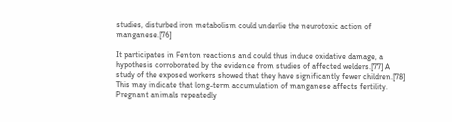studies, disturbed iron metabolism could underlie the neurotoxic action of manganese.[76]

It participates in Fenton reactions and could thus induce oxidative damage, a hypothesis corroborated by the evidence from studies of affected welders.[77] A study of the exposed workers showed that they have significantly fewer children.[78] This may indicate that long-term accumulation of manganese affects fertility. Pregnant animals repeatedly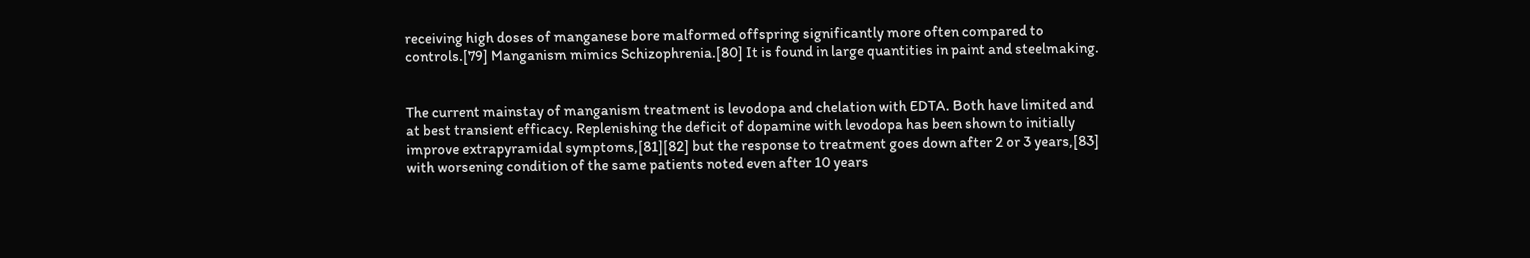receiving high doses of manganese bore malformed offspring significantly more often compared to controls.[79] Manganism mimics Schizophrenia.[80] It is found in large quantities in paint and steelmaking.


The current mainstay of manganism treatment is levodopa and chelation with EDTA. Both have limited and at best transient efficacy. Replenishing the deficit of dopamine with levodopa has been shown to initially improve extrapyramidal symptoms,[81][82] but the response to treatment goes down after 2 or 3 years,[83] with worsening condition of the same patients noted even after 10 years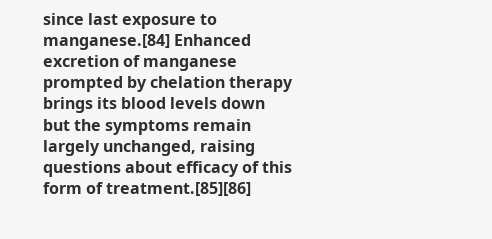since last exposure to manganese.[84] Enhanced excretion of manganese prompted by chelation therapy brings its blood levels down but the symptoms remain largely unchanged, raising questions about efficacy of this form of treatment.[85][86]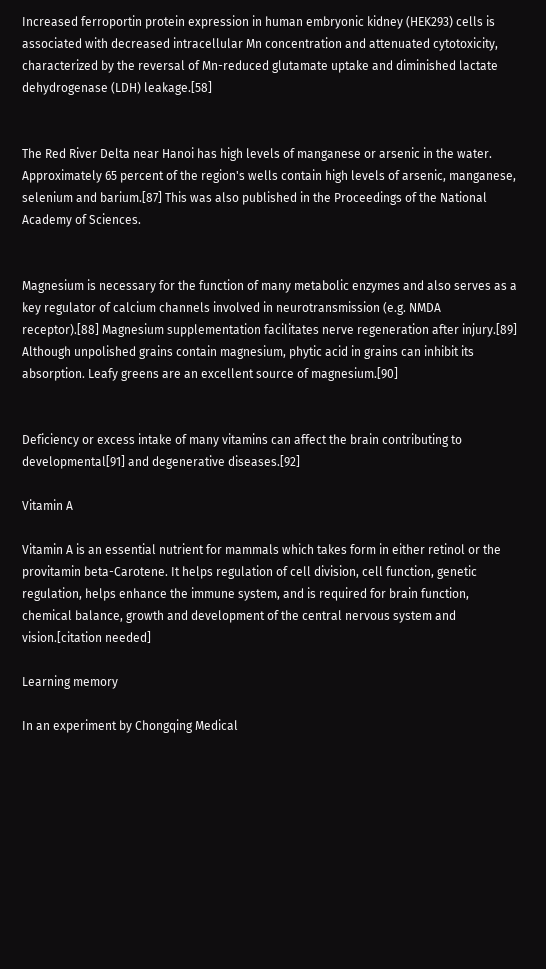Increased ferroportin protein expression in human embryonic kidney (HEK293) cells is associated with decreased intracellular Mn concentration and attenuated cytotoxicity, characterized by the reversal of Mn-reduced glutamate uptake and diminished lactate dehydrogenase (LDH) leakage.[58]


The Red River Delta near Hanoi has high levels of manganese or arsenic in the water. Approximately 65 percent of the region's wells contain high levels of arsenic, manganese, selenium and barium.[87] This was also published in the Proceedings of the National Academy of Sciences.


Magnesium is necessary for the function of many metabolic enzymes and also serves as a key regulator of calcium channels involved in neurotransmission (e.g. NMDA receptor).[88] Magnesium supplementation facilitates nerve regeneration after injury.[89] Although unpolished grains contain magnesium, phytic acid in grains can inhibit its absorption. Leafy greens are an excellent source of magnesium.[90]


Deficiency or excess intake of many vitamins can affect the brain contributing to developmental[91] and degenerative diseases.[92]

Vitamin A

Vitamin A is an essential nutrient for mammals which takes form in either retinol or the provitamin beta-Carotene. It helps regulation of cell division, cell function, genetic regulation, helps enhance the immune system, and is required for brain function, chemical balance, growth and development of the central nervous system and vision.[citation needed]

Learning memory

In an experiment by Chongqing Medical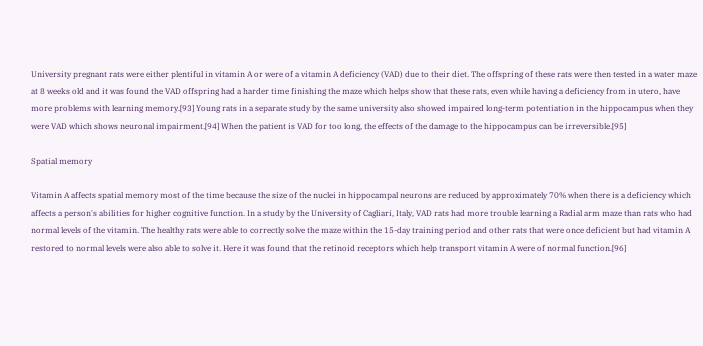University pregnant rats were either plentiful in vitamin A or were of a vitamin A deficiency (VAD) due to their diet. The offspring of these rats were then tested in a water maze at 8 weeks old and it was found the VAD offspring had a harder time finishing the maze which helps show that these rats, even while having a deficiency from in utero, have more problems with learning memory.[93] Young rats in a separate study by the same university also showed impaired long-term potentiation in the hippocampus when they were VAD which shows neuronal impairment.[94] When the patient is VAD for too long, the effects of the damage to the hippocampus can be irreversible.[95]

Spatial memory

Vitamin A affects spatial memory most of the time because the size of the nuclei in hippocampal neurons are reduced by approximately 70% when there is a deficiency which affects a person's abilities for higher cognitive function. In a study by the University of Cagliari, Italy, VAD rats had more trouble learning a Radial arm maze than rats who had normal levels of the vitamin. The healthy rats were able to correctly solve the maze within the 15-day training period and other rats that were once deficient but had vitamin A restored to normal levels were also able to solve it. Here it was found that the retinoid receptors which help transport vitamin A were of normal function.[96]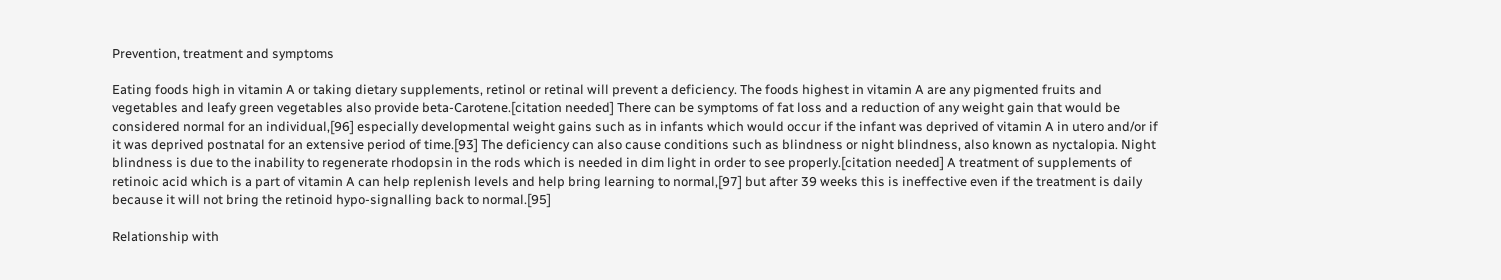Prevention, treatment and symptoms

Eating foods high in vitamin A or taking dietary supplements, retinol or retinal will prevent a deficiency. The foods highest in vitamin A are any pigmented fruits and vegetables and leafy green vegetables also provide beta-Carotene.[citation needed] There can be symptoms of fat loss and a reduction of any weight gain that would be considered normal for an individual,[96] especially developmental weight gains such as in infants which would occur if the infant was deprived of vitamin A in utero and/or if it was deprived postnatal for an extensive period of time.[93] The deficiency can also cause conditions such as blindness or night blindness, also known as nyctalopia. Night blindness is due to the inability to regenerate rhodopsin in the rods which is needed in dim light in order to see properly.[citation needed] A treatment of supplements of retinoic acid which is a part of vitamin A can help replenish levels and help bring learning to normal,[97] but after 39 weeks this is ineffective even if the treatment is daily because it will not bring the retinoid hypo-signalling back to normal.[95]

Relationship with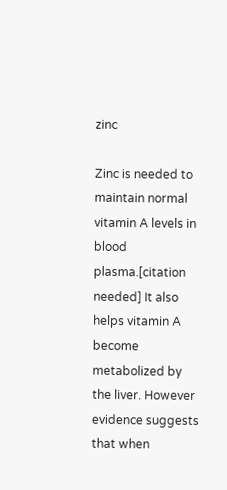zinc

Zinc is needed to maintain normal vitamin A levels in blood plasma.[citation needed] It also helps vitamin A become metabolized by the liver. However evidence suggests that when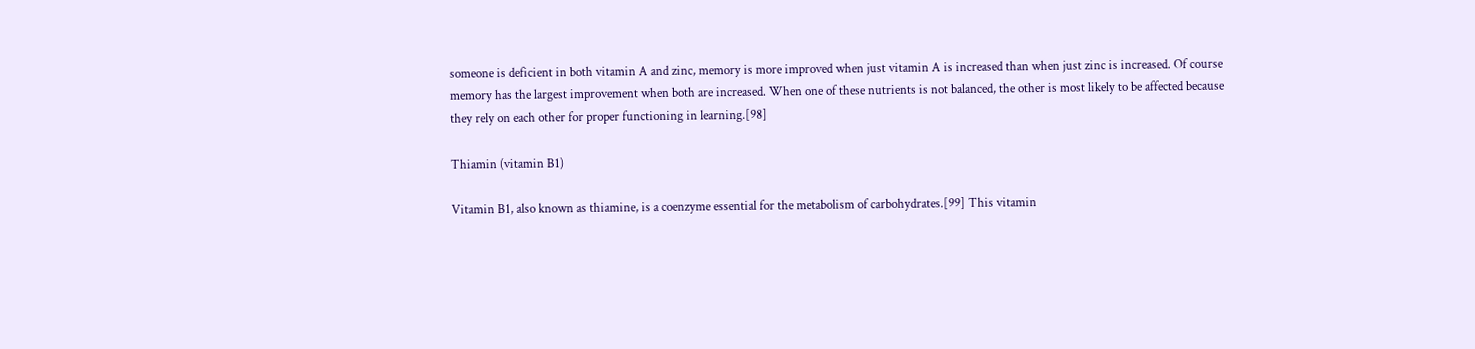someone is deficient in both vitamin A and zinc, memory is more improved when just vitamin A is increased than when just zinc is increased. Of course memory has the largest improvement when both are increased. When one of these nutrients is not balanced, the other is most likely to be affected because they rely on each other for proper functioning in learning.[98]

Thiamin (vitamin B1)

Vitamin B1, also known as thiamine, is a coenzyme essential for the metabolism of carbohydrates.[99] This vitamin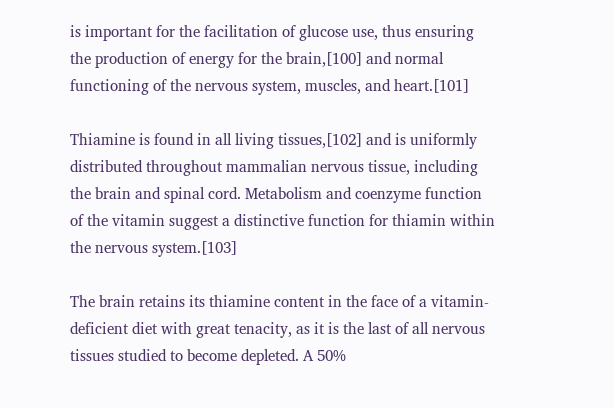is important for the facilitation of glucose use, thus ensuring the production of energy for the brain,[100] and normal functioning of the nervous system, muscles, and heart.[101]

Thiamine is found in all living tissues,[102] and is uniformly distributed throughout mammalian nervous tissue, including the brain and spinal cord. Metabolism and coenzyme function of the vitamin suggest a distinctive function for thiamin within the nervous system.[103]

The brain retains its thiamine content in the face of a vitamin-deficient diet with great tenacity, as it is the last of all nervous tissues studied to become depleted. A 50%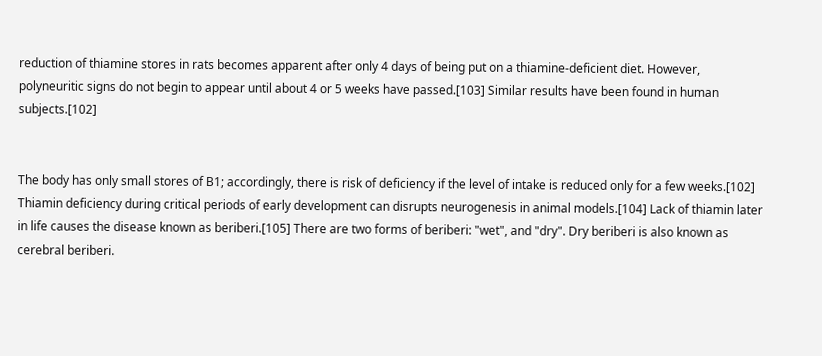reduction of thiamine stores in rats becomes apparent after only 4 days of being put on a thiamine-deficient diet. However, polyneuritic signs do not begin to appear until about 4 or 5 weeks have passed.[103] Similar results have been found in human subjects.[102]


The body has only small stores of B1; accordingly, there is risk of deficiency if the level of intake is reduced only for a few weeks.[102] Thiamin deficiency during critical periods of early development can disrupts neurogenesis in animal models.[104] Lack of thiamin later in life causes the disease known as beriberi.[105] There are two forms of beriberi: "wet", and "dry". Dry beriberi is also known as cerebral beriberi.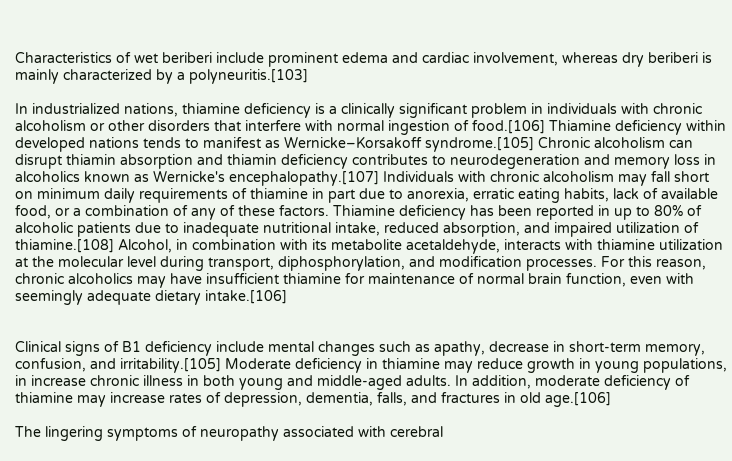Characteristics of wet beriberi include prominent edema and cardiac involvement, whereas dry beriberi is mainly characterized by a polyneuritis.[103]

In industrialized nations, thiamine deficiency is a clinically significant problem in individuals with chronic alcoholism or other disorders that interfere with normal ingestion of food.[106] Thiamine deficiency within developed nations tends to manifest as Wernicke–Korsakoff syndrome.[105] Chronic alcoholism can disrupt thiamin absorption and thiamin deficiency contributes to neurodegeneration and memory loss in alcoholics known as Wernicke's encephalopathy.[107] Individuals with chronic alcoholism may fall short on minimum daily requirements of thiamine in part due to anorexia, erratic eating habits, lack of available food, or a combination of any of these factors. Thiamine deficiency has been reported in up to 80% of alcoholic patients due to inadequate nutritional intake, reduced absorption, and impaired utilization of thiamine.[108] Alcohol, in combination with its metabolite acetaldehyde, interacts with thiamine utilization at the molecular level during transport, diphosphorylation, and modification processes. For this reason, chronic alcoholics may have insufficient thiamine for maintenance of normal brain function, even with seemingly adequate dietary intake.[106]


Clinical signs of B1 deficiency include mental changes such as apathy, decrease in short-term memory, confusion, and irritability.[105] Moderate deficiency in thiamine may reduce growth in young populations, in increase chronic illness in both young and middle-aged adults. In addition, moderate deficiency of thiamine may increase rates of depression, dementia, falls, and fractures in old age.[106]

The lingering symptoms of neuropathy associated with cerebral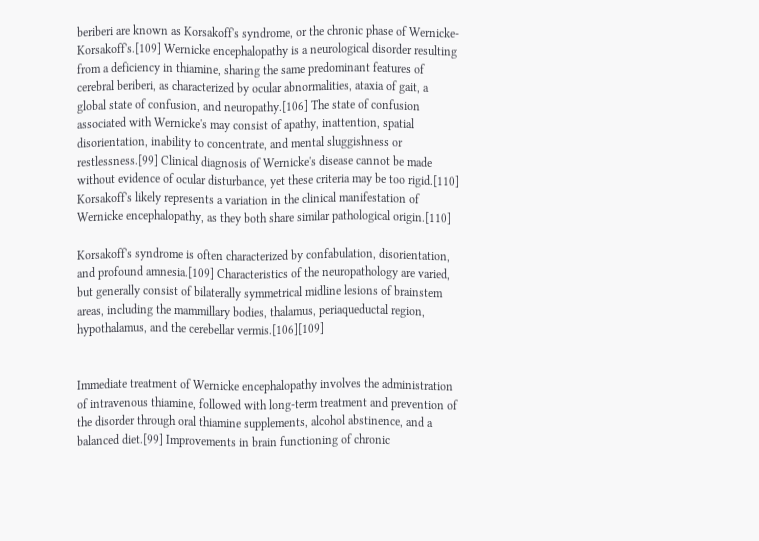beriberi are known as Korsakoff's syndrome, or the chronic phase of Wernicke-Korsakoff's.[109] Wernicke encephalopathy is a neurological disorder resulting from a deficiency in thiamine, sharing the same predominant features of cerebral beriberi, as characterized by ocular abnormalities, ataxia of gait, a global state of confusion, and neuropathy.[106] The state of confusion associated with Wernicke's may consist of apathy, inattention, spatial disorientation, inability to concentrate, and mental sluggishness or restlessness.[99] Clinical diagnosis of Wernicke's disease cannot be made without evidence of ocular disturbance, yet these criteria may be too rigid.[110] Korsakoff's likely represents a variation in the clinical manifestation of Wernicke encephalopathy, as they both share similar pathological origin.[110]

Korsakoff's syndrome is often characterized by confabulation, disorientation, and profound amnesia.[109] Characteristics of the neuropathology are varied, but generally consist of bilaterally symmetrical midline lesions of brainstem areas, including the mammillary bodies, thalamus, periaqueductal region, hypothalamus, and the cerebellar vermis.[106][109]


Immediate treatment of Wernicke encephalopathy involves the administration of intravenous thiamine, followed with long-term treatment and prevention of the disorder through oral thiamine supplements, alcohol abstinence, and a balanced diet.[99] Improvements in brain functioning of chronic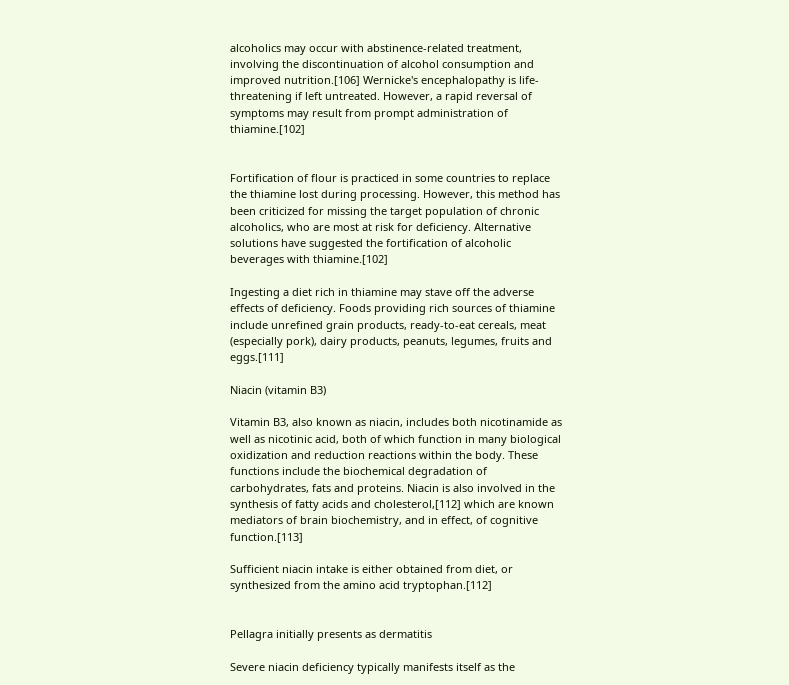alcoholics may occur with abstinence-related treatment, involving the discontinuation of alcohol consumption and improved nutrition.[106] Wernicke's encephalopathy is life-threatening if left untreated. However, a rapid reversal of symptoms may result from prompt administration of thiamine.[102]


Fortification of flour is practiced in some countries to replace the thiamine lost during processing. However, this method has been criticized for missing the target population of chronic alcoholics, who are most at risk for deficiency. Alternative solutions have suggested the fortification of alcoholic beverages with thiamine.[102]

Ingesting a diet rich in thiamine may stave off the adverse effects of deficiency. Foods providing rich sources of thiamine include unrefined grain products, ready-to-eat cereals, meat (especially pork), dairy products, peanuts, legumes, fruits and eggs.[111]

Niacin (vitamin B3)

Vitamin B3, also known as niacin, includes both nicotinamide as well as nicotinic acid, both of which function in many biological oxidization and reduction reactions within the body. These functions include the biochemical degradation of carbohydrates, fats and proteins. Niacin is also involved in the synthesis of fatty acids and cholesterol,[112] which are known mediators of brain biochemistry, and in effect, of cognitive function.[113]

Sufficient niacin intake is either obtained from diet, or synthesized from the amino acid tryptophan.[112]


Pellagra initially presents as dermatitis

Severe niacin deficiency typically manifests itself as the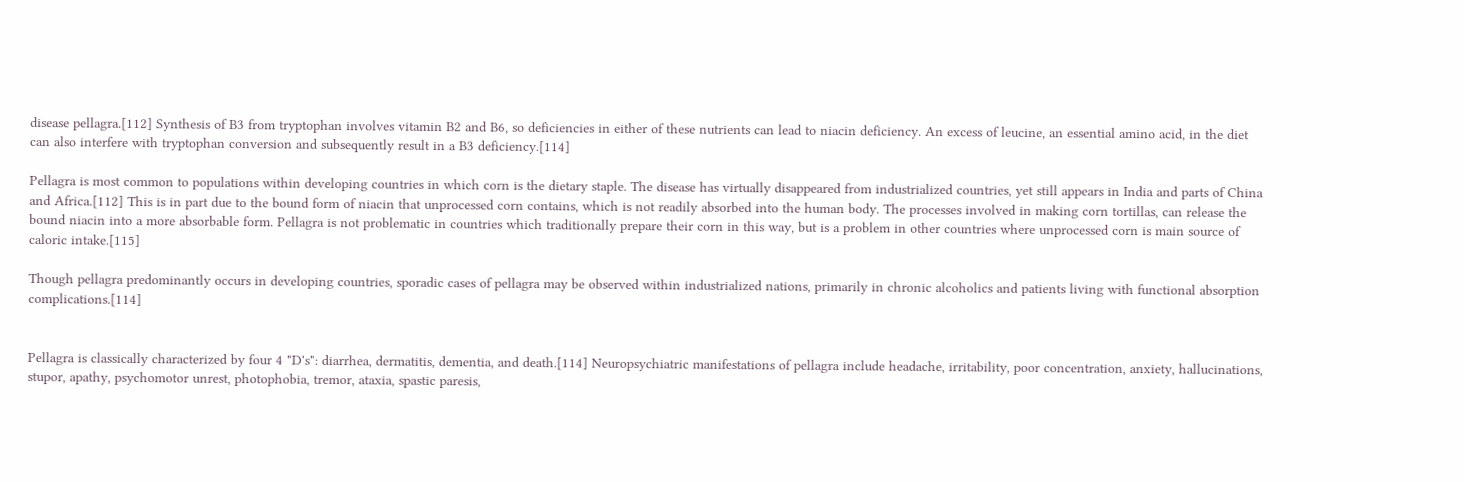disease pellagra.[112] Synthesis of B3 from tryptophan involves vitamin B2 and B6, so deficiencies in either of these nutrients can lead to niacin deficiency. An excess of leucine, an essential amino acid, in the diet can also interfere with tryptophan conversion and subsequently result in a B3 deficiency.[114]

Pellagra is most common to populations within developing countries in which corn is the dietary staple. The disease has virtually disappeared from industrialized countries, yet still appears in India and parts of China and Africa.[112] This is in part due to the bound form of niacin that unprocessed corn contains, which is not readily absorbed into the human body. The processes involved in making corn tortillas, can release the bound niacin into a more absorbable form. Pellagra is not problematic in countries which traditionally prepare their corn in this way, but is a problem in other countries where unprocessed corn is main source of caloric intake.[115]

Though pellagra predominantly occurs in developing countries, sporadic cases of pellagra may be observed within industrialized nations, primarily in chronic alcoholics and patients living with functional absorption complications.[114]


Pellagra is classically characterized by four 4 "D's": diarrhea, dermatitis, dementia, and death.[114] Neuropsychiatric manifestations of pellagra include headache, irritability, poor concentration, anxiety, hallucinations, stupor, apathy, psychomotor unrest, photophobia, tremor, ataxia, spastic paresis,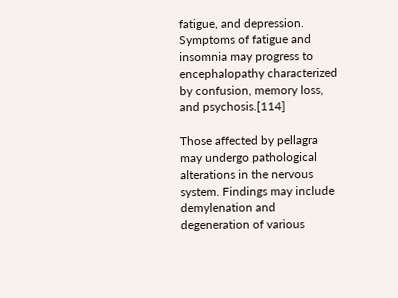fatigue, and depression. Symptoms of fatigue and insomnia may progress to encephalopathy characterized by confusion, memory loss, and psychosis.[114]

Those affected by pellagra may undergo pathological alterations in the nervous system. Findings may include demylenation and degeneration of various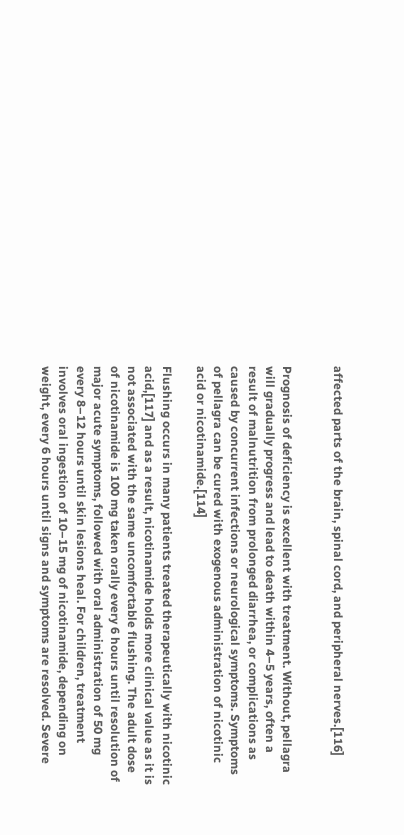affected parts of the brain, spinal cord, and peripheral nerves.[116]


Prognosis of deficiency is excellent with treatment. Without, pellagra will gradually progress and lead to death within 4–5 years, often a result of malnutrition from prolonged diarrhea, or complications as caused by concurrent infections or neurological symptoms. Symptoms of pellagra can be cured with exogenous administration of nicotinic acid or nicotinamide.[114]

Flushing occurs in many patients treated therapeutically with nicotinic acid,[117] and as a result, nicotinamide holds more clinical value as it is not associated with the same uncomfortable flushing. The adult dose of nicotinamide is 100 mg taken orally every 6 hours until resolution of major acute symptoms, followed with oral administration of 50 mg every 8–12 hours until skin lesions heal. For children, treatment involves oral ingestion of 10–15 mg of nicotinamide, depending on weight, every 6 hours until signs and symptoms are resolved. Severe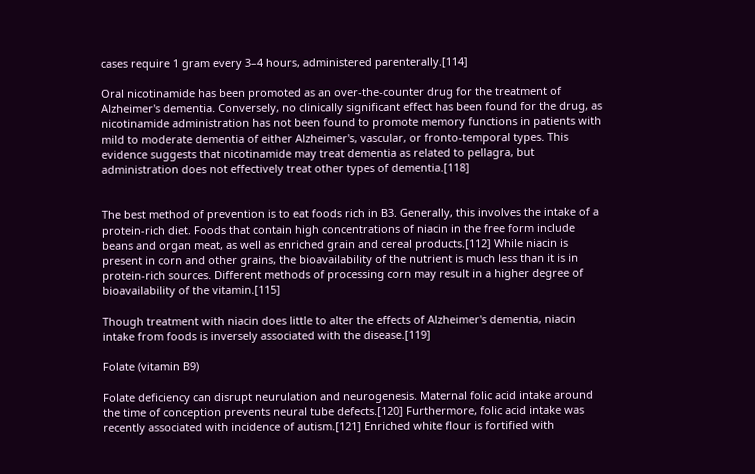cases require 1 gram every 3–4 hours, administered parenterally.[114]

Oral nicotinamide has been promoted as an over-the-counter drug for the treatment of Alzheimer's dementia. Conversely, no clinically significant effect has been found for the drug, as nicotinamide administration has not been found to promote memory functions in patients with mild to moderate dementia of either Alzheimer's, vascular, or fronto-temporal types. This evidence suggests that nicotinamide may treat dementia as related to pellagra, but administration does not effectively treat other types of dementia.[118]


The best method of prevention is to eat foods rich in B3. Generally, this involves the intake of a protein-rich diet. Foods that contain high concentrations of niacin in the free form include beans and organ meat, as well as enriched grain and cereal products.[112] While niacin is present in corn and other grains, the bioavailability of the nutrient is much less than it is in protein-rich sources. Different methods of processing corn may result in a higher degree of bioavailability of the vitamin.[115]

Though treatment with niacin does little to alter the effects of Alzheimer's dementia, niacin intake from foods is inversely associated with the disease.[119]

Folate (vitamin B9)

Folate deficiency can disrupt neurulation and neurogenesis. Maternal folic acid intake around the time of conception prevents neural tube defects.[120] Furthermore, folic acid intake was recently associated with incidence of autism.[121] Enriched white flour is fortified with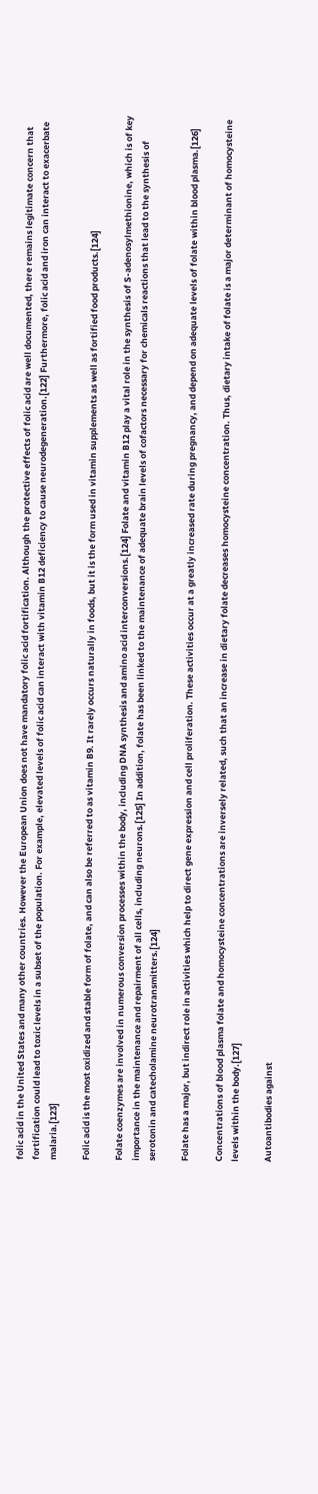folic acid in the United States and many other countries. However the European Union does not have mandatory folic acid fortification. Although the protective effects of folic acid are well documented, there remains legitimate concern that fortification could lead to toxic levels in a subset of the population. For example, elevated levels of folic acid can interact with vitamin B12 deficiency to cause neurodegeneration.[122] Furthermore, folic acid and iron can interact to exacerbate malaria.[123]

Folic acid is the most oxidized and stable form of folate, and can also be referred to as vitamin B9. It rarely occurs naturally in foods, but it is the form used in vitamin supplements as well as fortified food products.[124]

Folate coenzymes are involved in numerous conversion processes within the body, including DNA synthesis and amino acid interconversions.[124] Folate and vitamin B12 play a vital role in the synthesis of S-adenosylmethionine, which is of key importance in the maintenance and repairment of all cells, including neurons.[125] In addition, folate has been linked to the maintenance of adequate brain levels of cofactors necessary for chemicals reactions that lead to the synthesis of serotonin and catecholamine neurotransmitters.[124]

Folate has a major, but indirect role in activities which help to direct gene expression and cell proliferation. These activities occur at a greatly increased rate during pregnancy, and depend on adequate levels of folate within blood plasma.[126]

Concentrations of blood plasma folate and homocysteine concentrations are inversely related, such that an increase in dietary folate decreases homocysteine concentration. Thus, dietary intake of folate is a major determinant of homocysteine levels within the body.[127]

Autoantibodies against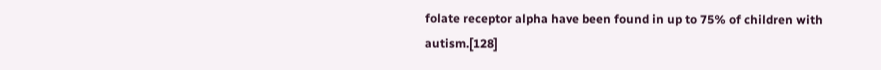folate receptor alpha have been found in up to 75% of children with autism.[128]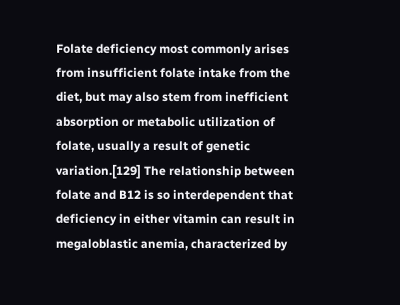Folate deficiency most commonly arises from insufficient folate intake from the diet, but may also stem from inefficient absorption or metabolic utilization of folate, usually a result of genetic variation.[129] The relationship between folate and B12 is so interdependent that deficiency in either vitamin can result in megaloblastic anemia, characterized by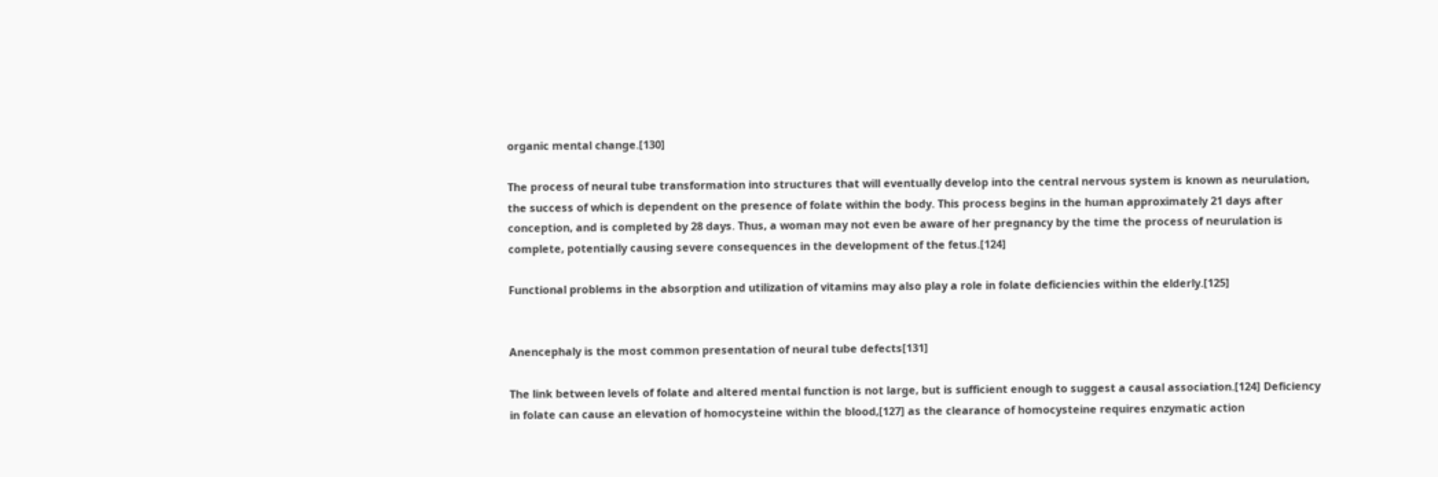organic mental change.[130]

The process of neural tube transformation into structures that will eventually develop into the central nervous system is known as neurulation, the success of which is dependent on the presence of folate within the body. This process begins in the human approximately 21 days after conception, and is completed by 28 days. Thus, a woman may not even be aware of her pregnancy by the time the process of neurulation is complete, potentially causing severe consequences in the development of the fetus.[124]

Functional problems in the absorption and utilization of vitamins may also play a role in folate deficiencies within the elderly.[125]


Anencephaly is the most common presentation of neural tube defects[131]

The link between levels of folate and altered mental function is not large, but is sufficient enough to suggest a causal association.[124] Deficiency in folate can cause an elevation of homocysteine within the blood,[127] as the clearance of homocysteine requires enzymatic action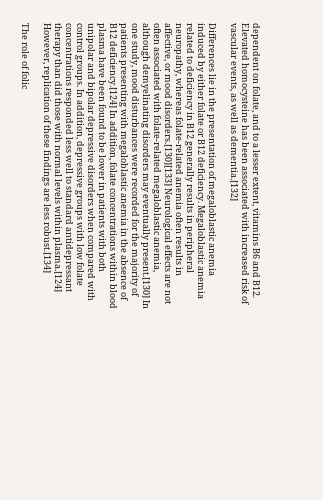dependent on folate, and to a lesser extent, vitamins B6 and B12. Elevated homocysteine has been associated with increased risk of vascular events, as well as dementia.[132]

Differences lie in the presentation of megaloblastic anemia induced by either folate or B12 deficiency. Megaloblastic anemia related to deficiency in B12 generally results in peripheral neuropathy, whereas folate-related anemia often results in affective, or mood disorders.[130][133] Neurological effects are not often associated with folate-related megaloblastic anemia, although demyelinating disorders may eventually present.[130] In one study, mood disturbances were recorded for the majority of patients presenting with megaloblastic anemia in the absence of B12 deficiency.[124] In addition, folate concentrations within blood plasma have been found to be lower in patients with both unipolar and bipolar depressive disorders when compared with control groups. In addition, depressive groups with low folate concentrations responded less well to standard antidepressant therapy than did those with normal levels within plasma.[124] However, replication of these findings are less robust.[134]

The role of folic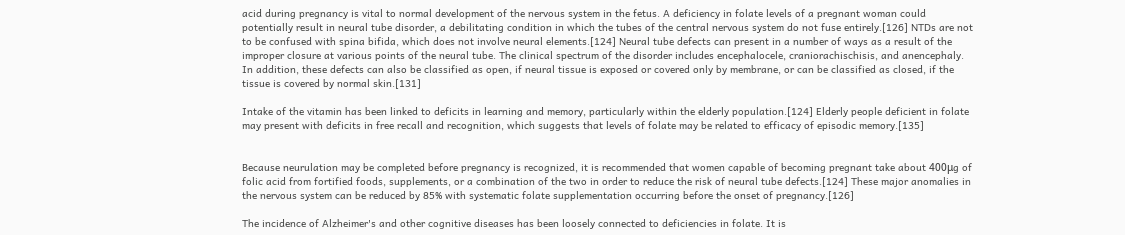acid during pregnancy is vital to normal development of the nervous system in the fetus. A deficiency in folate levels of a pregnant woman could potentially result in neural tube disorder, a debilitating condition in which the tubes of the central nervous system do not fuse entirely.[126] NTDs are not to be confused with spina bifida, which does not involve neural elements.[124] Neural tube defects can present in a number of ways as a result of the improper closure at various points of the neural tube. The clinical spectrum of the disorder includes encephalocele, craniorachischisis, and anencephaly. In addition, these defects can also be classified as open, if neural tissue is exposed or covered only by membrane, or can be classified as closed, if the tissue is covered by normal skin.[131]

Intake of the vitamin has been linked to deficits in learning and memory, particularly within the elderly population.[124] Elderly people deficient in folate may present with deficits in free recall and recognition, which suggests that levels of folate may be related to efficacy of episodic memory.[135]


Because neurulation may be completed before pregnancy is recognized, it is recommended that women capable of becoming pregnant take about 400μg of folic acid from fortified foods, supplements, or a combination of the two in order to reduce the risk of neural tube defects.[124] These major anomalies in the nervous system can be reduced by 85% with systematic folate supplementation occurring before the onset of pregnancy.[126]

The incidence of Alzheimer's and other cognitive diseases has been loosely connected to deficiencies in folate. It is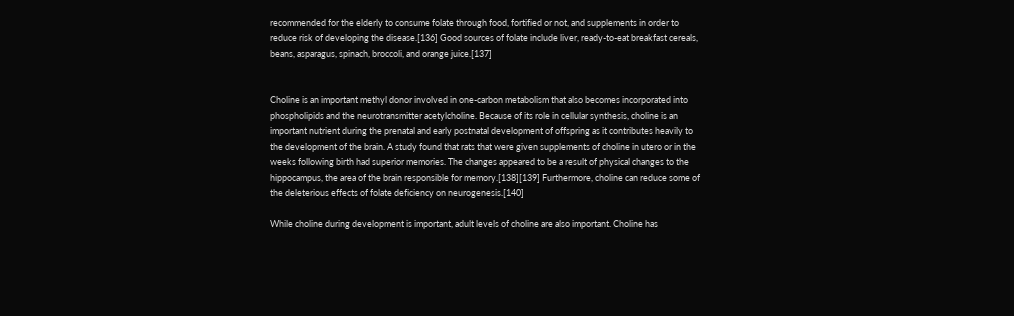recommended for the elderly to consume folate through food, fortified or not, and supplements in order to reduce risk of developing the disease.[136] Good sources of folate include liver, ready-to-eat breakfast cereals, beans, asparagus, spinach, broccoli, and orange juice.[137]


Choline is an important methyl donor involved in one-carbon metabolism that also becomes incorporated into phospholipids and the neurotransmitter acetylcholine. Because of its role in cellular synthesis, choline is an important nutrient during the prenatal and early postnatal development of offspring as it contributes heavily to the development of the brain. A study found that rats that were given supplements of choline in utero or in the weeks following birth had superior memories. The changes appeared to be a result of physical changes to the hippocampus, the area of the brain responsible for memory.[138][139] Furthermore, choline can reduce some of the deleterious effects of folate deficiency on neurogenesis.[140]

While choline during development is important, adult levels of choline are also important. Choline has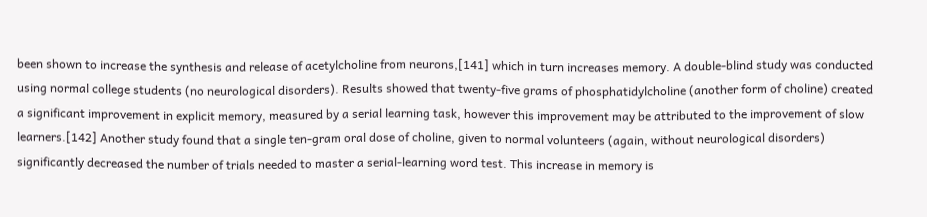been shown to increase the synthesis and release of acetylcholine from neurons,[141] which in turn increases memory. A double-blind study was conducted using normal college students (no neurological disorders). Results showed that twenty-five grams of phosphatidylcholine (another form of choline) created a significant improvement in explicit memory, measured by a serial learning task, however this improvement may be attributed to the improvement of slow learners.[142] Another study found that a single ten-gram oral dose of choline, given to normal volunteers (again, without neurological disorders) significantly decreased the number of trials needed to master a serial-learning word test. This increase in memory is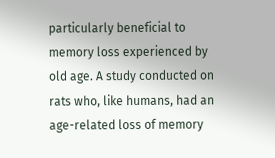particularly beneficial to memory loss experienced by old age. A study conducted on rats who, like humans, had an age-related loss of memory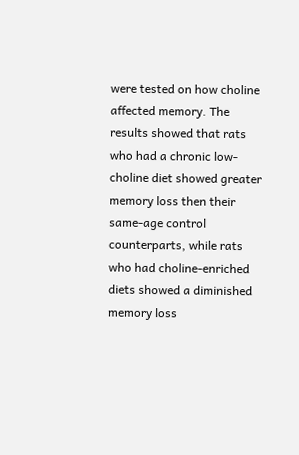were tested on how choline affected memory. The results showed that rats who had a chronic low-choline diet showed greater memory loss then their same-age control counterparts, while rats who had choline-enriched diets showed a diminished memory loss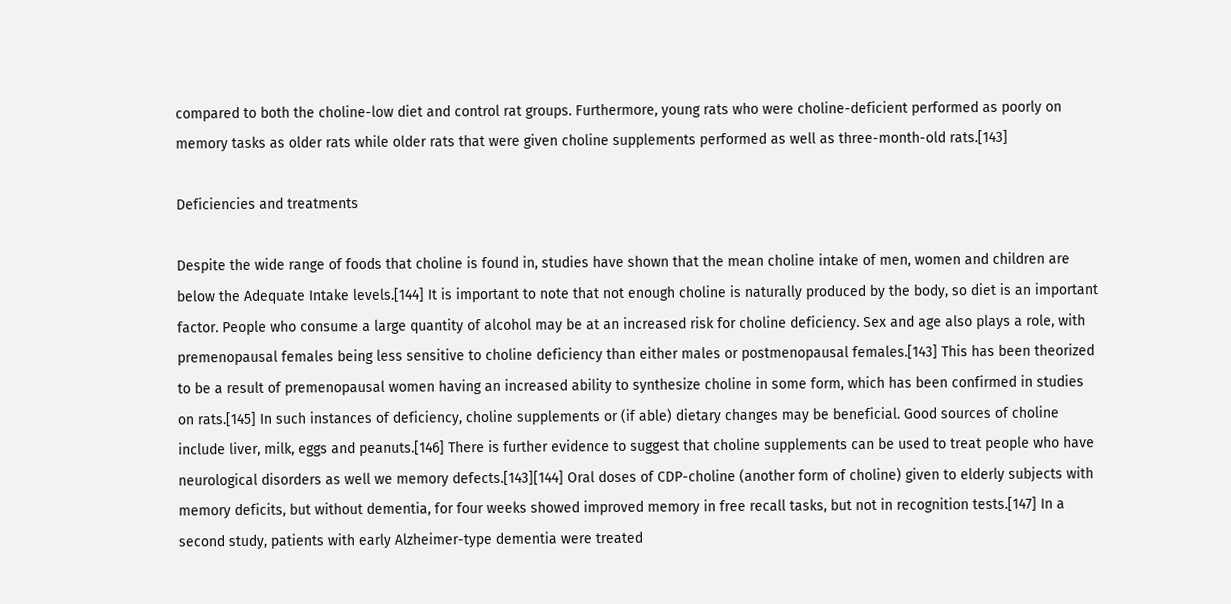compared to both the choline-low diet and control rat groups. Furthermore, young rats who were choline-deficient performed as poorly on memory tasks as older rats while older rats that were given choline supplements performed as well as three-month-old rats.[143]

Deficiencies and treatments

Despite the wide range of foods that choline is found in, studies have shown that the mean choline intake of men, women and children are below the Adequate Intake levels.[144] It is important to note that not enough choline is naturally produced by the body, so diet is an important factor. People who consume a large quantity of alcohol may be at an increased risk for choline deficiency. Sex and age also plays a role, with premenopausal females being less sensitive to choline deficiency than either males or postmenopausal females.[143] This has been theorized to be a result of premenopausal women having an increased ability to synthesize choline in some form, which has been confirmed in studies on rats.[145] In such instances of deficiency, choline supplements or (if able) dietary changes may be beneficial. Good sources of choline include liver, milk, eggs and peanuts.[146] There is further evidence to suggest that choline supplements can be used to treat people who have neurological disorders as well we memory defects.[143][144] Oral doses of CDP-choline (another form of choline) given to elderly subjects with memory deficits, but without dementia, for four weeks showed improved memory in free recall tasks, but not in recognition tests.[147] In a second study, patients with early Alzheimer-type dementia were treated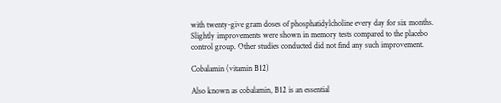with twenty-give gram doses of phosphatidylcholine every day for six months. Slightly improvements were shown in memory tests compared to the placebo control group. Other studies conducted did not find any such improvement.

Cobalamin (vitamin B12)

Also known as cobalamin, B12 is an essential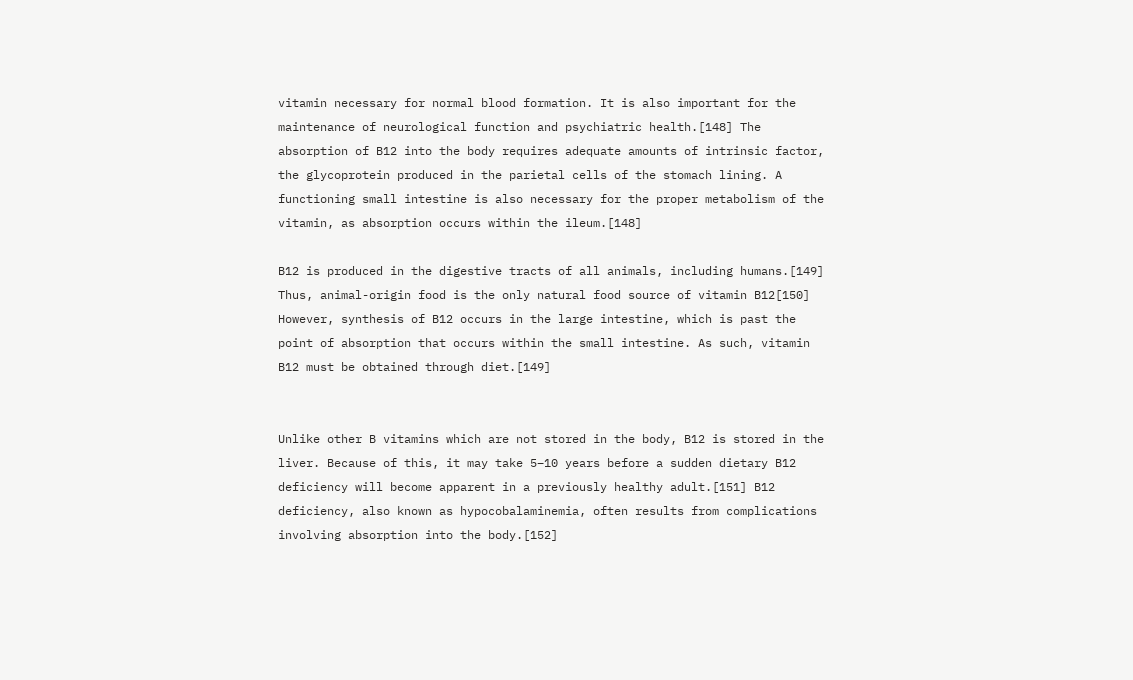vitamin necessary for normal blood formation. It is also important for the maintenance of neurological function and psychiatric health.[148] The absorption of B12 into the body requires adequate amounts of intrinsic factor, the glycoprotein produced in the parietal cells of the stomach lining. A functioning small intestine is also necessary for the proper metabolism of the vitamin, as absorption occurs within the ileum.[148]

B12 is produced in the digestive tracts of all animals, including humans.[149] Thus, animal-origin food is the only natural food source of vitamin B12[150] However, synthesis of B12 occurs in the large intestine, which is past the point of absorption that occurs within the small intestine. As such, vitamin B12 must be obtained through diet.[149]


Unlike other B vitamins which are not stored in the body, B12 is stored in the liver. Because of this, it may take 5–10 years before a sudden dietary B12 deficiency will become apparent in a previously healthy adult.[151] B12 deficiency, also known as hypocobalaminemia, often results from complications involving absorption into the body.[152]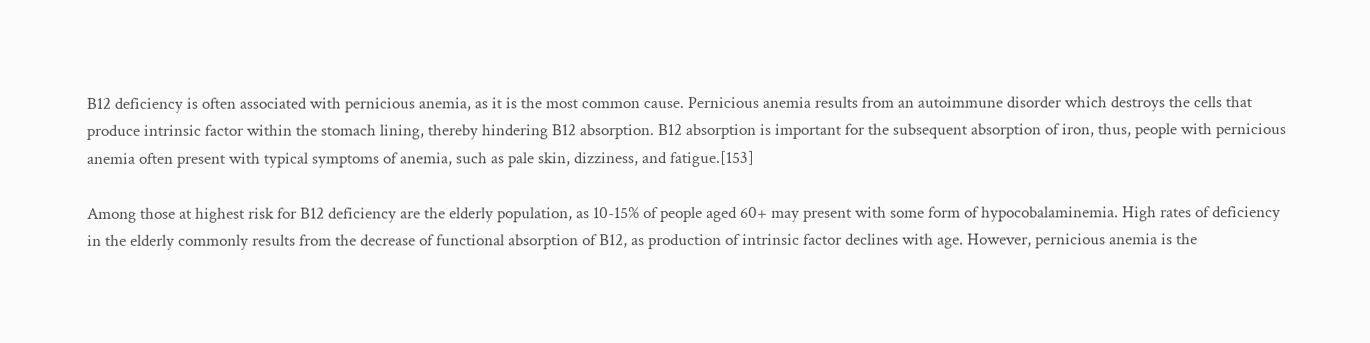B12 deficiency is often associated with pernicious anemia, as it is the most common cause. Pernicious anemia results from an autoimmune disorder which destroys the cells that produce intrinsic factor within the stomach lining, thereby hindering B12 absorption. B12 absorption is important for the subsequent absorption of iron, thus, people with pernicious anemia often present with typical symptoms of anemia, such as pale skin, dizziness, and fatigue.[153]

Among those at highest risk for B12 deficiency are the elderly population, as 10-15% of people aged 60+ may present with some form of hypocobalaminemia. High rates of deficiency in the elderly commonly results from the decrease of functional absorption of B12, as production of intrinsic factor declines with age. However, pernicious anemia is the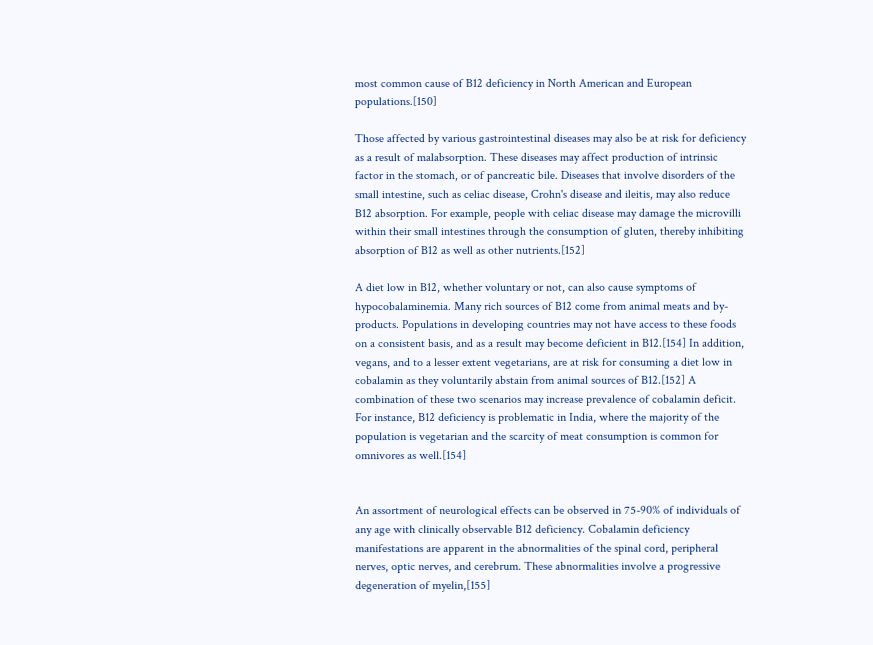most common cause of B12 deficiency in North American and European populations.[150]

Those affected by various gastrointestinal diseases may also be at risk for deficiency as a result of malabsorption. These diseases may affect production of intrinsic factor in the stomach, or of pancreatic bile. Diseases that involve disorders of the small intestine, such as celiac disease, Crohn's disease and ileitis, may also reduce B12 absorption. For example, people with celiac disease may damage the microvilli within their small intestines through the consumption of gluten, thereby inhibiting absorption of B12 as well as other nutrients.[152]

A diet low in B12, whether voluntary or not, can also cause symptoms of hypocobalaminemia. Many rich sources of B12 come from animal meats and by-products. Populations in developing countries may not have access to these foods on a consistent basis, and as a result may become deficient in B12.[154] In addition, vegans, and to a lesser extent vegetarians, are at risk for consuming a diet low in cobalamin as they voluntarily abstain from animal sources of B12.[152] A combination of these two scenarios may increase prevalence of cobalamin deficit. For instance, B12 deficiency is problematic in India, where the majority of the population is vegetarian and the scarcity of meat consumption is common for omnivores as well.[154]


An assortment of neurological effects can be observed in 75-90% of individuals of any age with clinically observable B12 deficiency. Cobalamin deficiency manifestations are apparent in the abnormalities of the spinal cord, peripheral nerves, optic nerves, and cerebrum. These abnormalities involve a progressive degeneration of myelin,[155]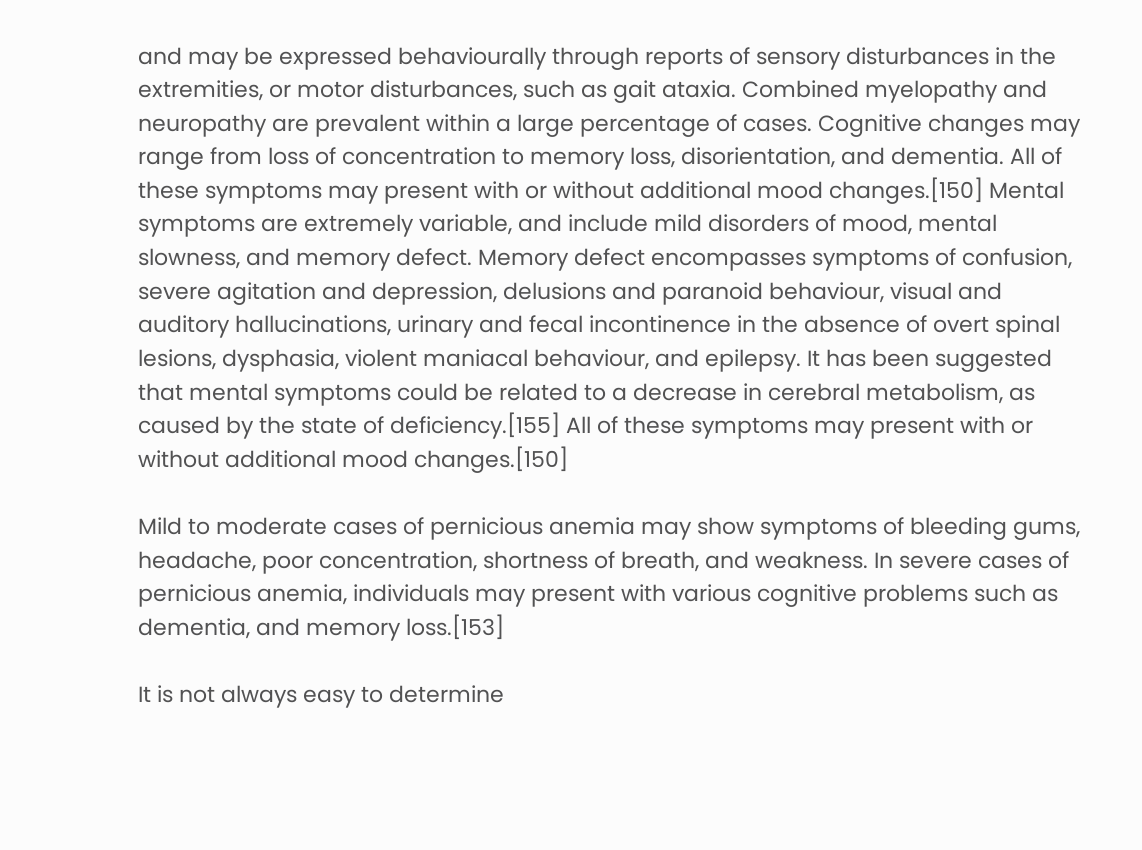and may be expressed behaviourally through reports of sensory disturbances in the extremities, or motor disturbances, such as gait ataxia. Combined myelopathy and neuropathy are prevalent within a large percentage of cases. Cognitive changes may range from loss of concentration to memory loss, disorientation, and dementia. All of these symptoms may present with or without additional mood changes.[150] Mental symptoms are extremely variable, and include mild disorders of mood, mental slowness, and memory defect. Memory defect encompasses symptoms of confusion, severe agitation and depression, delusions and paranoid behaviour, visual and auditory hallucinations, urinary and fecal incontinence in the absence of overt spinal lesions, dysphasia, violent maniacal behaviour, and epilepsy. It has been suggested that mental symptoms could be related to a decrease in cerebral metabolism, as caused by the state of deficiency.[155] All of these symptoms may present with or without additional mood changes.[150]

Mild to moderate cases of pernicious anemia may show symptoms of bleeding gums, headache, poor concentration, shortness of breath, and weakness. In severe cases of pernicious anemia, individuals may present with various cognitive problems such as dementia, and memory loss.[153]

It is not always easy to determine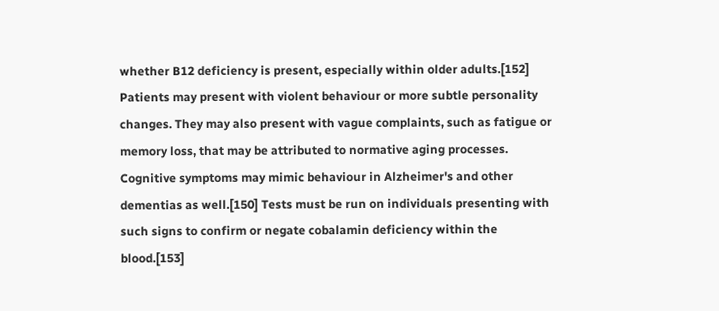whether B12 deficiency is present, especially within older adults.[152] Patients may present with violent behaviour or more subtle personality changes. They may also present with vague complaints, such as fatigue or memory loss, that may be attributed to normative aging processes. Cognitive symptoms may mimic behaviour in Alzheimer's and other dementias as well.[150] Tests must be run on individuals presenting with such signs to confirm or negate cobalamin deficiency within the blood.[153]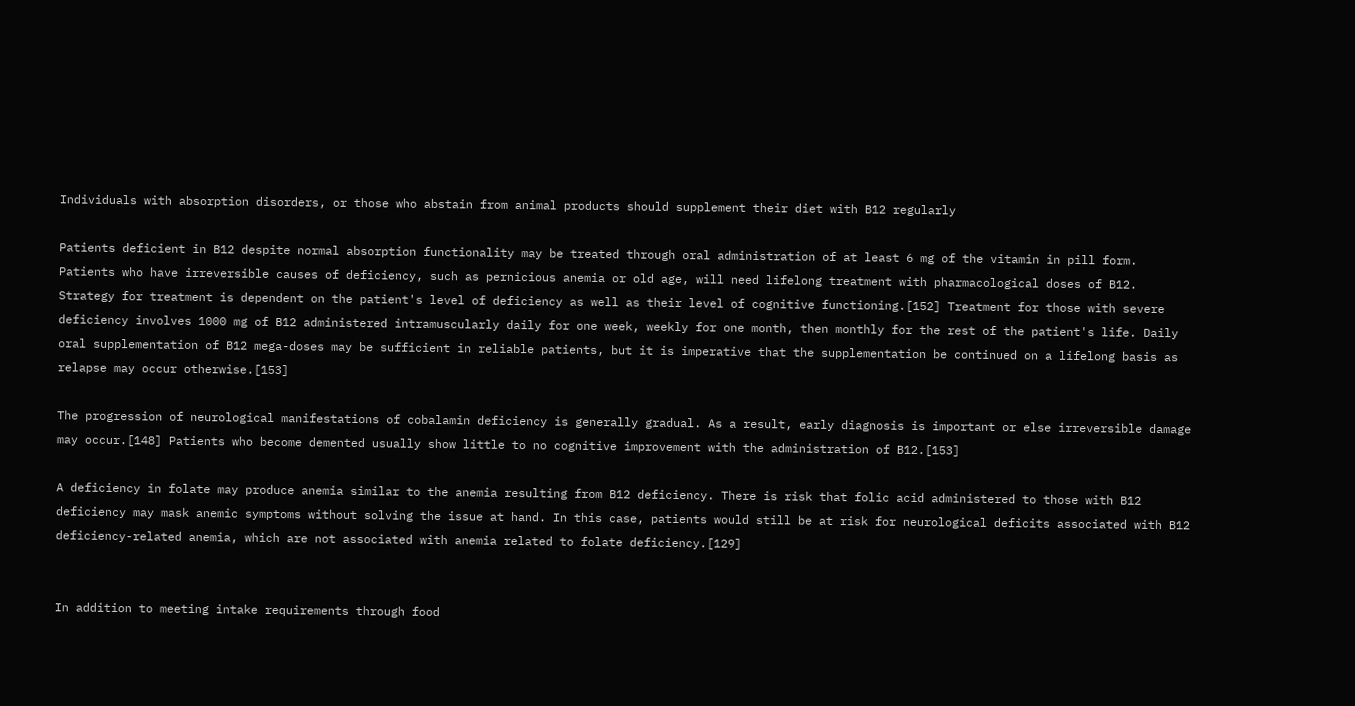Individuals with absorption disorders, or those who abstain from animal products should supplement their diet with B12 regularly

Patients deficient in B12 despite normal absorption functionality may be treated through oral administration of at least 6 mg of the vitamin in pill form. Patients who have irreversible causes of deficiency, such as pernicious anemia or old age, will need lifelong treatment with pharmacological doses of B12. Strategy for treatment is dependent on the patient's level of deficiency as well as their level of cognitive functioning.[152] Treatment for those with severe deficiency involves 1000 mg of B12 administered intramuscularly daily for one week, weekly for one month, then monthly for the rest of the patient's life. Daily oral supplementation of B12 mega-doses may be sufficient in reliable patients, but it is imperative that the supplementation be continued on a lifelong basis as relapse may occur otherwise.[153]

The progression of neurological manifestations of cobalamin deficiency is generally gradual. As a result, early diagnosis is important or else irreversible damage may occur.[148] Patients who become demented usually show little to no cognitive improvement with the administration of B12.[153]

A deficiency in folate may produce anemia similar to the anemia resulting from B12 deficiency. There is risk that folic acid administered to those with B12 deficiency may mask anemic symptoms without solving the issue at hand. In this case, patients would still be at risk for neurological deficits associated with B12 deficiency-related anemia, which are not associated with anemia related to folate deficiency.[129]


In addition to meeting intake requirements through food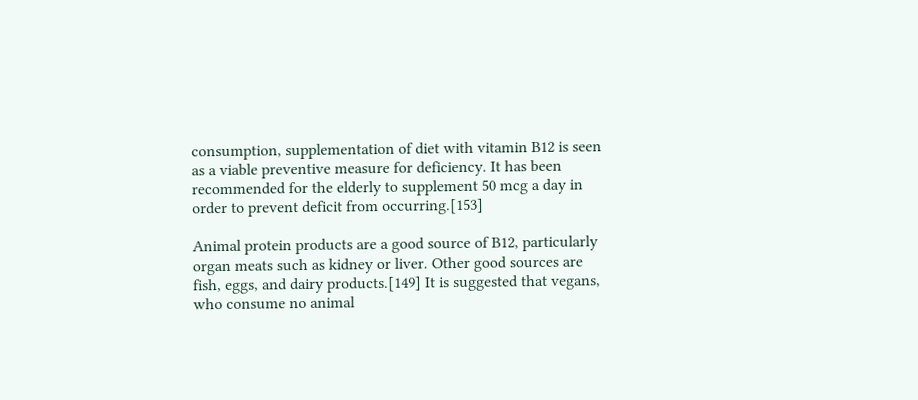consumption, supplementation of diet with vitamin B12 is seen as a viable preventive measure for deficiency. It has been recommended for the elderly to supplement 50 mcg a day in order to prevent deficit from occurring.[153]

Animal protein products are a good source of B12, particularly organ meats such as kidney or liver. Other good sources are fish, eggs, and dairy products.[149] It is suggested that vegans, who consume no animal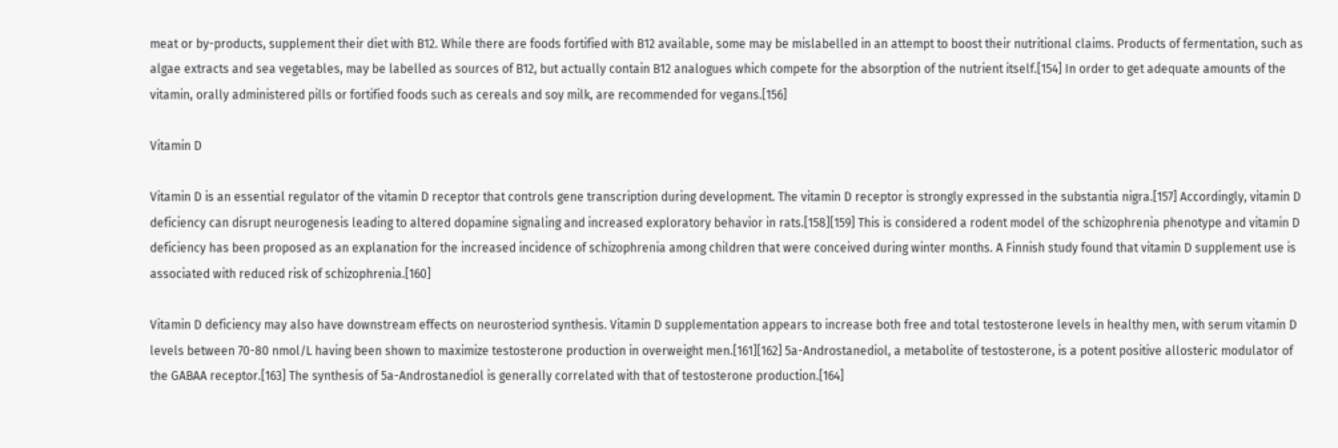meat or by-products, supplement their diet with B12. While there are foods fortified with B12 available, some may be mislabelled in an attempt to boost their nutritional claims. Products of fermentation, such as algae extracts and sea vegetables, may be labelled as sources of B12, but actually contain B12 analogues which compete for the absorption of the nutrient itself.[154] In order to get adequate amounts of the vitamin, orally administered pills or fortified foods such as cereals and soy milk, are recommended for vegans.[156]

Vitamin D

Vitamin D is an essential regulator of the vitamin D receptor that controls gene transcription during development. The vitamin D receptor is strongly expressed in the substantia nigra.[157] Accordingly, vitamin D deficiency can disrupt neurogenesis leading to altered dopamine signaling and increased exploratory behavior in rats.[158][159] This is considered a rodent model of the schizophrenia phenotype and vitamin D deficiency has been proposed as an explanation for the increased incidence of schizophrenia among children that were conceived during winter months. A Finnish study found that vitamin D supplement use is associated with reduced risk of schizophrenia.[160]

Vitamin D deficiency may also have downstream effects on neurosteriod synthesis. Vitamin D supplementation appears to increase both free and total testosterone levels in healthy men, with serum vitamin D levels between 70-80 nmol/L having been shown to maximize testosterone production in overweight men.[161][162] 5a-Androstanediol, a metabolite of testosterone, is a potent positive allosteric modulator of the GABAA receptor.[163] The synthesis of 5a-Androstanediol is generally correlated with that of testosterone production.[164]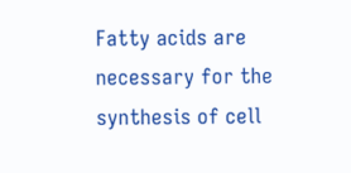Fatty acids are necessary for the synthesis of cell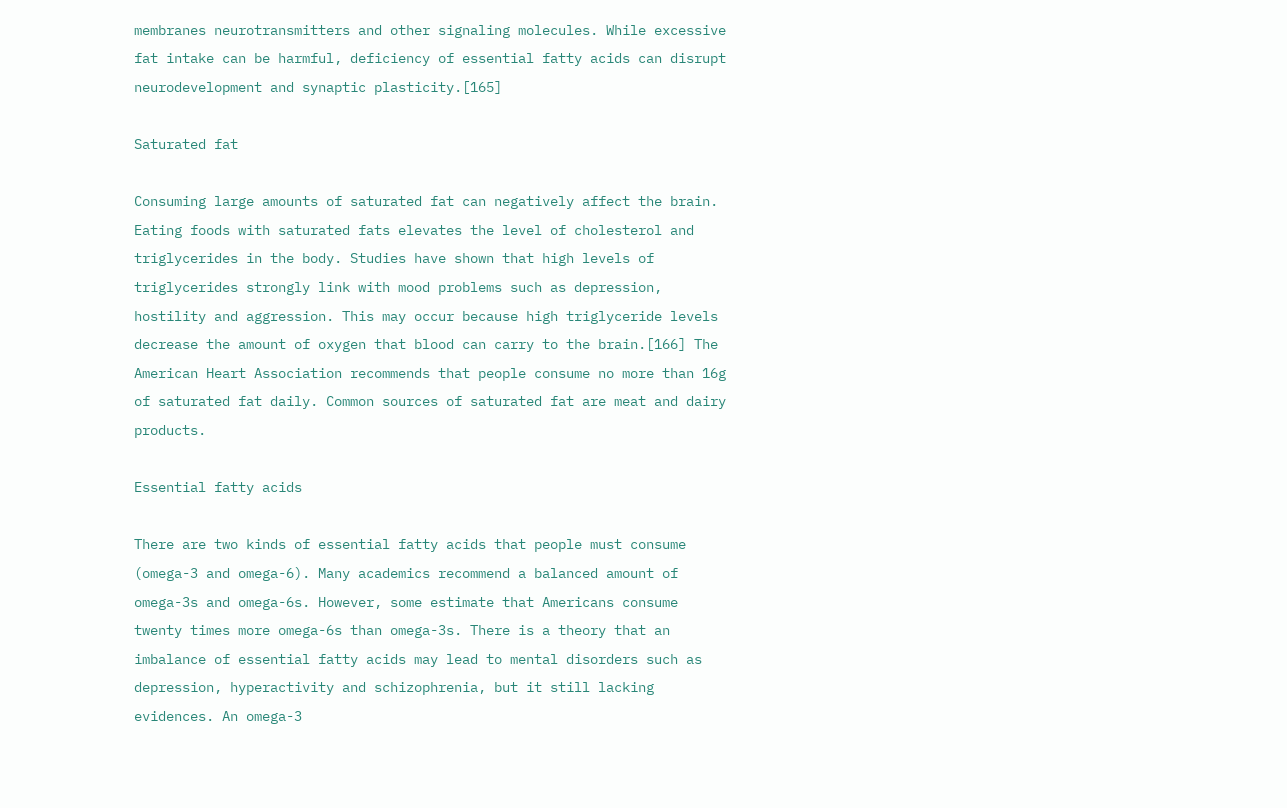membranes neurotransmitters and other signaling molecules. While excessive fat intake can be harmful, deficiency of essential fatty acids can disrupt neurodevelopment and synaptic plasticity.[165]

Saturated fat

Consuming large amounts of saturated fat can negatively affect the brain. Eating foods with saturated fats elevates the level of cholesterol and triglycerides in the body. Studies have shown that high levels of triglycerides strongly link with mood problems such as depression, hostility and aggression. This may occur because high triglyceride levels decrease the amount of oxygen that blood can carry to the brain.[166] The American Heart Association recommends that people consume no more than 16g of saturated fat daily. Common sources of saturated fat are meat and dairy products.

Essential fatty acids

There are two kinds of essential fatty acids that people must consume (omega-3 and omega-6). Many academics recommend a balanced amount of omega-3s and omega-6s. However, some estimate that Americans consume twenty times more omega-6s than omega-3s. There is a theory that an imbalance of essential fatty acids may lead to mental disorders such as depression, hyperactivity and schizophrenia, but it still lacking evidences. An omega-3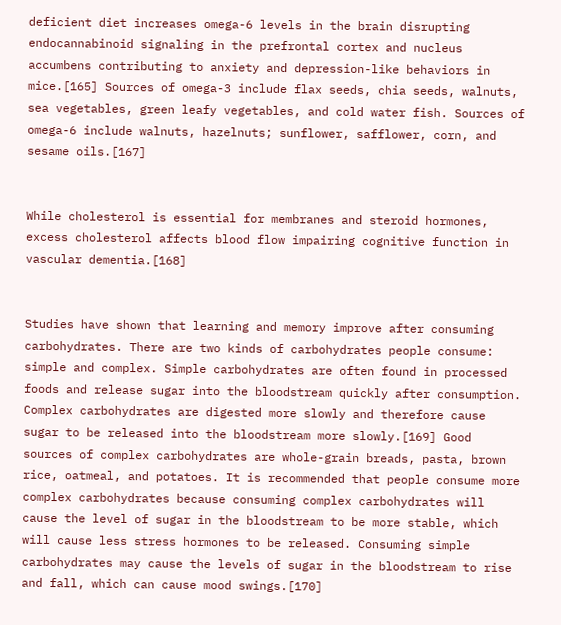deficient diet increases omega-6 levels in the brain disrupting endocannabinoid signaling in the prefrontal cortex and nucleus accumbens contributing to anxiety and depression-like behaviors in mice.[165] Sources of omega-3 include flax seeds, chia seeds, walnuts, sea vegetables, green leafy vegetables, and cold water fish. Sources of omega-6 include walnuts, hazelnuts; sunflower, safflower, corn, and sesame oils.[167]


While cholesterol is essential for membranes and steroid hormones, excess cholesterol affects blood flow impairing cognitive function in vascular dementia.[168]


Studies have shown that learning and memory improve after consuming carbohydrates. There are two kinds of carbohydrates people consume: simple and complex. Simple carbohydrates are often found in processed foods and release sugar into the bloodstream quickly after consumption. Complex carbohydrates are digested more slowly and therefore cause sugar to be released into the bloodstream more slowly.[169] Good sources of complex carbohydrates are whole-grain breads, pasta, brown rice, oatmeal, and potatoes. It is recommended that people consume more complex carbohydrates because consuming complex carbohydrates will cause the level of sugar in the bloodstream to be more stable, which will cause less stress hormones to be released. Consuming simple carbohydrates may cause the levels of sugar in the bloodstream to rise and fall, which can cause mood swings.[170]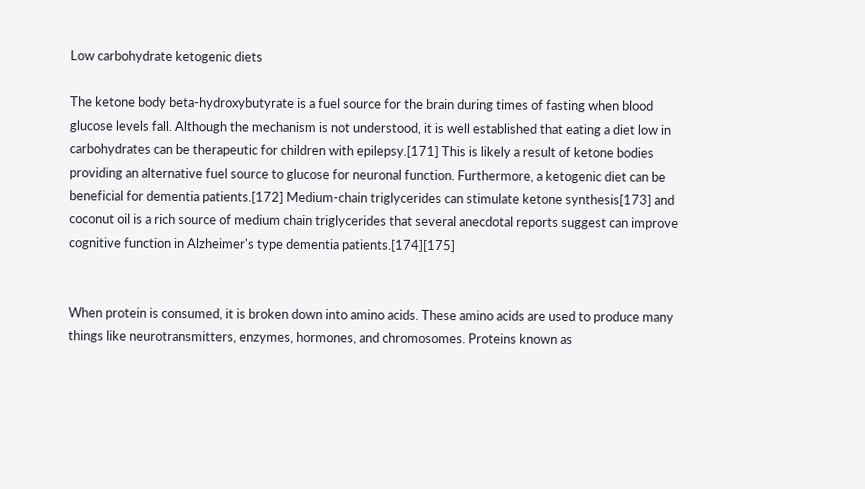Low carbohydrate ketogenic diets

The ketone body beta-hydroxybutyrate is a fuel source for the brain during times of fasting when blood glucose levels fall. Although the mechanism is not understood, it is well established that eating a diet low in carbohydrates can be therapeutic for children with epilepsy.[171] This is likely a result of ketone bodies providing an alternative fuel source to glucose for neuronal function. Furthermore, a ketogenic diet can be beneficial for dementia patients.[172] Medium-chain triglycerides can stimulate ketone synthesis[173] and coconut oil is a rich source of medium chain triglycerides that several anecdotal reports suggest can improve cognitive function in Alzheimer's type dementia patients.[174][175]


When protein is consumed, it is broken down into amino acids. These amino acids are used to produce many things like neurotransmitters, enzymes, hormones, and chromosomes. Proteins known as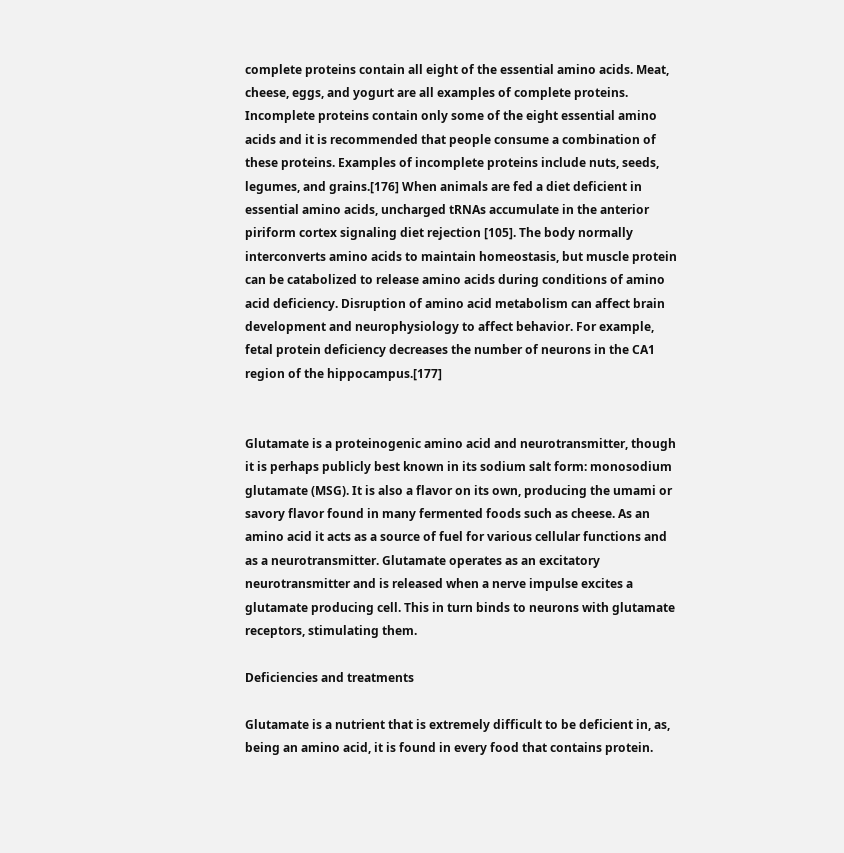complete proteins contain all eight of the essential amino acids. Meat, cheese, eggs, and yogurt are all examples of complete proteins. Incomplete proteins contain only some of the eight essential amino acids and it is recommended that people consume a combination of these proteins. Examples of incomplete proteins include nuts, seeds, legumes, and grains.[176] When animals are fed a diet deficient in essential amino acids, uncharged tRNAs accumulate in the anterior piriform cortex signaling diet rejection [105]. The body normally interconverts amino acids to maintain homeostasis, but muscle protein can be catabolized to release amino acids during conditions of amino acid deficiency. Disruption of amino acid metabolism can affect brain development and neurophysiology to affect behavior. For example, fetal protein deficiency decreases the number of neurons in the CA1 region of the hippocampus.[177]


Glutamate is a proteinogenic amino acid and neurotransmitter, though it is perhaps publicly best known in its sodium salt form: monosodium glutamate (MSG). It is also a flavor on its own, producing the umami or savory flavor found in many fermented foods such as cheese. As an amino acid it acts as a source of fuel for various cellular functions and as a neurotransmitter. Glutamate operates as an excitatory neurotransmitter and is released when a nerve impulse excites a glutamate producing cell. This in turn binds to neurons with glutamate receptors, stimulating them.

Deficiencies and treatments

Glutamate is a nutrient that is extremely difficult to be deficient in, as, being an amino acid, it is found in every food that contains protein.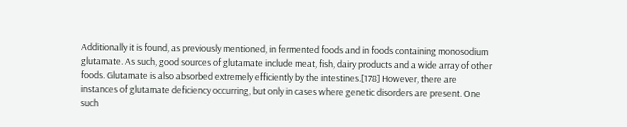Additionally it is found, as previously mentioned, in fermented foods and in foods containing monosodium glutamate. As such, good sources of glutamate include meat, fish, dairy products and a wide array of other foods. Glutamate is also absorbed extremely efficiently by the intestines.[178] However, there are instances of glutamate deficiency occurring, but only in cases where genetic disorders are present. One such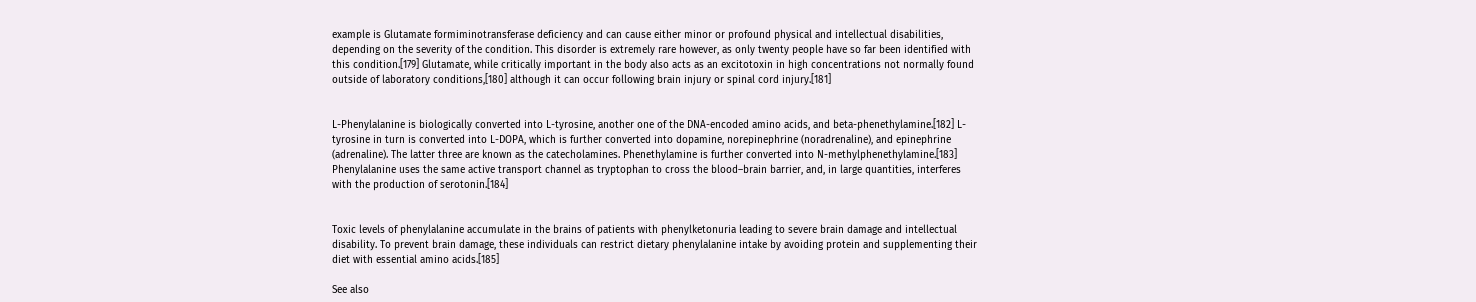example is Glutamate formiminotransferase deficiency and can cause either minor or profound physical and intellectual disabilities, depending on the severity of the condition. This disorder is extremely rare however, as only twenty people have so far been identified with this condition.[179] Glutamate, while critically important in the body also acts as an excitotoxin in high concentrations not normally found outside of laboratory conditions,[180] although it can occur following brain injury or spinal cord injury.[181]


L-Phenylalanine is biologically converted into L-tyrosine, another one of the DNA-encoded amino acids, and beta-phenethylamine.[182] L-tyrosine in turn is converted into L-DOPA, which is further converted into dopamine, norepinephrine (noradrenaline), and epinephrine (adrenaline). The latter three are known as the catecholamines. Phenethylamine is further converted into N-methylphenethylamine.[183] Phenylalanine uses the same active transport channel as tryptophan to cross the blood–brain barrier, and, in large quantities, interferes with the production of serotonin.[184]


Toxic levels of phenylalanine accumulate in the brains of patients with phenylketonuria leading to severe brain damage and intellectual disability. To prevent brain damage, these individuals can restrict dietary phenylalanine intake by avoiding protein and supplementing their diet with essential amino acids.[185]

See also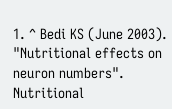1. ^ Bedi KS (June 2003). "Nutritional effects on neuron numbers". Nutritional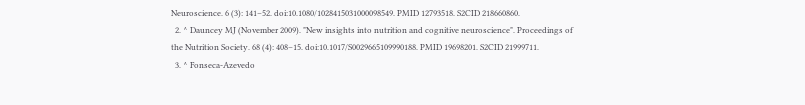Neuroscience. 6 (3): 141–52. doi:10.1080/1028415031000098549. PMID 12793518. S2CID 218660860.
  2. ^ Dauncey MJ (November 2009). "New insights into nutrition and cognitive neuroscience". Proceedings of the Nutrition Society. 68 (4): 408–15. doi:10.1017/S0029665109990188. PMID 19698201. S2CID 21999711.
  3. ^ Fonseca-Azevedo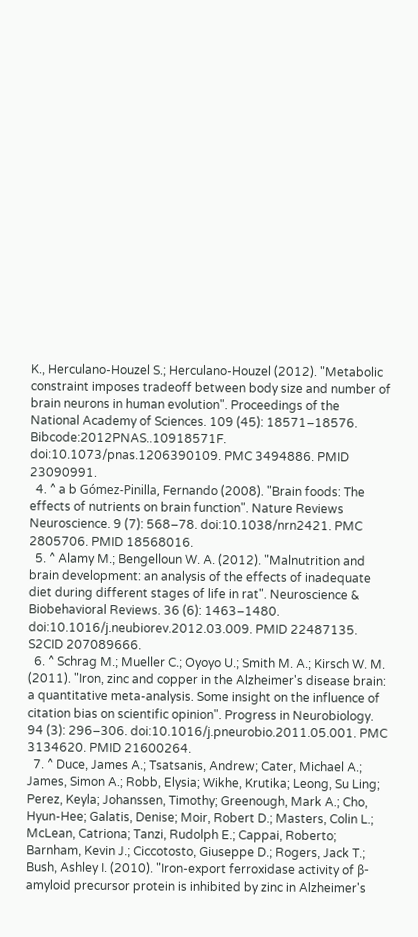K., Herculano-Houzel S.; Herculano-Houzel (2012). "Metabolic constraint imposes tradeoff between body size and number of brain neurons in human evolution". Proceedings of the National Academy of Sciences. 109 (45): 18571–18576. Bibcode:2012PNAS..10918571F. doi:10.1073/pnas.1206390109. PMC 3494886. PMID 23090991.
  4. ^ a b Gómez-Pinilla, Fernando (2008). "Brain foods: The effects of nutrients on brain function". Nature Reviews Neuroscience. 9 (7): 568–78. doi:10.1038/nrn2421. PMC 2805706. PMID 18568016.
  5. ^ Alamy M.; Bengelloun W. A. (2012). "Malnutrition and brain development: an analysis of the effects of inadequate diet during different stages of life in rat". Neuroscience & Biobehavioral Reviews. 36 (6): 1463–1480. doi:10.1016/j.neubiorev.2012.03.009. PMID 22487135. S2CID 207089666.
  6. ^ Schrag M.; Mueller C.; Oyoyo U.; Smith M. A.; Kirsch W. M. (2011). "Iron, zinc and copper in the Alzheimer's disease brain: a quantitative meta-analysis. Some insight on the influence of citation bias on scientific opinion". Progress in Neurobiology. 94 (3): 296–306. doi:10.1016/j.pneurobio.2011.05.001. PMC 3134620. PMID 21600264.
  7. ^ Duce, James A.; Tsatsanis, Andrew; Cater, Michael A.; James, Simon A.; Robb, Elysia; Wikhe, Krutika; Leong, Su Ling; Perez, Keyla; Johanssen, Timothy; Greenough, Mark A.; Cho, Hyun-Hee; Galatis, Denise; Moir, Robert D.; Masters, Colin L.; McLean, Catriona; Tanzi, Rudolph E.; Cappai, Roberto; Barnham, Kevin J.; Ciccotosto, Giuseppe D.; Rogers, Jack T.; Bush, Ashley I. (2010). "Iron-export ferroxidase activity of β-amyloid precursor protein is inhibited by zinc in Alzheimer's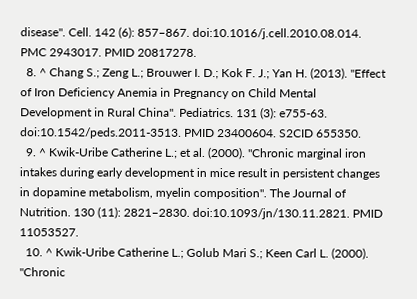disease". Cell. 142 (6): 857–867. doi:10.1016/j.cell.2010.08.014. PMC 2943017. PMID 20817278.
  8. ^ Chang S.; Zeng L.; Brouwer I. D.; Kok F. J.; Yan H. (2013). "Effect of Iron Deficiency Anemia in Pregnancy on Child Mental Development in Rural China". Pediatrics. 131 (3): e755-63. doi:10.1542/peds.2011-3513. PMID 23400604. S2CID 655350.
  9. ^ Kwik-Uribe Catherine L.; et al. (2000). "Chronic marginal iron intakes during early development in mice result in persistent changes in dopamine metabolism, myelin composition". The Journal of Nutrition. 130 (11): 2821–2830. doi:10.1093/jn/130.11.2821. PMID 11053527.
  10. ^ Kwik-Uribe Catherine L.; Golub Mari S.; Keen Carl L. (2000). "Chronic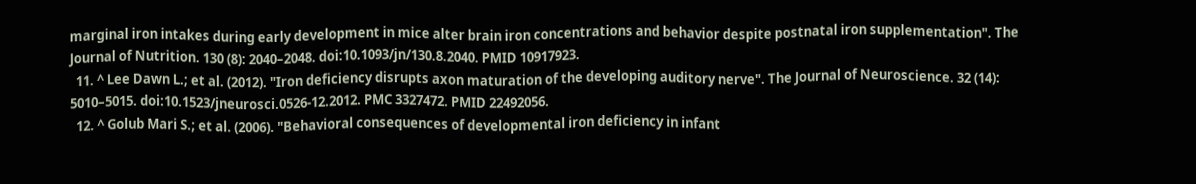marginal iron intakes during early development in mice alter brain iron concentrations and behavior despite postnatal iron supplementation". The Journal of Nutrition. 130 (8): 2040–2048. doi:10.1093/jn/130.8.2040. PMID 10917923.
  11. ^ Lee Dawn L.; et al. (2012). "Iron deficiency disrupts axon maturation of the developing auditory nerve". The Journal of Neuroscience. 32 (14): 5010–5015. doi:10.1523/jneurosci.0526-12.2012. PMC 3327472. PMID 22492056.
  12. ^ Golub Mari S.; et al. (2006). "Behavioral consequences of developmental iron deficiency in infant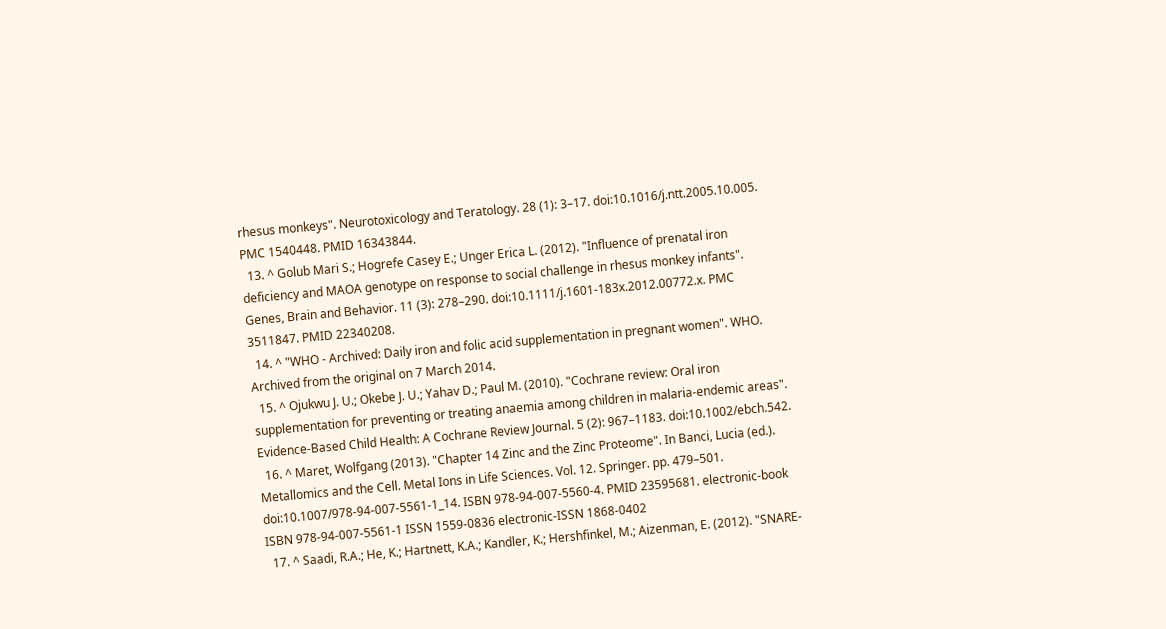rhesus monkeys". Neurotoxicology and Teratology. 28 (1): 3–17. doi:10.1016/j.ntt.2005.10.005. PMC 1540448. PMID 16343844.
  13. ^ Golub Mari S.; Hogrefe Casey E.; Unger Erica L. (2012). "Influence of prenatal iron deficiency and MAOA genotype on response to social challenge in rhesus monkey infants". Genes, Brain and Behavior. 11 (3): 278–290. doi:10.1111/j.1601-183x.2012.00772.x. PMC 3511847. PMID 22340208.
  14. ^ "WHO - Archived: Daily iron and folic acid supplementation in pregnant women". WHO. Archived from the original on 7 March 2014.
  15. ^ Ojukwu J. U.; Okebe J. U.; Yahav D.; Paul M. (2010). "Cochrane review: Oral iron supplementation for preventing or treating anaemia among children in malaria-endemic areas". Evidence-Based Child Health: A Cochrane Review Journal. 5 (2): 967–1183. doi:10.1002/ebch.542.
  16. ^ Maret, Wolfgang (2013). "Chapter 14 Zinc and the Zinc Proteome". In Banci, Lucia (ed.). Metallomics and the Cell. Metal Ions in Life Sciences. Vol. 12. Springer. pp. 479–501. doi:10.1007/978-94-007-5561-1_14. ISBN 978-94-007-5560-4. PMID 23595681. electronic-book ISBN 978-94-007-5561-1 ISSN 1559-0836 electronic-ISSN 1868-0402
  17. ^ Saadi, R.A.; He, K.; Hartnett, K.A.; Kandler, K.; Hershfinkel, M.; Aizenman, E. (2012). "SNARE-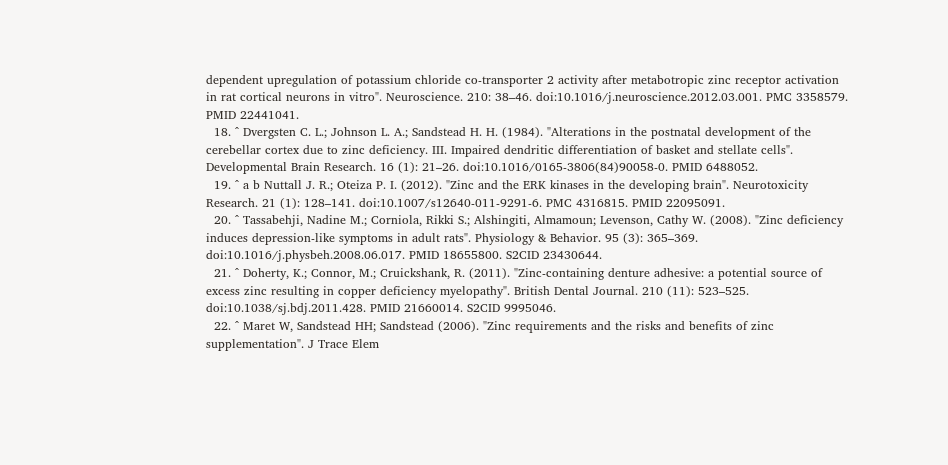dependent upregulation of potassium chloride co-transporter 2 activity after metabotropic zinc receptor activation in rat cortical neurons in vitro". Neuroscience. 210: 38–46. doi:10.1016/j.neuroscience.2012.03.001. PMC 3358579. PMID 22441041.
  18. ^ Dvergsten C. L.; Johnson L. A.; Sandstead H. H. (1984). "Alterations in the postnatal development of the cerebellar cortex due to zinc deficiency. III. Impaired dendritic differentiation of basket and stellate cells". Developmental Brain Research. 16 (1): 21–26. doi:10.1016/0165-3806(84)90058-0. PMID 6488052.
  19. ^ a b Nuttall J. R.; Oteiza P. I. (2012). "Zinc and the ERK kinases in the developing brain". Neurotoxicity Research. 21 (1): 128–141. doi:10.1007/s12640-011-9291-6. PMC 4316815. PMID 22095091.
  20. ^ Tassabehji, Nadine M.; Corniola, Rikki S.; Alshingiti, Almamoun; Levenson, Cathy W. (2008). "Zinc deficiency induces depression-like symptoms in adult rats". Physiology & Behavior. 95 (3): 365–369. doi:10.1016/j.physbeh.2008.06.017. PMID 18655800. S2CID 23430644.
  21. ^ Doherty, K.; Connor, M.; Cruickshank, R. (2011). "Zinc-containing denture adhesive: a potential source of excess zinc resulting in copper deficiency myelopathy". British Dental Journal. 210 (11): 523–525. doi:10.1038/sj.bdj.2011.428. PMID 21660014. S2CID 9995046.
  22. ^ Maret W, Sandstead HH; Sandstead (2006). "Zinc requirements and the risks and benefits of zinc supplementation". J Trace Elem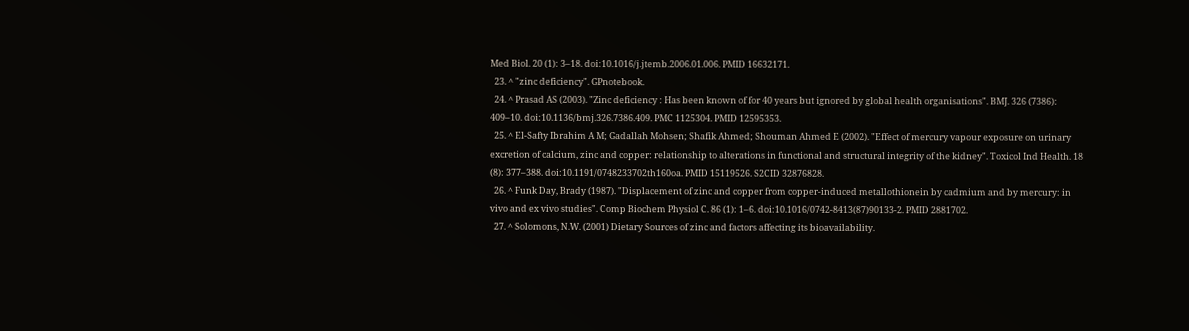Med Biol. 20 (1): 3–18. doi:10.1016/j.jtemb.2006.01.006. PMID 16632171.
  23. ^ "zinc deficiency". GPnotebook.
  24. ^ Prasad AS (2003). "Zinc deficiency : Has been known of for 40 years but ignored by global health organisations". BMJ. 326 (7386): 409–10. doi:10.1136/bmj.326.7386.409. PMC 1125304. PMID 12595353.
  25. ^ El-Safty Ibrahim A M; Gadallah Mohsen; Shafik Ahmed; Shouman Ahmed E (2002). "Effect of mercury vapour exposure on urinary excretion of calcium, zinc and copper: relationship to alterations in functional and structural integrity of the kidney". Toxicol Ind Health. 18 (8): 377–388. doi:10.1191/0748233702th160oa. PMID 15119526. S2CID 32876828.
  26. ^ Funk Day, Brady (1987). "Displacement of zinc and copper from copper-induced metallothionein by cadmium and by mercury: in vivo and ex vivo studies". Comp Biochem Physiol C. 86 (1): 1–6. doi:10.1016/0742-8413(87)90133-2. PMID 2881702.
  27. ^ Solomons, N.W. (2001) Dietary Sources of zinc and factors affecting its bioavailability.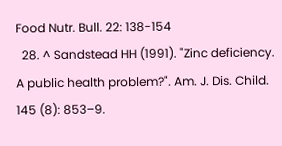Food Nutr. Bull. 22: 138-154
  28. ^ Sandstead HH (1991). "Zinc deficiency. A public health problem?". Am. J. Dis. Child. 145 (8): 853–9.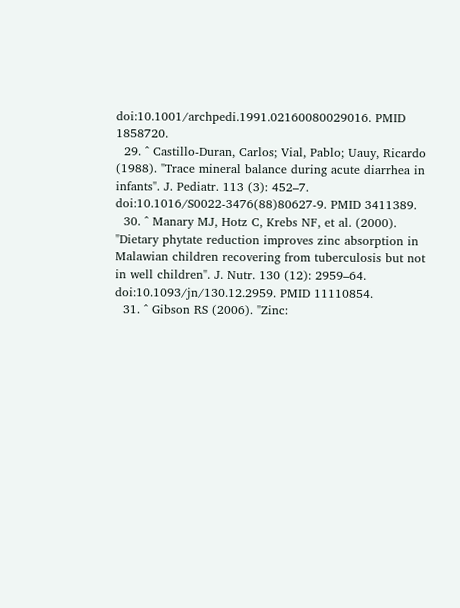doi:10.1001/archpedi.1991.02160080029016. PMID 1858720.
  29. ^ Castillo-Duran, Carlos; Vial, Pablo; Uauy, Ricardo (1988). "Trace mineral balance during acute diarrhea in infants". J. Pediatr. 113 (3): 452–7. doi:10.1016/S0022-3476(88)80627-9. PMID 3411389.
  30. ^ Manary MJ, Hotz C, Krebs NF, et al. (2000). "Dietary phytate reduction improves zinc absorption in Malawian children recovering from tuberculosis but not in well children". J. Nutr. 130 (12): 2959–64. doi:10.1093/jn/130.12.2959. PMID 11110854.
  31. ^ Gibson RS (2006). "Zinc: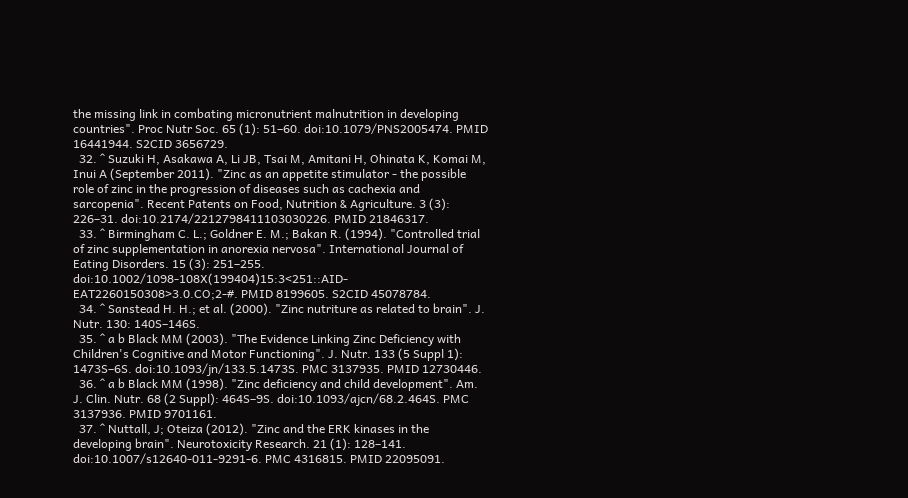the missing link in combating micronutrient malnutrition in developing countries". Proc Nutr Soc. 65 (1): 51–60. doi:10.1079/PNS2005474. PMID 16441944. S2CID 3656729.
  32. ^ Suzuki H, Asakawa A, Li JB, Tsai M, Amitani H, Ohinata K, Komai M, Inui A (September 2011). "Zinc as an appetite stimulator - the possible role of zinc in the progression of diseases such as cachexia and sarcopenia". Recent Patents on Food, Nutrition & Agriculture. 3 (3): 226–31. doi:10.2174/2212798411103030226. PMID 21846317.
  33. ^ Birmingham C. L.; Goldner E. M.; Bakan R. (1994). "Controlled trial of zinc supplementation in anorexia nervosa". International Journal of Eating Disorders. 15 (3): 251–255. doi:10.1002/1098-108X(199404)15:3<251::AID-EAT2260150308>3.0.CO;2-#. PMID 8199605. S2CID 45078784.
  34. ^ Sanstead H. H.; et al. (2000). "Zinc nutriture as related to brain". J. Nutr. 130: 140S–146S.
  35. ^ a b Black MM (2003). "The Evidence Linking Zinc Deficiency with Children's Cognitive and Motor Functioning". J. Nutr. 133 (5 Suppl 1): 1473S–6S. doi:10.1093/jn/133.5.1473S. PMC 3137935. PMID 12730446.
  36. ^ a b Black MM (1998). "Zinc deficiency and child development". Am. J. Clin. Nutr. 68 (2 Suppl): 464S–9S. doi:10.1093/ajcn/68.2.464S. PMC 3137936. PMID 9701161.
  37. ^ Nuttall, J; Oteiza (2012). "Zinc and the ERK kinases in the developing brain". Neurotoxicity Research. 21 (1): 128–141. doi:10.1007/s12640-011-9291-6. PMC 4316815. PMID 22095091.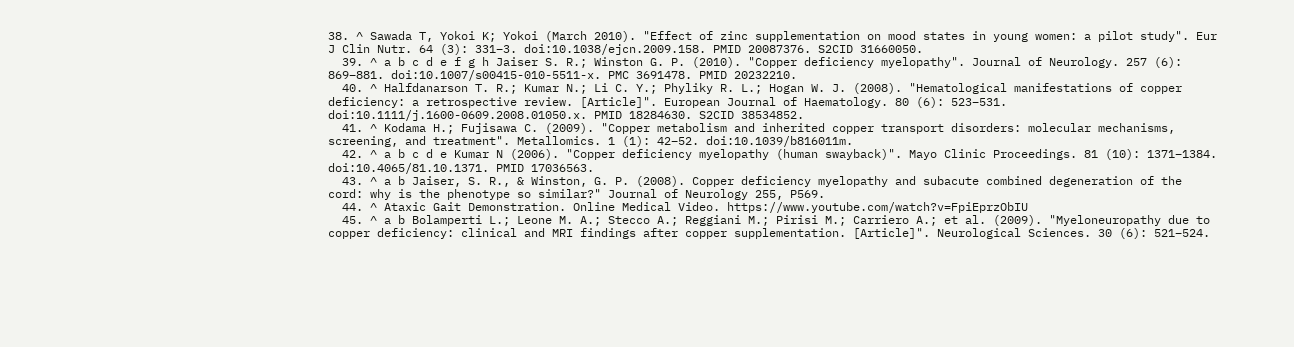38. ^ Sawada T, Yokoi K; Yokoi (March 2010). "Effect of zinc supplementation on mood states in young women: a pilot study". Eur J Clin Nutr. 64 (3): 331–3. doi:10.1038/ejcn.2009.158. PMID 20087376. S2CID 31660050.
  39. ^ a b c d e f g h Jaiser S. R.; Winston G. P. (2010). "Copper deficiency myelopathy". Journal of Neurology. 257 (6): 869–881. doi:10.1007/s00415-010-5511-x. PMC 3691478. PMID 20232210.
  40. ^ Halfdanarson T. R.; Kumar N.; Li C. Y.; Phyliky R. L.; Hogan W. J. (2008). "Hematological manifestations of copper deficiency: a retrospective review. [Article]". European Journal of Haematology. 80 (6): 523–531. doi:10.1111/j.1600-0609.2008.01050.x. PMID 18284630. S2CID 38534852.
  41. ^ Kodama H.; Fujisawa C. (2009). "Copper metabolism and inherited copper transport disorders: molecular mechanisms, screening, and treatment". Metallomics. 1 (1): 42–52. doi:10.1039/b816011m.
  42. ^ a b c d e Kumar N (2006). "Copper deficiency myelopathy (human swayback)". Mayo Clinic Proceedings. 81 (10): 1371–1384. doi:10.4065/81.10.1371. PMID 17036563.
  43. ^ a b Jaiser, S. R., & Winston, G. P. (2008). Copper deficiency myelopathy and subacute combined degeneration of the cord: why is the phenotype so similar?" Journal of Neurology 255, P569.
  44. ^ Ataxic Gait Demonstration. Online Medical Video. https://www.youtube.com/watch?v=FpiEprzObIU
  45. ^ a b Bolamperti L.; Leone M. A.; Stecco A.; Reggiani M.; Pirisi M.; Carriero A.; et al. (2009). "Myeloneuropathy due to copper deficiency: clinical and MRI findings after copper supplementation. [Article]". Neurological Sciences. 30 (6): 521–524.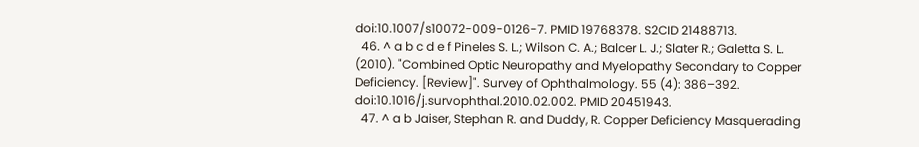doi:10.1007/s10072-009-0126-7. PMID 19768378. S2CID 21488713.
  46. ^ a b c d e f Pineles S. L.; Wilson C. A.; Balcer L. J.; Slater R.; Galetta S. L. (2010). "Combined Optic Neuropathy and Myelopathy Secondary to Copper Deficiency. [Review]". Survey of Ophthalmology. 55 (4): 386–392. doi:10.1016/j.survophthal.2010.02.002. PMID 20451943.
  47. ^ a b Jaiser, Stephan R. and Duddy, R. Copper Deficiency Masquerading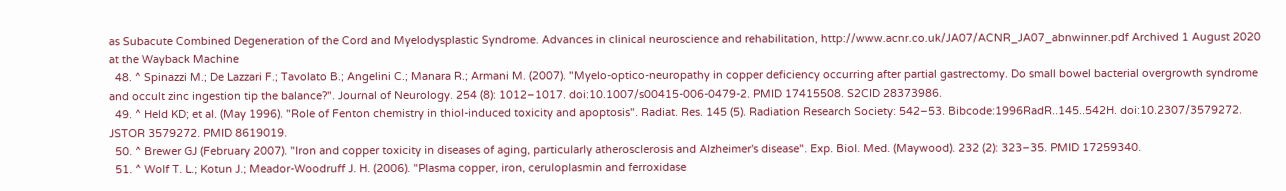as Subacute Combined Degeneration of the Cord and Myelodysplastic Syndrome. Advances in clinical neuroscience and rehabilitation, http://www.acnr.co.uk/JA07/ACNR_JA07_abnwinner.pdf Archived 1 August 2020 at the Wayback Machine
  48. ^ Spinazzi M.; De Lazzari F.; Tavolato B.; Angelini C.; Manara R.; Armani M. (2007). "Myelo-optico-neuropathy in copper deficiency occurring after partial gastrectomy. Do small bowel bacterial overgrowth syndrome and occult zinc ingestion tip the balance?". Journal of Neurology. 254 (8): 1012–1017. doi:10.1007/s00415-006-0479-2. PMID 17415508. S2CID 28373986.
  49. ^ Held KD; et al. (May 1996). "Role of Fenton chemistry in thiol-induced toxicity and apoptosis". Radiat. Res. 145 (5). Radiation Research Society: 542–53. Bibcode:1996RadR..145..542H. doi:10.2307/3579272. JSTOR 3579272. PMID 8619019.
  50. ^ Brewer GJ (February 2007). "Iron and copper toxicity in diseases of aging, particularly atherosclerosis and Alzheimer's disease". Exp. Biol. Med. (Maywood). 232 (2): 323–35. PMID 17259340.
  51. ^ Wolf T. L.; Kotun J.; Meador-Woodruff J. H. (2006). "Plasma copper, iron, ceruloplasmin and ferroxidase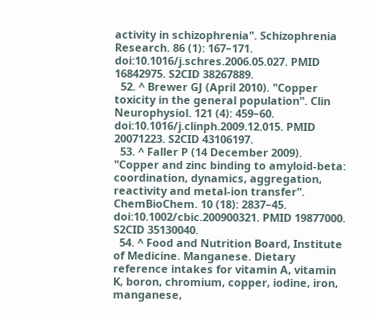activity in schizophrenia". Schizophrenia Research. 86 (1): 167–171. doi:10.1016/j.schres.2006.05.027. PMID 16842975. S2CID 38267889.
  52. ^ Brewer GJ (April 2010). "Copper toxicity in the general population". Clin Neurophysiol. 121 (4): 459–60. doi:10.1016/j.clinph.2009.12.015. PMID 20071223. S2CID 43106197.
  53. ^ Faller P (14 December 2009). "Copper and zinc binding to amyloid-beta: coordination, dynamics, aggregation, reactivity and metal-ion transfer". ChemBioChem. 10 (18): 2837–45. doi:10.1002/cbic.200900321. PMID 19877000. S2CID 35130040.
  54. ^ Food and Nutrition Board, Institute of Medicine. Manganese. Dietary reference intakes for vitamin A, vitamin K, boron, chromium, copper, iodine, iron, manganese,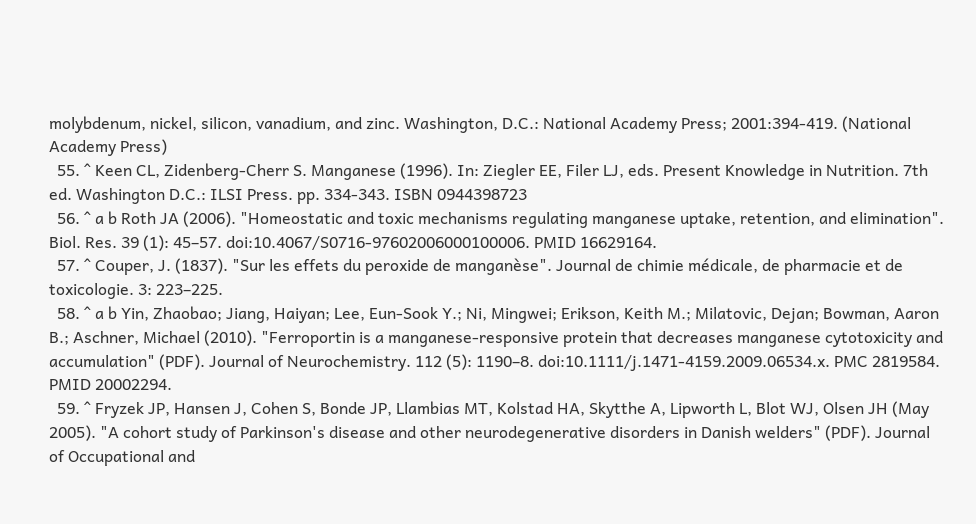molybdenum, nickel, silicon, vanadium, and zinc. Washington, D.C.: National Academy Press; 2001:394-419. (National Academy Press)
  55. ^ Keen CL, Zidenberg-Cherr S. Manganese (1996). In: Ziegler EE, Filer LJ, eds. Present Knowledge in Nutrition. 7th ed. Washington D.C.: ILSI Press. pp. 334-343. ISBN 0944398723
  56. ^ a b Roth JA (2006). "Homeostatic and toxic mechanisms regulating manganese uptake, retention, and elimination". Biol. Res. 39 (1): 45–57. doi:10.4067/S0716-97602006000100006. PMID 16629164.
  57. ^ Couper, J. (1837). "Sur les effets du peroxide de manganèse". Journal de chimie médicale, de pharmacie et de toxicologie. 3: 223–225.
  58. ^ a b Yin, Zhaobao; Jiang, Haiyan; Lee, Eun-Sook Y.; Ni, Mingwei; Erikson, Keith M.; Milatovic, Dejan; Bowman, Aaron B.; Aschner, Michael (2010). "Ferroportin is a manganese-responsive protein that decreases manganese cytotoxicity and accumulation" (PDF). Journal of Neurochemistry. 112 (5): 1190–8. doi:10.1111/j.1471-4159.2009.06534.x. PMC 2819584. PMID 20002294.
  59. ^ Fryzek JP, Hansen J, Cohen S, Bonde JP, Llambias MT, Kolstad HA, Skytthe A, Lipworth L, Blot WJ, Olsen JH (May 2005). "A cohort study of Parkinson's disease and other neurodegenerative disorders in Danish welders" (PDF). Journal of Occupational and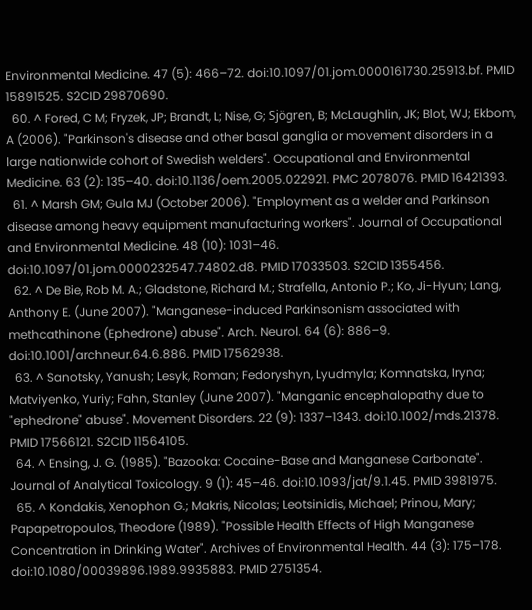Environmental Medicine. 47 (5): 466–72. doi:10.1097/01.jom.0000161730.25913.bf. PMID 15891525. S2CID 29870690.
  60. ^ Fored, C M; Fryzek, JP; Brandt, L; Nise, G; Sjögren, B; McLaughlin, JK; Blot, WJ; Ekbom, A (2006). "Parkinson's disease and other basal ganglia or movement disorders in a large nationwide cohort of Swedish welders". Occupational and Environmental Medicine. 63 (2): 135–40. doi:10.1136/oem.2005.022921. PMC 2078076. PMID 16421393.
  61. ^ Marsh GM; Gula MJ (October 2006). "Employment as a welder and Parkinson disease among heavy equipment manufacturing workers". Journal of Occupational and Environmental Medicine. 48 (10): 1031–46. doi:10.1097/01.jom.0000232547.74802.d8. PMID 17033503. S2CID 1355456.
  62. ^ De Bie, Rob M. A.; Gladstone, Richard M.; Strafella, Antonio P.; Ko, Ji-Hyun; Lang, Anthony E. (June 2007). "Manganese-induced Parkinsonism associated with methcathinone (Ephedrone) abuse". Arch. Neurol. 64 (6): 886–9. doi:10.1001/archneur.64.6.886. PMID 17562938.
  63. ^ Sanotsky, Yanush; Lesyk, Roman; Fedoryshyn, Lyudmyla; Komnatska, Iryna; Matviyenko, Yuriy; Fahn, Stanley (June 2007). "Manganic encephalopathy due to "ephedrone" abuse". Movement Disorders. 22 (9): 1337–1343. doi:10.1002/mds.21378. PMID 17566121. S2CID 11564105.
  64. ^ Ensing, J. G. (1985). "Bazooka: Cocaine-Base and Manganese Carbonate". Journal of Analytical Toxicology. 9 (1): 45–46. doi:10.1093/jat/9.1.45. PMID 3981975.
  65. ^ Kondakis, Xenophon G.; Makris, Nicolas; Leotsinidis, Michael; Prinou, Mary; Papapetropoulos, Theodore (1989). "Possible Health Effects of High Manganese Concentration in Drinking Water". Archives of Environmental Health. 44 (3): 175–178. doi:10.1080/00039896.1989.9935883. PMID 2751354.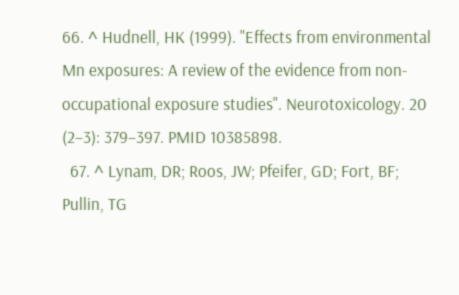66. ^ Hudnell, HK (1999). "Effects from environmental Mn exposures: A review of the evidence from non-occupational exposure studies". Neurotoxicology. 20 (2–3): 379–397. PMID 10385898.
  67. ^ Lynam, DR; Roos, JW; Pfeifer, GD; Fort, BF; Pullin, TG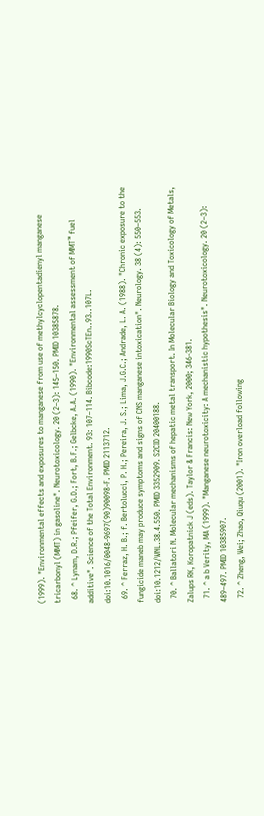(1999). "Environmental effects and exposures to manganese from use of methylcyclopentadienyl manganese tricarbonyl (MMT) in gasoline". Neurotoxicology. 20 (2–3): 145–150. PMID 10385878.
  68. ^ Lynam, D.R.; Pfeifer, G.D.; Fort, B.F.; Gelbcke, A.A. (1990). "Environmental assessment of MMT™ fuel additive". Science of the Total Environment. 93: 107–114. Bibcode:1990ScTEn..93..107L. doi:10.1016/0048-9697(90)90098-F. PMID 2113712.
  69. ^ Ferraz, H. B.; f. Bertolucci, P. H.; Pereira, J. S.; Lima, J.G.C.; Andrade, L. A. (1988). "Chronic exposure to the fungicide maneb may produce symptoms and signs of CNS manganese intoxication". Neurology. 38 (4): 550–553. doi:10.1212/WNL.38.4.550. PMID 3352909. S2CID 20400188.
  70. ^ Ballatori N. Molecular mechanisms of hepatic metal transport. In Molecular Biology and Toxicology of Metals, Zalups RK, Koropatnick J (eds). Taylor & Francis: New York, 2000; 346-381.
  71. ^ a b Verity, MA (1999). "Manganese neurotoxicity: A mechanistic hypothesis". Neurotoxicology. 20 (2–3): 489–497. PMID 10385907.
  72. ^ Zheng, Wei; Zhao, Qiuqu (2001). "Iron overload following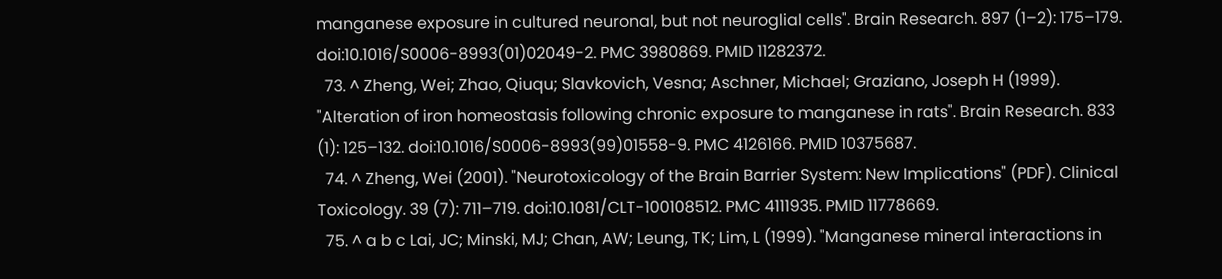manganese exposure in cultured neuronal, but not neuroglial cells". Brain Research. 897 (1–2): 175–179. doi:10.1016/S0006-8993(01)02049-2. PMC 3980869. PMID 11282372.
  73. ^ Zheng, Wei; Zhao, Qiuqu; Slavkovich, Vesna; Aschner, Michael; Graziano, Joseph H (1999). "Alteration of iron homeostasis following chronic exposure to manganese in rats". Brain Research. 833 (1): 125–132. doi:10.1016/S0006-8993(99)01558-9. PMC 4126166. PMID 10375687.
  74. ^ Zheng, Wei (2001). "Neurotoxicology of the Brain Barrier System: New Implications" (PDF). Clinical Toxicology. 39 (7): 711–719. doi:10.1081/CLT-100108512. PMC 4111935. PMID 11778669.
  75. ^ a b c Lai, JC; Minski, MJ; Chan, AW; Leung, TK; Lim, L (1999). "Manganese mineral interactions in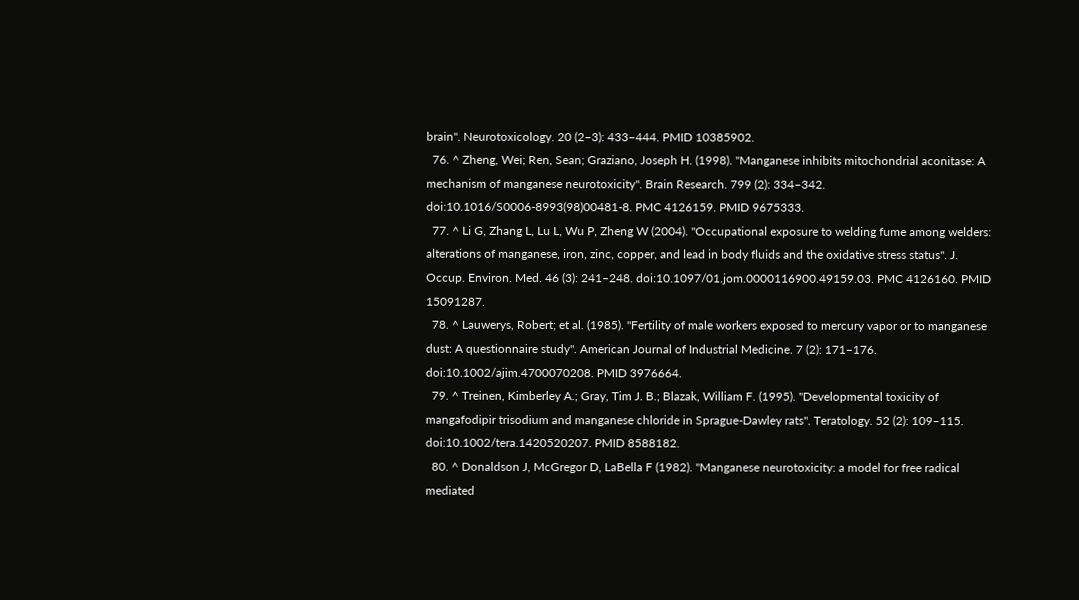brain". Neurotoxicology. 20 (2–3): 433–444. PMID 10385902.
  76. ^ Zheng, Wei; Ren, Sean; Graziano, Joseph H. (1998). "Manganese inhibits mitochondrial aconitase: A mechanism of manganese neurotoxicity". Brain Research. 799 (2): 334–342. doi:10.1016/S0006-8993(98)00481-8. PMC 4126159. PMID 9675333.
  77. ^ Li G, Zhang L, Lu L, Wu P, Zheng W (2004). "Occupational exposure to welding fume among welders: alterations of manganese, iron, zinc, copper, and lead in body fluids and the oxidative stress status". J. Occup. Environ. Med. 46 (3): 241–248. doi:10.1097/01.jom.0000116900.49159.03. PMC 4126160. PMID 15091287.
  78. ^ Lauwerys, Robert; et al. (1985). "Fertility of male workers exposed to mercury vapor or to manganese dust: A questionnaire study". American Journal of Industrial Medicine. 7 (2): 171–176. doi:10.1002/ajim.4700070208. PMID 3976664.
  79. ^ Treinen, Kimberley A.; Gray, Tim J. B.; Blazak, William F. (1995). "Developmental toxicity of mangafodipir trisodium and manganese chloride in Sprague-Dawley rats". Teratology. 52 (2): 109–115. doi:10.1002/tera.1420520207. PMID 8588182.
  80. ^ Donaldson J, McGregor D, LaBella F (1982). "Manganese neurotoxicity: a model for free radical mediated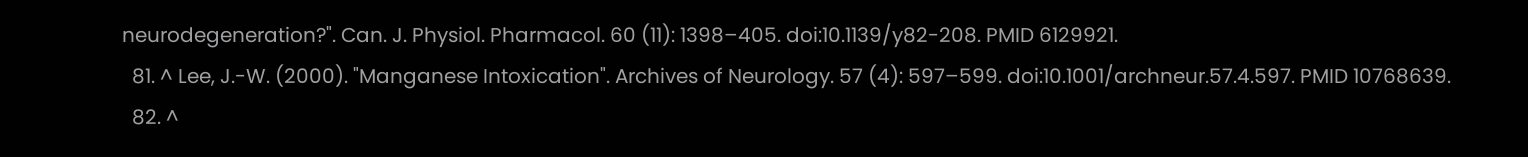neurodegeneration?". Can. J. Physiol. Pharmacol. 60 (11): 1398–405. doi:10.1139/y82-208. PMID 6129921.
  81. ^ Lee, J.-W. (2000). "Manganese Intoxication". Archives of Neurology. 57 (4): 597–599. doi:10.1001/archneur.57.4.597. PMID 10768639.
  82. ^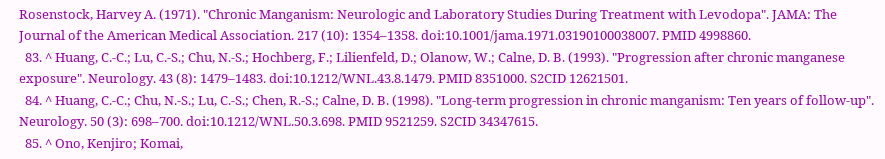Rosenstock, Harvey A. (1971). "Chronic Manganism: Neurologic and Laboratory Studies During Treatment with Levodopa". JAMA: The Journal of the American Medical Association. 217 (10): 1354–1358. doi:10.1001/jama.1971.03190100038007. PMID 4998860.
  83. ^ Huang, C.-C.; Lu, C.-S.; Chu, N.-S.; Hochberg, F.; Lilienfeld, D.; Olanow, W.; Calne, D. B. (1993). "Progression after chronic manganese exposure". Neurology. 43 (8): 1479–1483. doi:10.1212/WNL.43.8.1479. PMID 8351000. S2CID 12621501.
  84. ^ Huang, C.-C.; Chu, N.-S.; Lu, C.-S.; Chen, R.-S.; Calne, D. B. (1998). "Long-term progression in chronic manganism: Ten years of follow-up". Neurology. 50 (3): 698–700. doi:10.1212/WNL.50.3.698. PMID 9521259. S2CID 34347615.
  85. ^ Ono, Kenjiro; Komai,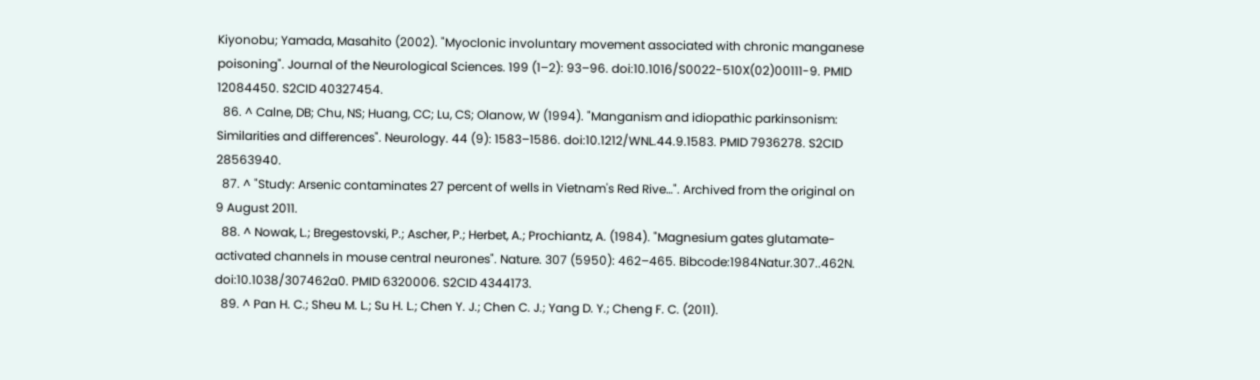Kiyonobu; Yamada, Masahito (2002). "Myoclonic involuntary movement associated with chronic manganese poisoning". Journal of the Neurological Sciences. 199 (1–2): 93–96. doi:10.1016/S0022-510X(02)00111-9. PMID 12084450. S2CID 40327454.
  86. ^ Calne, DB; Chu, NS; Huang, CC; Lu, CS; Olanow, W (1994). "Manganism and idiopathic parkinsonism: Similarities and differences". Neurology. 44 (9): 1583–1586. doi:10.1212/WNL.44.9.1583. PMID 7936278. S2CID 28563940.
  87. ^ "Study: Arsenic contaminates 27 percent of wells in Vietnam's Red Rive…". Archived from the original on 9 August 2011.
  88. ^ Nowak, L.; Bregestovski, P.; Ascher, P.; Herbet, A.; Prochiantz, A. (1984). "Magnesium gates glutamate-activated channels in mouse central neurones". Nature. 307 (5950): 462–465. Bibcode:1984Natur.307..462N. doi:10.1038/307462a0. PMID 6320006. S2CID 4344173.
  89. ^ Pan H. C.; Sheu M. L.; Su H. L.; Chen Y. J.; Chen C. J.; Yang D. Y.; Cheng F. C. (2011).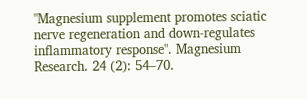"Magnesium supplement promotes sciatic nerve regeneration and down-regulates inflammatory response". Magnesium Research. 24 (2): 54–70.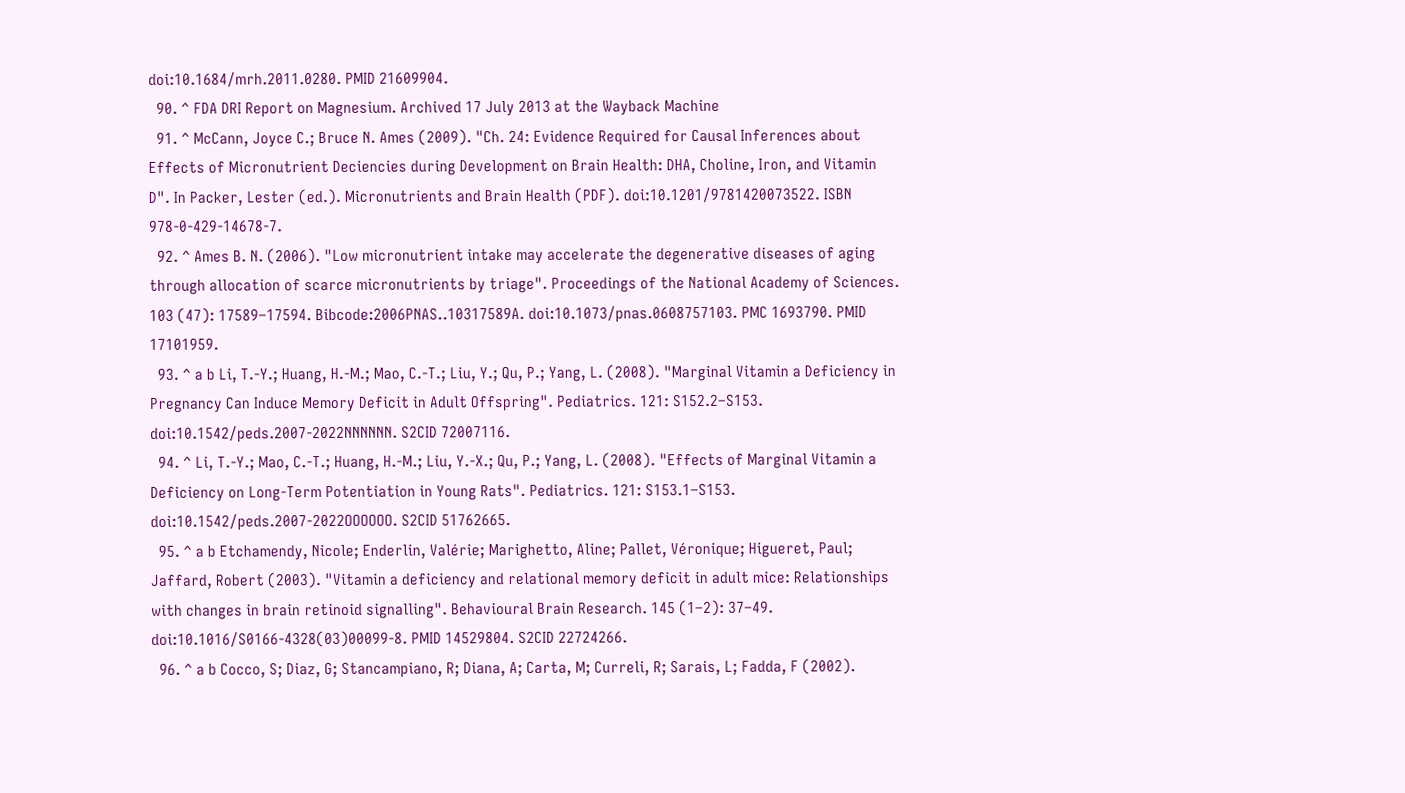doi:10.1684/mrh.2011.0280. PMID 21609904.
  90. ^ FDA DRI Report on Magnesium. Archived 17 July 2013 at the Wayback Machine
  91. ^ McCann, Joyce C.; Bruce N. Ames (2009). "Ch. 24: Evidence Required for Causal Inferences about Effects of Micronutrient Deciencies during Development on Brain Health: DHA, Choline, Iron, and Vitamin D". In Packer, Lester (ed.). Micronutrients and Brain Health (PDF). doi:10.1201/9781420073522. ISBN 978-0-429-14678-7.
  92. ^ Ames B. N. (2006). "Low micronutrient intake may accelerate the degenerative diseases of aging through allocation of scarce micronutrients by triage". Proceedings of the National Academy of Sciences. 103 (47): 17589–17594. Bibcode:2006PNAS..10317589A. doi:10.1073/pnas.0608757103. PMC 1693790. PMID 17101959.
  93. ^ a b Li, T.-Y.; Huang, H.-M.; Mao, C.-T.; Liu, Y.; Qu, P.; Yang, L. (2008). "Marginal Vitamin a Deficiency in Pregnancy Can Induce Memory Deficit in Adult Offspring". Pediatrics. 121: S152.2–S153. doi:10.1542/peds.2007-2022NNNNNN. S2CID 72007116.
  94. ^ Li, T.-Y.; Mao, C.-T.; Huang, H.-M.; Liu, Y.-X.; Qu, P.; Yang, L. (2008). "Effects of Marginal Vitamin a Deficiency on Long-Term Potentiation in Young Rats". Pediatrics. 121: S153.1–S153. doi:10.1542/peds.2007-2022OOOOOO. S2CID 51762665.
  95. ^ a b Etchamendy, Nicole; Enderlin, Valérie; Marighetto, Aline; Pallet, Véronique; Higueret, Paul; Jaffard, Robert (2003). "Vitamin a deficiency and relational memory deficit in adult mice: Relationships with changes in brain retinoid signalling". Behavioural Brain Research. 145 (1–2): 37–49. doi:10.1016/S0166-4328(03)00099-8. PMID 14529804. S2CID 22724266.
  96. ^ a b Cocco, S; Diaz, G; Stancampiano, R; Diana, A; Carta, M; Curreli, R; Sarais, L; Fadda, F (2002).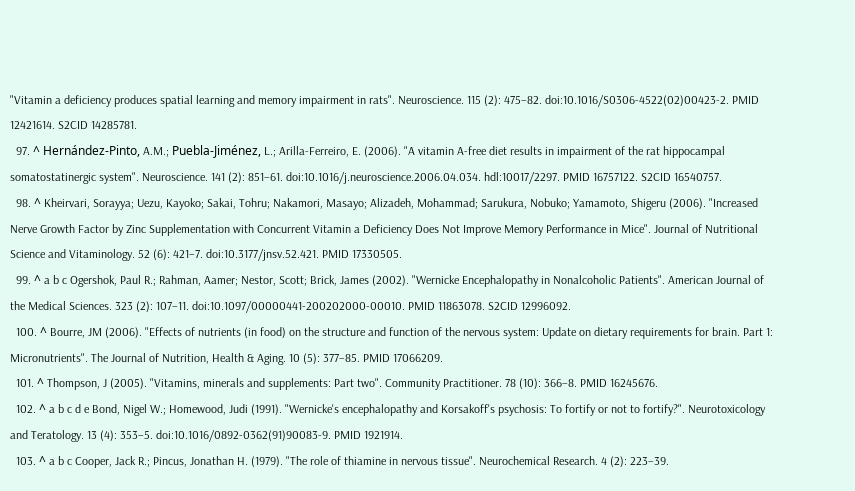"Vitamin a deficiency produces spatial learning and memory impairment in rats". Neuroscience. 115 (2): 475–82. doi:10.1016/S0306-4522(02)00423-2. PMID 12421614. S2CID 14285781.
  97. ^ Hernández-Pinto, A.M.; Puebla-Jiménez, L.; Arilla-Ferreiro, E. (2006). "A vitamin A-free diet results in impairment of the rat hippocampal somatostatinergic system". Neuroscience. 141 (2): 851–61. doi:10.1016/j.neuroscience.2006.04.034. hdl:10017/2297. PMID 16757122. S2CID 16540757.
  98. ^ Kheirvari, Sorayya; Uezu, Kayoko; Sakai, Tohru; Nakamori, Masayo; Alizadeh, Mohammad; Sarukura, Nobuko; Yamamoto, Shigeru (2006). "Increased Nerve Growth Factor by Zinc Supplementation with Concurrent Vitamin a Deficiency Does Not Improve Memory Performance in Mice". Journal of Nutritional Science and Vitaminology. 52 (6): 421–7. doi:10.3177/jnsv.52.421. PMID 17330505.
  99. ^ a b c Ogershok, Paul R.; Rahman, Aamer; Nestor, Scott; Brick, James (2002). "Wernicke Encephalopathy in Nonalcoholic Patients". American Journal of the Medical Sciences. 323 (2): 107–11. doi:10.1097/00000441-200202000-00010. PMID 11863078. S2CID 12996092.
  100. ^ Bourre, JM (2006). "Effects of nutrients (in food) on the structure and function of the nervous system: Update on dietary requirements for brain. Part 1: Micronutrients". The Journal of Nutrition, Health & Aging. 10 (5): 377–85. PMID 17066209.
  101. ^ Thompson, J (2005). "Vitamins, minerals and supplements: Part two". Community Practitioner. 78 (10): 366–8. PMID 16245676.
  102. ^ a b c d e Bond, Nigel W.; Homewood, Judi (1991). "Wernicke's encephalopathy and Korsakoff's psychosis: To fortify or not to fortify?". Neurotoxicology and Teratology. 13 (4): 353–5. doi:10.1016/0892-0362(91)90083-9. PMID 1921914.
  103. ^ a b c Cooper, Jack R.; Pincus, Jonathan H. (1979). "The role of thiamine in nervous tissue". Neurochemical Research. 4 (2): 223–39.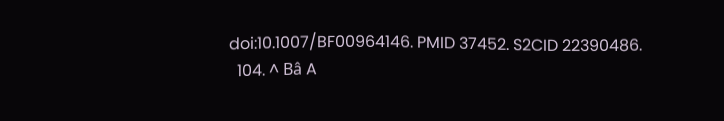doi:10.1007/BF00964146. PMID 37452. S2CID 22390486.
  104. ^ Bâ A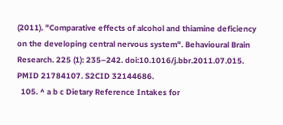(2011). "Comparative effects of alcohol and thiamine deficiency on the developing central nervous system". Behavioural Brain Research. 225 (1): 235–242. doi:10.1016/j.bbr.2011.07.015. PMID 21784107. S2CID 32144686.
  105. ^ a b c Dietary Reference Intakes for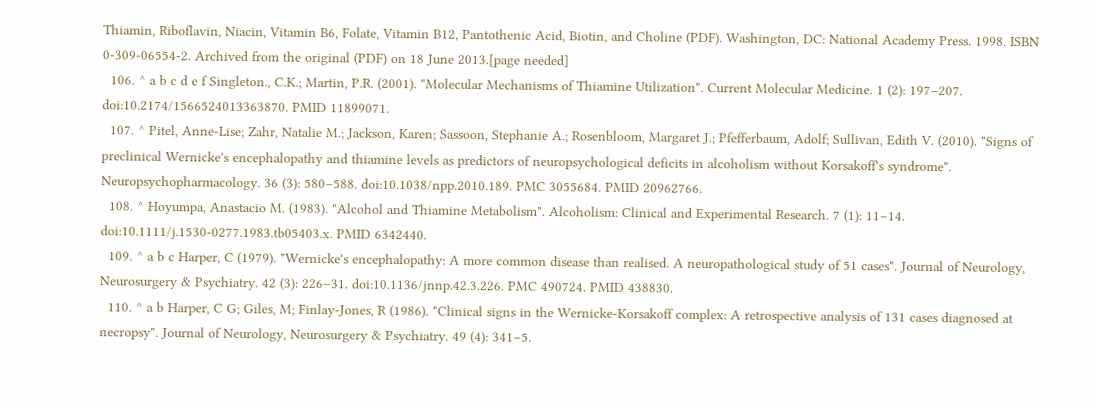Thiamin, Riboflavin, Niacin, Vitamin B6, Folate, Vitamin B12, Pantothenic Acid, Biotin, and Choline (PDF). Washington, DC: National Academy Press. 1998. ISBN 0-309-06554-2. Archived from the original (PDF) on 18 June 2013.[page needed]
  106. ^ a b c d e f Singleton., C.K.; Martin, P.R. (2001). "Molecular Mechanisms of Thiamine Utilization". Current Molecular Medicine. 1 (2): 197–207. doi:10.2174/1566524013363870. PMID 11899071.
  107. ^ Pitel, Anne-Lise; Zahr, Natalie M.; Jackson, Karen; Sassoon, Stephanie A.; Rosenbloom, Margaret J.; Pfefferbaum, Adolf; Sullivan, Edith V. (2010). "Signs of preclinical Wernicke's encephalopathy and thiamine levels as predictors of neuropsychological deficits in alcoholism without Korsakoff's syndrome". Neuropsychopharmacology. 36 (3): 580–588. doi:10.1038/npp.2010.189. PMC 3055684. PMID 20962766.
  108. ^ Hoyumpa, Anastacio M. (1983). "Alcohol and Thiamine Metabolism". Alcoholism: Clinical and Experimental Research. 7 (1): 11–14. doi:10.1111/j.1530-0277.1983.tb05403.x. PMID 6342440.
  109. ^ a b c Harper, C (1979). "Wernicke's encephalopathy: A more common disease than realised. A neuropathological study of 51 cases". Journal of Neurology, Neurosurgery & Psychiatry. 42 (3): 226–31. doi:10.1136/jnnp.42.3.226. PMC 490724. PMID 438830.
  110. ^ a b Harper, C G; Giles, M; Finlay-Jones, R (1986). "Clinical signs in the Wernicke-Korsakoff complex: A retrospective analysis of 131 cases diagnosed at necropsy". Journal of Neurology, Neurosurgery & Psychiatry. 49 (4): 341–5.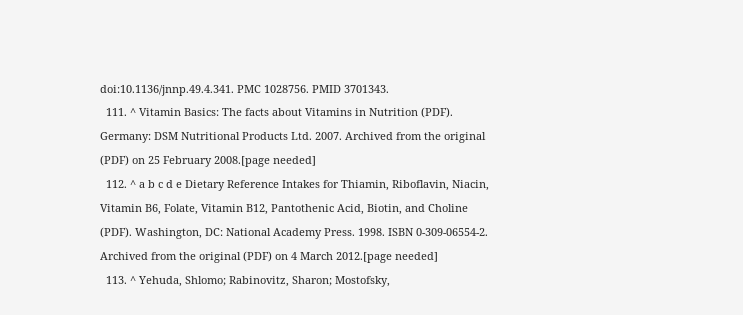doi:10.1136/jnnp.49.4.341. PMC 1028756. PMID 3701343.
  111. ^ Vitamin Basics: The facts about Vitamins in Nutrition (PDF). Germany: DSM Nutritional Products Ltd. 2007. Archived from the original (PDF) on 25 February 2008.[page needed]
  112. ^ a b c d e Dietary Reference Intakes for Thiamin, Riboflavin, Niacin, Vitamin B6, Folate, Vitamin B12, Pantothenic Acid, Biotin, and Choline (PDF). Washington, DC: National Academy Press. 1998. ISBN 0-309-06554-2. Archived from the original (PDF) on 4 March 2012.[page needed]
  113. ^ Yehuda, Shlomo; Rabinovitz, Sharon; Mostofsky,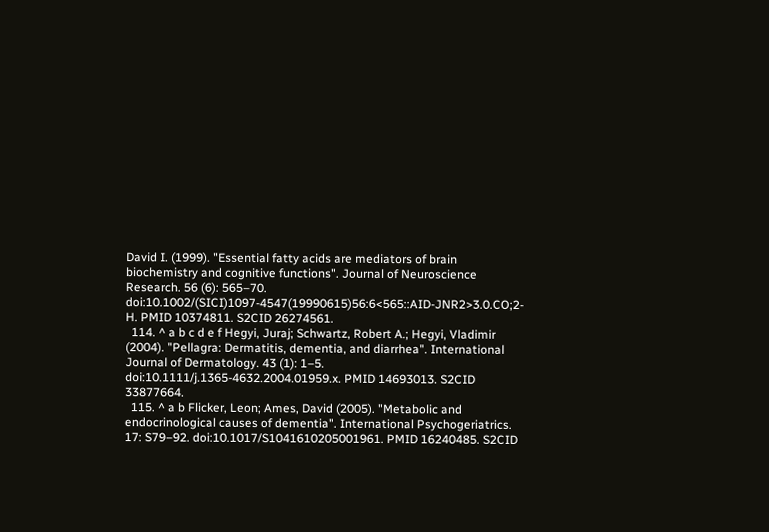David I. (1999). "Essential fatty acids are mediators of brain biochemistry and cognitive functions". Journal of Neuroscience Research. 56 (6): 565–70. doi:10.1002/(SICI)1097-4547(19990615)56:6<565::AID-JNR2>3.0.CO;2-H. PMID 10374811. S2CID 26274561.
  114. ^ a b c d e f Hegyi, Juraj; Schwartz, Robert A.; Hegyi, Vladimir (2004). "Pellagra: Dermatitis, dementia, and diarrhea". International Journal of Dermatology. 43 (1): 1–5. doi:10.1111/j.1365-4632.2004.01959.x. PMID 14693013. S2CID 33877664.
  115. ^ a b Flicker, Leon; Ames, David (2005). "Metabolic and endocrinological causes of dementia". International Psychogeriatrics. 17: S79–92. doi:10.1017/S1041610205001961. PMID 16240485. S2CID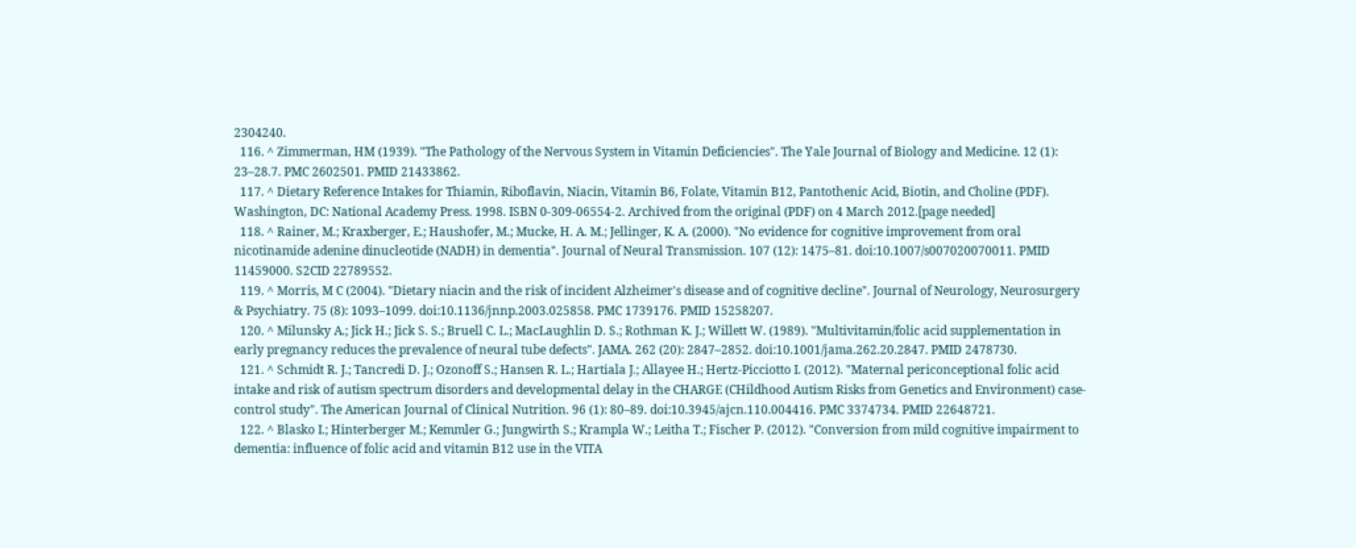2304240.
  116. ^ Zimmerman, HM (1939). "The Pathology of the Nervous System in Vitamin Deficiencies". The Yale Journal of Biology and Medicine. 12 (1): 23–28.7. PMC 2602501. PMID 21433862.
  117. ^ Dietary Reference Intakes for Thiamin, Riboflavin, Niacin, Vitamin B6, Folate, Vitamin B12, Pantothenic Acid, Biotin, and Choline (PDF). Washington, DC: National Academy Press. 1998. ISBN 0-309-06554-2. Archived from the original (PDF) on 4 March 2012.[page needed]
  118. ^ Rainer, M.; Kraxberger, E.; Haushofer, M.; Mucke, H. A. M.; Jellinger, K. A. (2000). "No evidence for cognitive improvement from oral nicotinamide adenine dinucleotide (NADH) in dementia". Journal of Neural Transmission. 107 (12): 1475–81. doi:10.1007/s007020070011. PMID 11459000. S2CID 22789552.
  119. ^ Morris, M C (2004). "Dietary niacin and the risk of incident Alzheimer's disease and of cognitive decline". Journal of Neurology, Neurosurgery & Psychiatry. 75 (8): 1093–1099. doi:10.1136/jnnp.2003.025858. PMC 1739176. PMID 15258207.
  120. ^ Milunsky A.; Jick H.; Jick S. S.; Bruell C. L.; MacLaughlin D. S.; Rothman K. J.; Willett W. (1989). "Multivitamin/folic acid supplementation in early pregnancy reduces the prevalence of neural tube defects". JAMA. 262 (20): 2847–2852. doi:10.1001/jama.262.20.2847. PMID 2478730.
  121. ^ Schmidt R. J.; Tancredi D. J.; Ozonoff S.; Hansen R. L.; Hartiala J.; Allayee H.; Hertz-Picciotto I. (2012). "Maternal periconceptional folic acid intake and risk of autism spectrum disorders and developmental delay in the CHARGE (CHildhood Autism Risks from Genetics and Environment) case-control study". The American Journal of Clinical Nutrition. 96 (1): 80–89. doi:10.3945/ajcn.110.004416. PMC 3374734. PMID 22648721.
  122. ^ Blasko I.; Hinterberger M.; Kemmler G.; Jungwirth S.; Krampla W.; Leitha T.; Fischer P. (2012). "Conversion from mild cognitive impairment to dementia: influence of folic acid and vitamin B12 use in the VITA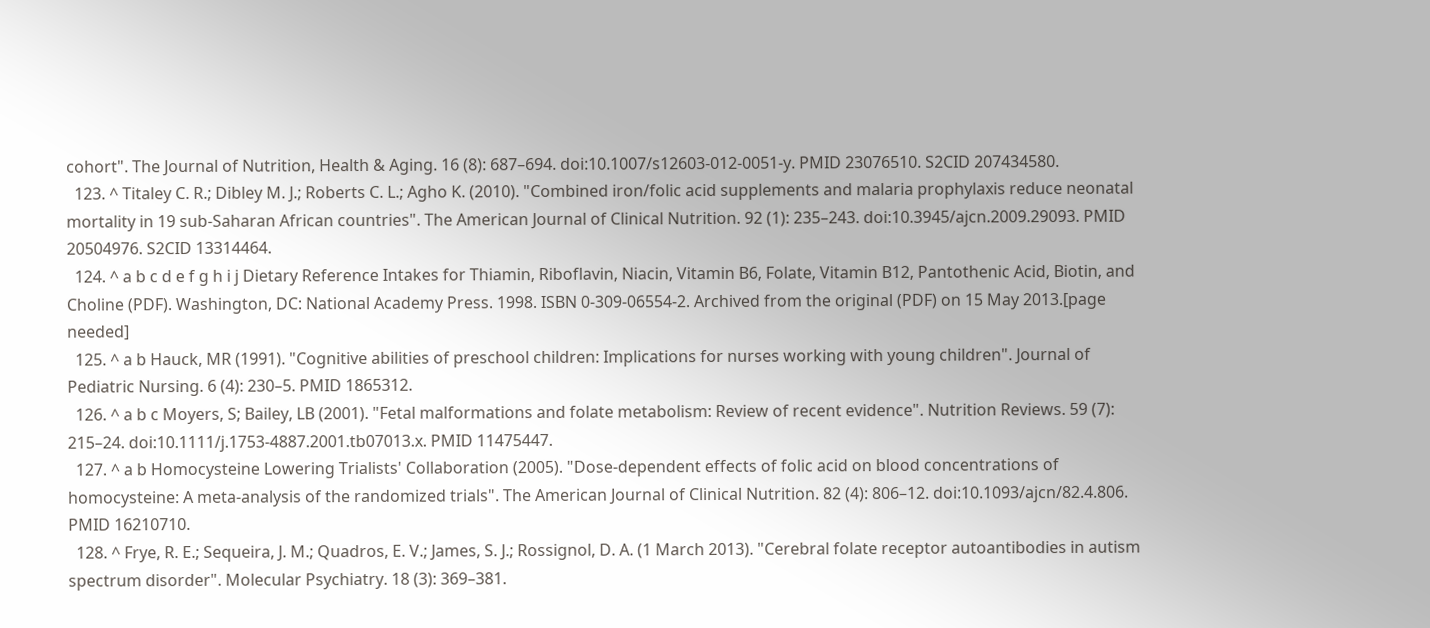cohort". The Journal of Nutrition, Health & Aging. 16 (8): 687–694. doi:10.1007/s12603-012-0051-y. PMID 23076510. S2CID 207434580.
  123. ^ Titaley C. R.; Dibley M. J.; Roberts C. L.; Agho K. (2010). "Combined iron/folic acid supplements and malaria prophylaxis reduce neonatal mortality in 19 sub-Saharan African countries". The American Journal of Clinical Nutrition. 92 (1): 235–243. doi:10.3945/ajcn.2009.29093. PMID 20504976. S2CID 13314464.
  124. ^ a b c d e f g h i j Dietary Reference Intakes for Thiamin, Riboflavin, Niacin, Vitamin B6, Folate, Vitamin B12, Pantothenic Acid, Biotin, and Choline (PDF). Washington, DC: National Academy Press. 1998. ISBN 0-309-06554-2. Archived from the original (PDF) on 15 May 2013.[page needed]
  125. ^ a b Hauck, MR (1991). "Cognitive abilities of preschool children: Implications for nurses working with young children". Journal of Pediatric Nursing. 6 (4): 230–5. PMID 1865312.
  126. ^ a b c Moyers, S; Bailey, LB (2001). "Fetal malformations and folate metabolism: Review of recent evidence". Nutrition Reviews. 59 (7): 215–24. doi:10.1111/j.1753-4887.2001.tb07013.x. PMID 11475447.
  127. ^ a b Homocysteine Lowering Trialists' Collaboration (2005). "Dose-dependent effects of folic acid on blood concentrations of homocysteine: A meta-analysis of the randomized trials". The American Journal of Clinical Nutrition. 82 (4): 806–12. doi:10.1093/ajcn/82.4.806. PMID 16210710.
  128. ^ Frye, R. E.; Sequeira, J. M.; Quadros, E. V.; James, S. J.; Rossignol, D. A. (1 March 2013). "Cerebral folate receptor autoantibodies in autism spectrum disorder". Molecular Psychiatry. 18 (3): 369–381.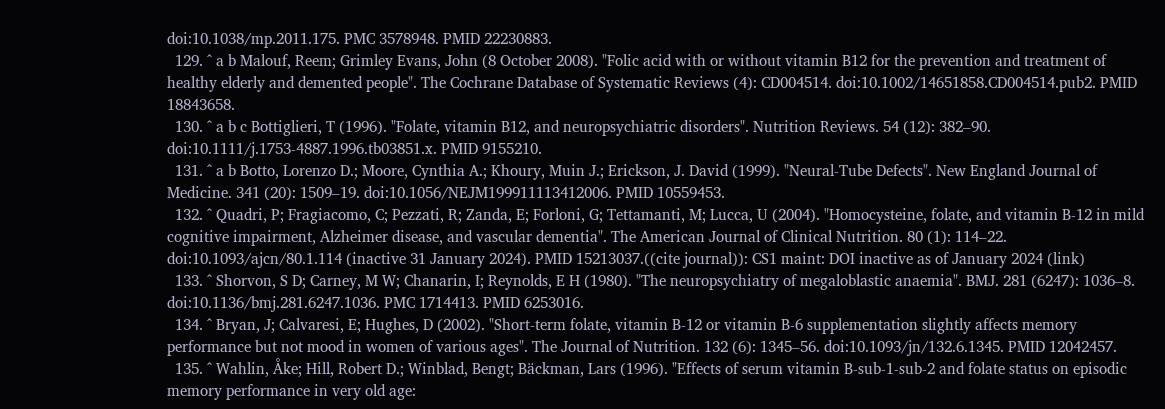doi:10.1038/mp.2011.175. PMC 3578948. PMID 22230883.
  129. ^ a b Malouf, Reem; Grimley Evans, John (8 October 2008). "Folic acid with or without vitamin B12 for the prevention and treatment of healthy elderly and demented people". The Cochrane Database of Systematic Reviews (4): CD004514. doi:10.1002/14651858.CD004514.pub2. PMID 18843658.
  130. ^ a b c Bottiglieri, T (1996). "Folate, vitamin B12, and neuropsychiatric disorders". Nutrition Reviews. 54 (12): 382–90. doi:10.1111/j.1753-4887.1996.tb03851.x. PMID 9155210.
  131. ^ a b Botto, Lorenzo D.; Moore, Cynthia A.; Khoury, Muin J.; Erickson, J. David (1999). "Neural-Tube Defects". New England Journal of Medicine. 341 (20): 1509–19. doi:10.1056/NEJM199911113412006. PMID 10559453.
  132. ^ Quadri, P; Fragiacomo, C; Pezzati, R; Zanda, E; Forloni, G; Tettamanti, M; Lucca, U (2004). "Homocysteine, folate, and vitamin B-12 in mild cognitive impairment, Alzheimer disease, and vascular dementia". The American Journal of Clinical Nutrition. 80 (1): 114–22. doi:10.1093/ajcn/80.1.114 (inactive 31 January 2024). PMID 15213037.((cite journal)): CS1 maint: DOI inactive as of January 2024 (link)
  133. ^ Shorvon, S D; Carney, M W; Chanarin, I; Reynolds, E H (1980). "The neuropsychiatry of megaloblastic anaemia". BMJ. 281 (6247): 1036–8. doi:10.1136/bmj.281.6247.1036. PMC 1714413. PMID 6253016.
  134. ^ Bryan, J; Calvaresi, E; Hughes, D (2002). "Short-term folate, vitamin B-12 or vitamin B-6 supplementation slightly affects memory performance but not mood in women of various ages". The Journal of Nutrition. 132 (6): 1345–56. doi:10.1093/jn/132.6.1345. PMID 12042457.
  135. ^ Wahlin, Åke; Hill, Robert D.; Winblad, Bengt; Bäckman, Lars (1996). "Effects of serum vitamin B-sub-1-sub-2 and folate status on episodic memory performance in very old age: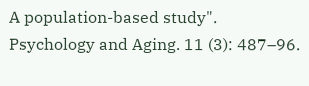A population-based study". Psychology and Aging. 11 (3): 487–96.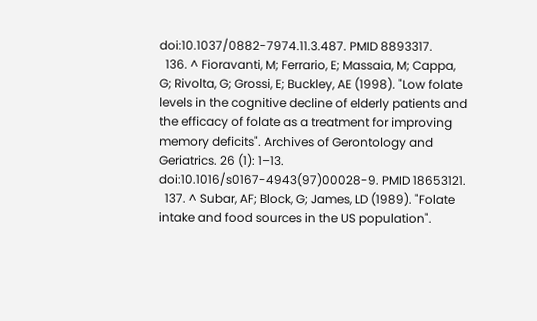doi:10.1037/0882-7974.11.3.487. PMID 8893317.
  136. ^ Fioravanti, M; Ferrario, E; Massaia, M; Cappa, G; Rivolta, G; Grossi, E; Buckley, AE (1998). "Low folate levels in the cognitive decline of elderly patients and the efficacy of folate as a treatment for improving memory deficits". Archives of Gerontology and Geriatrics. 26 (1): 1–13. doi:10.1016/s0167-4943(97)00028-9. PMID 18653121.
  137. ^ Subar, AF; Block, G; James, LD (1989). "Folate intake and food sources in the US population".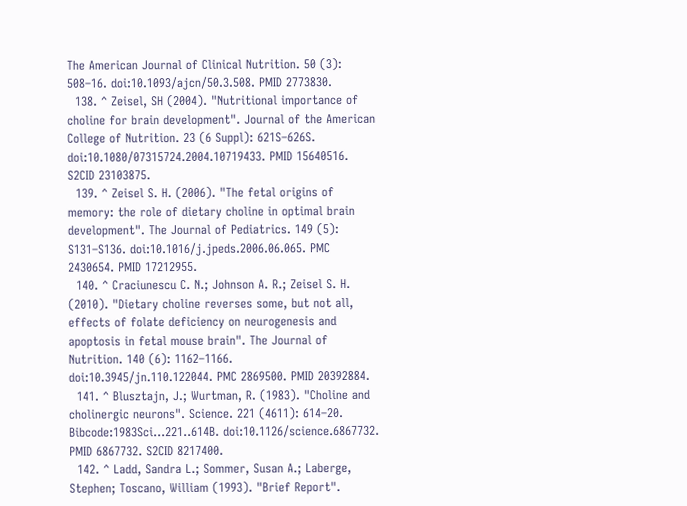The American Journal of Clinical Nutrition. 50 (3): 508–16. doi:10.1093/ajcn/50.3.508. PMID 2773830.
  138. ^ Zeisel, SH (2004). "Nutritional importance of choline for brain development". Journal of the American College of Nutrition. 23 (6 Suppl): 621S–626S. doi:10.1080/07315724.2004.10719433. PMID 15640516. S2CID 23103875.
  139. ^ Zeisel S. H. (2006). "The fetal origins of memory: the role of dietary choline in optimal brain development". The Journal of Pediatrics. 149 (5): S131–S136. doi:10.1016/j.jpeds.2006.06.065. PMC 2430654. PMID 17212955.
  140. ^ Craciunescu C. N.; Johnson A. R.; Zeisel S. H. (2010). "Dietary choline reverses some, but not all, effects of folate deficiency on neurogenesis and apoptosis in fetal mouse brain". The Journal of Nutrition. 140 (6): 1162–1166. doi:10.3945/jn.110.122044. PMC 2869500. PMID 20392884.
  141. ^ Blusztajn, J.; Wurtman, R. (1983). "Choline and cholinergic neurons". Science. 221 (4611): 614–20. Bibcode:1983Sci...221..614B. doi:10.1126/science.6867732. PMID 6867732. S2CID 8217400.
  142. ^ Ladd, Sandra L.; Sommer, Susan A.; Laberge, Stephen; Toscano, William (1993). "Brief Report".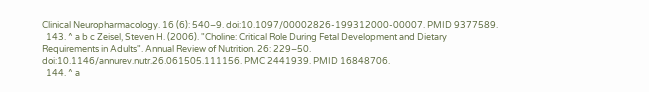Clinical Neuropharmacology. 16 (6): 540–9. doi:10.1097/00002826-199312000-00007. PMID 9377589.
  143. ^ a b c Zeisel, Steven H. (2006). "Choline: Critical Role During Fetal Development and Dietary Requirements in Adults". Annual Review of Nutrition. 26: 229–50. doi:10.1146/annurev.nutr.26.061505.111156. PMC 2441939. PMID 16848706.
  144. ^ a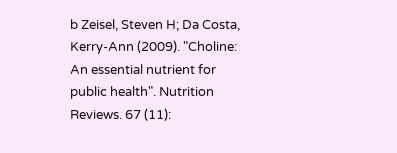b Zeisel, Steven H; Da Costa, Kerry-Ann (2009). "Choline: An essential nutrient for public health". Nutrition Reviews. 67 (11):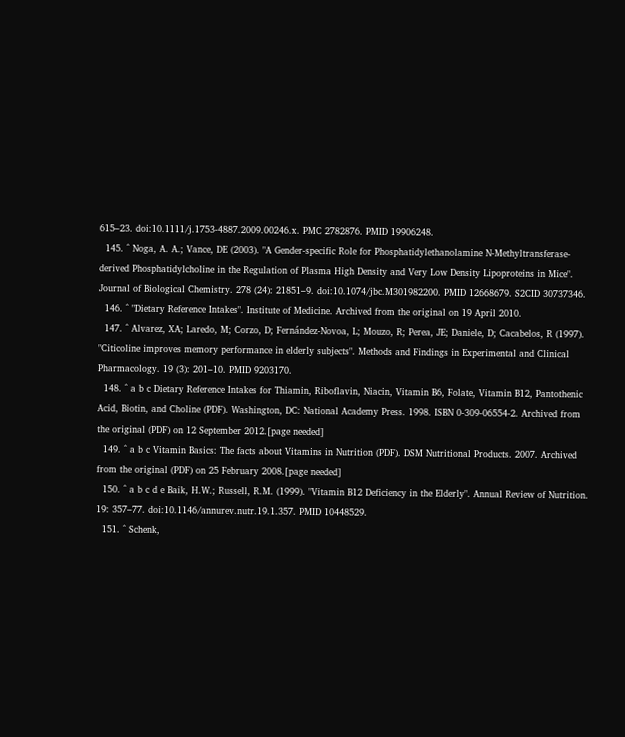615–23. doi:10.1111/j.1753-4887.2009.00246.x. PMC 2782876. PMID 19906248.
  145. ^ Noga, A. A.; Vance, DE (2003). "A Gender-specific Role for Phosphatidylethanolamine N-Methyltransferase-derived Phosphatidylcholine in the Regulation of Plasma High Density and Very Low Density Lipoproteins in Mice". Journal of Biological Chemistry. 278 (24): 21851–9. doi:10.1074/jbc.M301982200. PMID 12668679. S2CID 30737346.
  146. ^ "Dietary Reference Intakes". Institute of Medicine. Archived from the original on 19 April 2010.
  147. ^ Alvarez, XA; Laredo, M; Corzo, D; Fernández-Novoa, L; Mouzo, R; Perea, JE; Daniele, D; Cacabelos, R (1997). "Citicoline improves memory performance in elderly subjects". Methods and Findings in Experimental and Clinical Pharmacology. 19 (3): 201–10. PMID 9203170.
  148. ^ a b c Dietary Reference Intakes for Thiamin, Riboflavin, Niacin, Vitamin B6, Folate, Vitamin B12, Pantothenic Acid, Biotin, and Choline (PDF). Washington, DC: National Academy Press. 1998. ISBN 0-309-06554-2. Archived from the original (PDF) on 12 September 2012.[page needed]
  149. ^ a b c Vitamin Basics: The facts about Vitamins in Nutrition (PDF). DSM Nutritional Products. 2007. Archived from the original (PDF) on 25 February 2008.[page needed]
  150. ^ a b c d e Baik, H.W.; Russell, R.M. (1999). "Vitamin B12 Deficiency in the Elderly". Annual Review of Nutrition. 19: 357–77. doi:10.1146/annurev.nutr.19.1.357. PMID 10448529.
  151. ^ Schenk,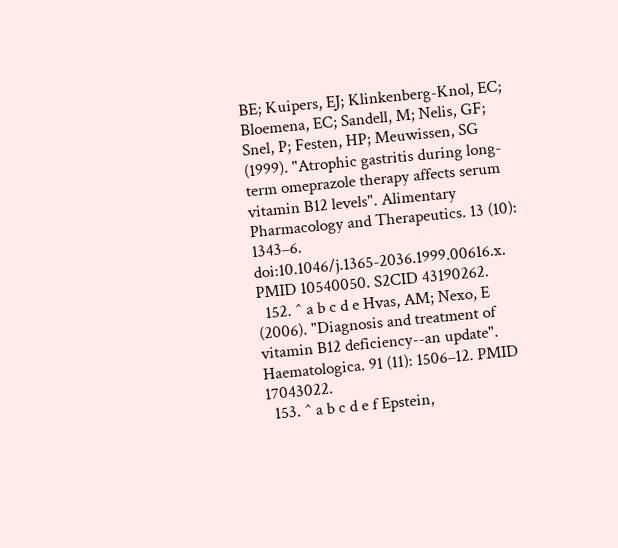BE; Kuipers, EJ; Klinkenberg-Knol, EC; Bloemena, EC; Sandell, M; Nelis, GF; Snel, P; Festen, HP; Meuwissen, SG (1999). "Atrophic gastritis during long-term omeprazole therapy affects serum vitamin B12 levels". Alimentary Pharmacology and Therapeutics. 13 (10): 1343–6. doi:10.1046/j.1365-2036.1999.00616.x. PMID 10540050. S2CID 43190262.
  152. ^ a b c d e Hvas, AM; Nexo, E (2006). "Diagnosis and treatment of vitamin B12 deficiency--an update". Haematologica. 91 (11): 1506–12. PMID 17043022.
  153. ^ a b c d e f Epstein,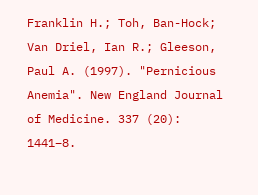Franklin H.; Toh, Ban-Hock; Van Driel, Ian R.; Gleeson, Paul A. (1997). "Pernicious Anemia". New England Journal of Medicine. 337 (20): 1441–8.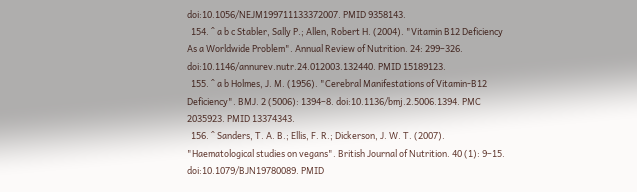doi:10.1056/NEJM199711133372007. PMID 9358143.
  154. ^ a b c Stabler, Sally P.; Allen, Robert H. (2004). "Vitamin B12 Deficiency As a Worldwide Problem". Annual Review of Nutrition. 24: 299–326. doi:10.1146/annurev.nutr.24.012003.132440. PMID 15189123.
  155. ^ a b Holmes, J. M. (1956). "Cerebral Manifestations of Vitamin-B12 Deficiency". BMJ. 2 (5006): 1394–8. doi:10.1136/bmj.2.5006.1394. PMC 2035923. PMID 13374343.
  156. ^ Sanders, T. A. B.; Ellis, F. R.; Dickerson, J. W. T. (2007). "Haematological studies on vegans". British Journal of Nutrition. 40 (1): 9–15. doi:10.1079/BJN19780089. PMID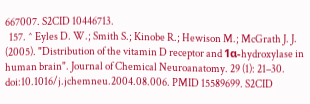667007. S2CID 10446713.
  157. ^ Eyles D. W.; Smith S.; Kinobe R.; Hewison M.; McGrath J. J. (2005). "Distribution of the vitamin D receptor and 1α-hydroxylase in human brain". Journal of Chemical Neuroanatomy. 29 (1): 21–30. doi:10.1016/j.jchemneu.2004.08.006. PMID 15589699. S2CID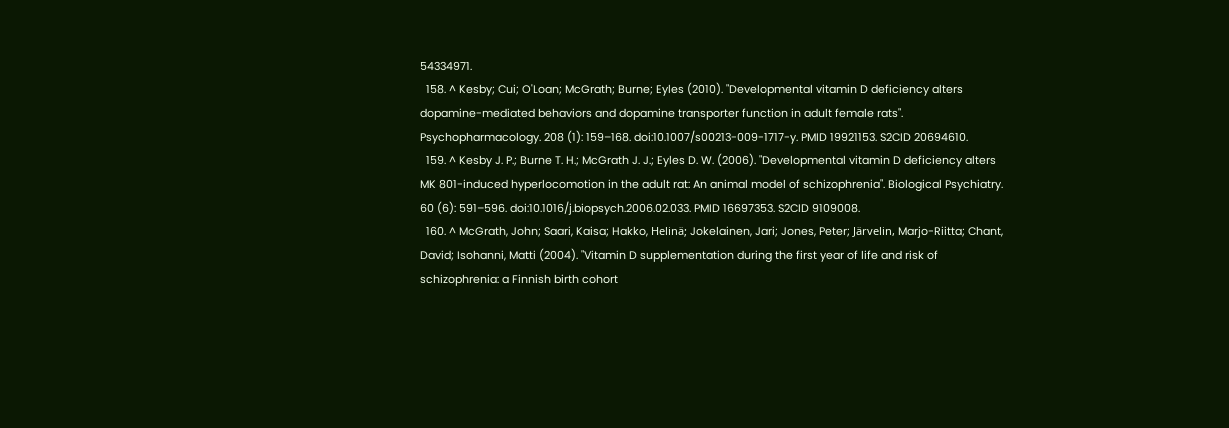54334971.
  158. ^ Kesby; Cui; O'Loan; McGrath; Burne; Eyles (2010). "Developmental vitamin D deficiency alters dopamine-mediated behaviors and dopamine transporter function in adult female rats". Psychopharmacology. 208 (1): 159–168. doi:10.1007/s00213-009-1717-y. PMID 19921153. S2CID 20694610.
  159. ^ Kesby J. P.; Burne T. H.; McGrath J. J.; Eyles D. W. (2006). "Developmental vitamin D deficiency alters MK 801-induced hyperlocomotion in the adult rat: An animal model of schizophrenia". Biological Psychiatry. 60 (6): 591–596. doi:10.1016/j.biopsych.2006.02.033. PMID 16697353. S2CID 9109008.
  160. ^ McGrath, John; Saari, Kaisa; Hakko, Helinä; Jokelainen, Jari; Jones, Peter; Järvelin, Marjo-Riitta; Chant, David; Isohanni, Matti (2004). "Vitamin D supplementation during the first year of life and risk of schizophrenia: a Finnish birth cohort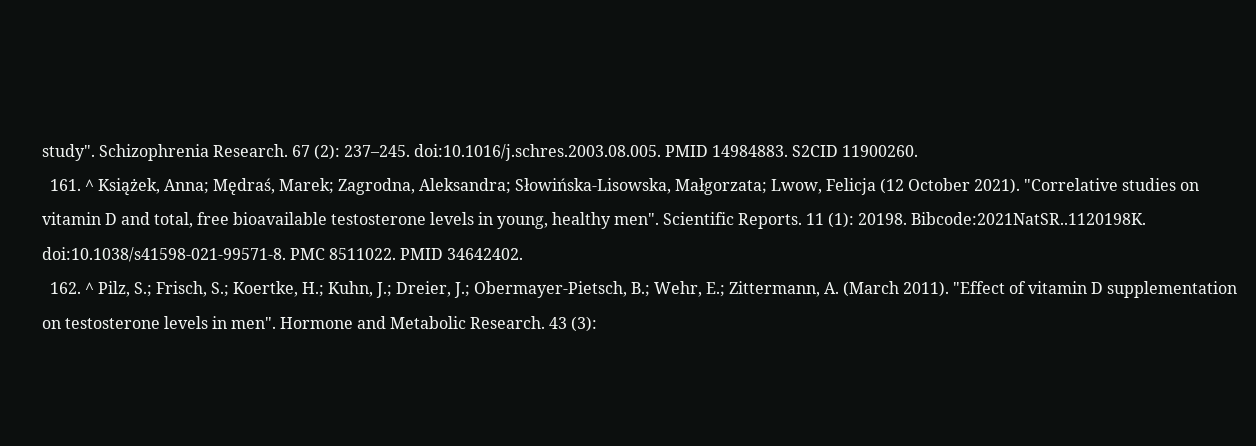study". Schizophrenia Research. 67 (2): 237–245. doi:10.1016/j.schres.2003.08.005. PMID 14984883. S2CID 11900260.
  161. ^ Książek, Anna; Mędraś, Marek; Zagrodna, Aleksandra; Słowińska-Lisowska, Małgorzata; Lwow, Felicja (12 October 2021). "Correlative studies on vitamin D and total, free bioavailable testosterone levels in young, healthy men". Scientific Reports. 11 (1): 20198. Bibcode:2021NatSR..1120198K. doi:10.1038/s41598-021-99571-8. PMC 8511022. PMID 34642402.
  162. ^ Pilz, S.; Frisch, S.; Koertke, H.; Kuhn, J.; Dreier, J.; Obermayer-Pietsch, B.; Wehr, E.; Zittermann, A. (March 2011). "Effect of vitamin D supplementation on testosterone levels in men". Hormone and Metabolic Research. 43 (3):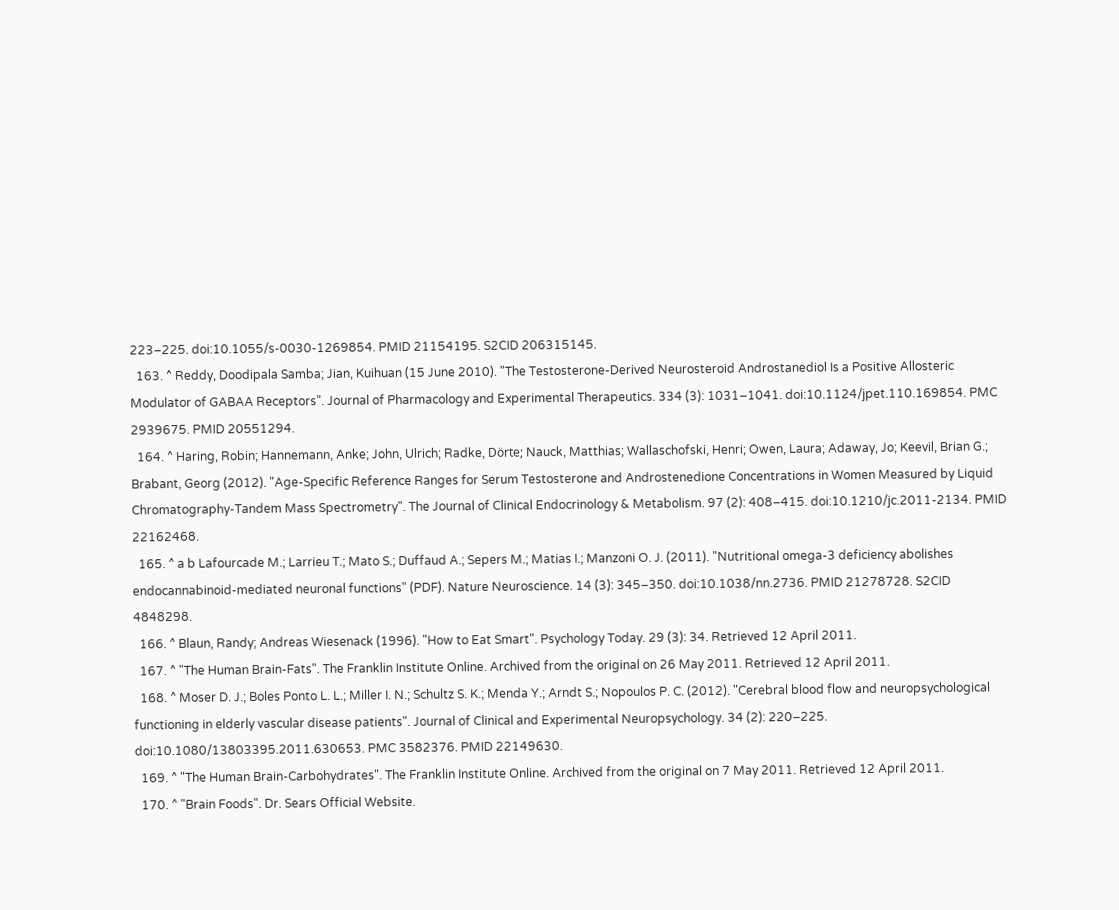223–225. doi:10.1055/s-0030-1269854. PMID 21154195. S2CID 206315145.
  163. ^ Reddy, Doodipala Samba; Jian, Kuihuan (15 June 2010). "The Testosterone-Derived Neurosteroid Androstanediol Is a Positive Allosteric Modulator of GABAA Receptors". Journal of Pharmacology and Experimental Therapeutics. 334 (3): 1031–1041. doi:10.1124/jpet.110.169854. PMC 2939675. PMID 20551294.
  164. ^ Haring, Robin; Hannemann, Anke; John, Ulrich; Radke, Dörte; Nauck, Matthias; Wallaschofski, Henri; Owen, Laura; Adaway, Jo; Keevil, Brian G.; Brabant, Georg (2012). "Age-Specific Reference Ranges for Serum Testosterone and Androstenedione Concentrations in Women Measured by Liquid Chromatography-Tandem Mass Spectrometry". The Journal of Clinical Endocrinology & Metabolism. 97 (2): 408–415. doi:10.1210/jc.2011-2134. PMID 22162468.
  165. ^ a b Lafourcade M.; Larrieu T.; Mato S.; Duffaud A.; Sepers M.; Matias I.; Manzoni O. J. (2011). "Nutritional omega-3 deficiency abolishes endocannabinoid-mediated neuronal functions" (PDF). Nature Neuroscience. 14 (3): 345–350. doi:10.1038/nn.2736. PMID 21278728. S2CID 4848298.
  166. ^ Blaun, Randy; Andreas Wiesenack (1996). "How to Eat Smart". Psychology Today. 29 (3): 34. Retrieved 12 April 2011.
  167. ^ "The Human Brain-Fats". The Franklin Institute Online. Archived from the original on 26 May 2011. Retrieved 12 April 2011.
  168. ^ Moser D. J.; Boles Ponto L. L.; Miller I. N.; Schultz S. K.; Menda Y.; Arndt S.; Nopoulos P. C. (2012). "Cerebral blood flow and neuropsychological functioning in elderly vascular disease patients". Journal of Clinical and Experimental Neuropsychology. 34 (2): 220–225. doi:10.1080/13803395.2011.630653. PMC 3582376. PMID 22149630.
  169. ^ "The Human Brain-Carbohydrates". The Franklin Institute Online. Archived from the original on 7 May 2011. Retrieved 12 April 2011.
  170. ^ "Brain Foods". Dr. Sears Official Website.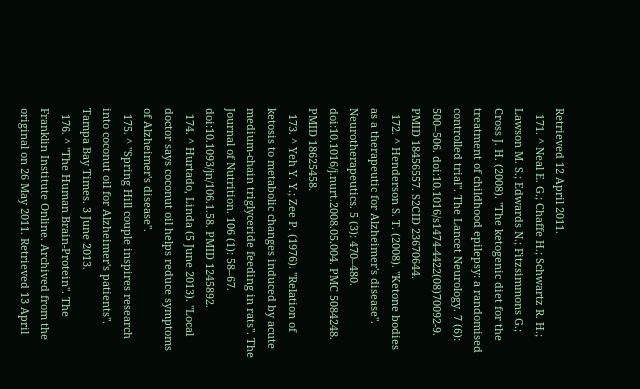Retrieved 12 April 2011.
  171. ^ Neal E. G.; Chaffe H.; Schwartz R. H.; Lawson M. S.; Edwards N.; Fitzsimmons G.; Cross J. H. (2008). "The ketogenic diet for the treatment of childhood epilepsy: a randomised controlled trial". The Lancet Neurology. 7 (6): 500–506. doi:10.1016/s1474-4422(08)70092-9. PMID 18456557. S2CID 23670644.
  172. ^ Henderson S. T. (2008). "Ketone bodies as a therapeutic for Alzheimer's disease". Neurotherapeutics. 5 (3): 470–480. doi:10.1016/j.nurt.2008.05.004. PMC 5084248. PMID 18625458.
  173. ^ Yeh Y. Y.; Zee P. (1976). "Relation of ketosis to metabolic changes induced by acute medium-chain triglyceride feeding in rats". The Journal of Nutrition. 106 (1): 58–67. doi:10.1093/jn/106.1.58. PMID 1245892.
  174. ^ Hurtado, Linda (5 June 2013). "Local doctor says coconut oil helps reduce symptoms of Alzheimer's disease".
  175. ^ "Spring Hill couple inspires research into coconut oil for Alzheimer's patients". Tampa Bay Times. 3 June 2013.
  176. ^ "The Human Brain-Protein". The Franklin Institute Online. Archived from the original on 26 May 2011. Retrieved 13 April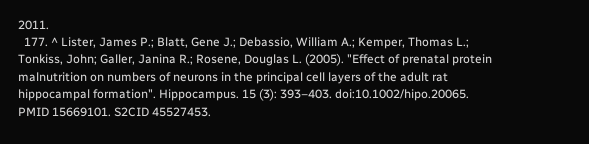2011.
  177. ^ Lister, James P.; Blatt, Gene J.; Debassio, William A.; Kemper, Thomas L.; Tonkiss, John; Galler, Janina R.; Rosene, Douglas L. (2005). "Effect of prenatal protein malnutrition on numbers of neurons in the principal cell layers of the adult rat hippocampal formation". Hippocampus. 15 (3): 393–403. doi:10.1002/hipo.20065. PMID 15669101. S2CID 45527453.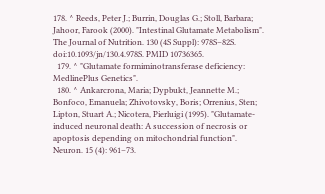178. ^ Reeds, Peter J.; Burrin, Douglas G.; Stoll, Barbara; Jahoor, Farook (2000). "Intestinal Glutamate Metabolism". The Journal of Nutrition. 130 (4S Suppl): 978S–82S. doi:10.1093/jn/130.4.978S. PMID 10736365.
  179. ^ "Glutamate formiminotransferase deficiency: MedlinePlus Genetics".
  180. ^ Ankarcrona, Maria; Dypbukt, Jeannette M.; Bonfoco, Emanuela; Zhivotovsky, Boris; Orrenius, Sten; Lipton, Stuart A.; Nicotera, Pierluigi (1995). "Glutamate-induced neuronal death: A succession of necrosis or apoptosis depending on mitochondrial function". Neuron. 15 (4): 961–73.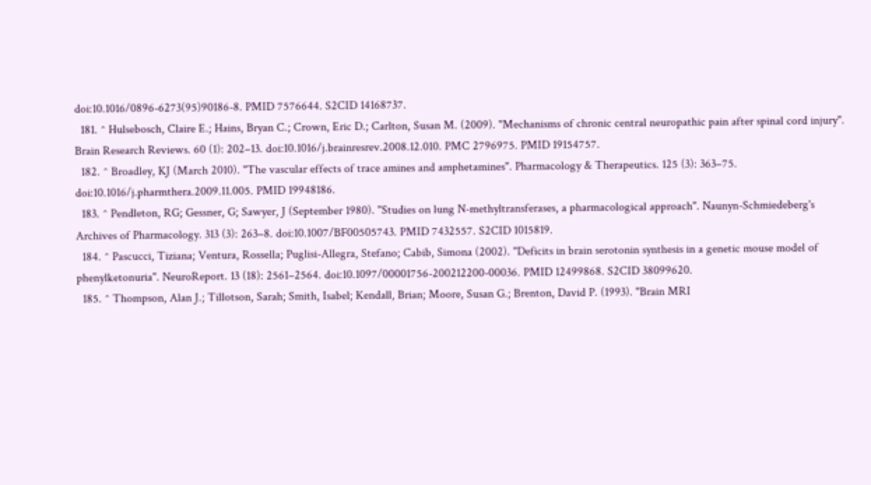doi:10.1016/0896-6273(95)90186-8. PMID 7576644. S2CID 14168737.
  181. ^ Hulsebosch, Claire E.; Hains, Bryan C.; Crown, Eric D.; Carlton, Susan M. (2009). "Mechanisms of chronic central neuropathic pain after spinal cord injury". Brain Research Reviews. 60 (1): 202–13. doi:10.1016/j.brainresrev.2008.12.010. PMC 2796975. PMID 19154757.
  182. ^ Broadley, KJ (March 2010). "The vascular effects of trace amines and amphetamines". Pharmacology & Therapeutics. 125 (3): 363–75. doi:10.1016/j.pharmthera.2009.11.005. PMID 19948186.
  183. ^ Pendleton, RG; Gessner, G; Sawyer, J (September 1980). "Studies on lung N-methyltransferases, a pharmacological approach". Naunyn-Schmiedeberg's Archives of Pharmacology. 313 (3): 263–8. doi:10.1007/BF00505743. PMID 7432557. S2CID 1015819.
  184. ^ Pascucci, Tiziana; Ventura, Rossella; Puglisi-Allegra, Stefano; Cabib, Simona (2002). "Deficits in brain serotonin synthesis in a genetic mouse model of phenylketonuria". NeuroReport. 13 (18): 2561–2564. doi:10.1097/00001756-200212200-00036. PMID 12499868. S2CID 38099620.
  185. ^ Thompson, Alan J.; Tillotson, Sarah; Smith, Isabel; Kendall, Brian; Moore, Susan G.; Brenton, David P. (1993). "Brain MRI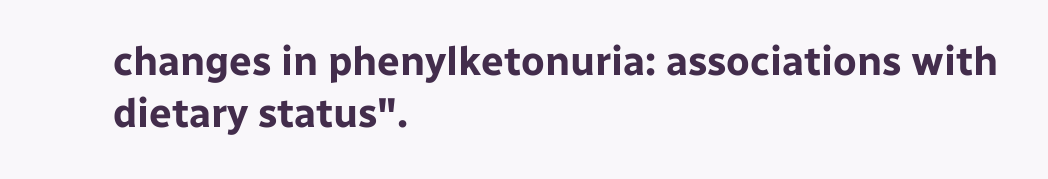changes in phenylketonuria: associations with dietary status".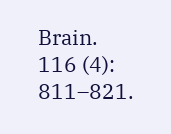Brain. 116 (4): 811–821.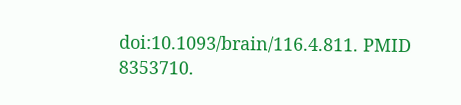doi:10.1093/brain/116.4.811. PMID 8353710.